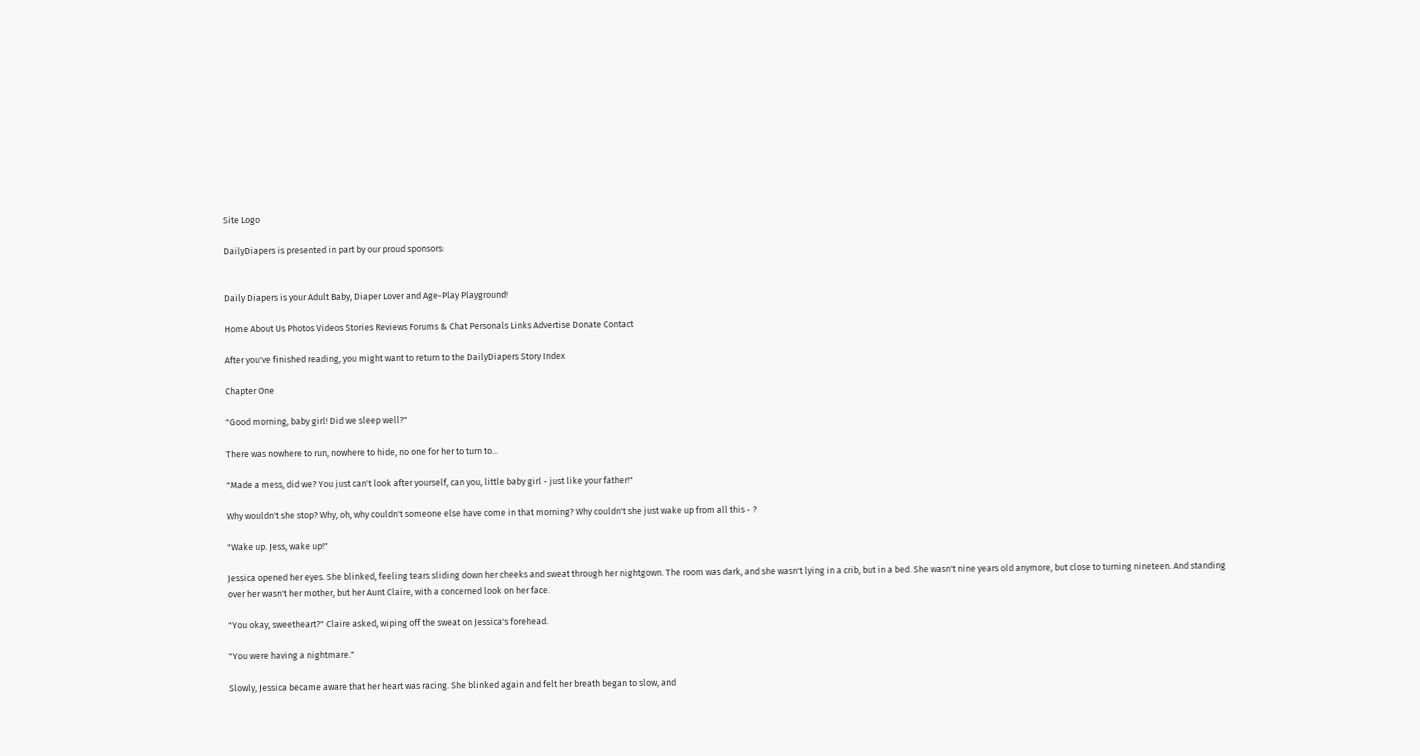Site Logo

DailyDiapers is presented in part by our proud sponsors:


Daily Diapers is your Adult Baby, Diaper Lover and Age-Play Playground!

Home About Us Photos Videos Stories Reviews Forums & Chat Personals Links Advertise Donate Contact

After you've finished reading, you might want to return to the DailyDiapers Story Index

Chapter One

"Good morning, baby girl! Did we sleep well?"

There was nowhere to run, nowhere to hide, no one for her to turn to...

"Made a mess, did we? You just can't look after yourself, can you, little baby girl - just like your father!"

Why wouldn't she stop? Why, oh, why couldn't someone else have come in that morning? Why couldn't she just wake up from all this - ?

"Wake up. Jess, wake up!"

Jessica opened her eyes. She blinked, feeling tears sliding down her cheeks and sweat through her nightgown. The room was dark, and she wasn't lying in a crib, but in a bed. She wasn't nine years old anymore, but close to turning nineteen. And standing over her wasn't her mother, but her Aunt Claire, with a concerned look on her face.

"You okay, sweetheart?" Claire asked, wiping off the sweat on Jessica's forehead.

"You were having a nightmare."

Slowly, Jessica became aware that her heart was racing. She blinked again and felt her breath began to slow, and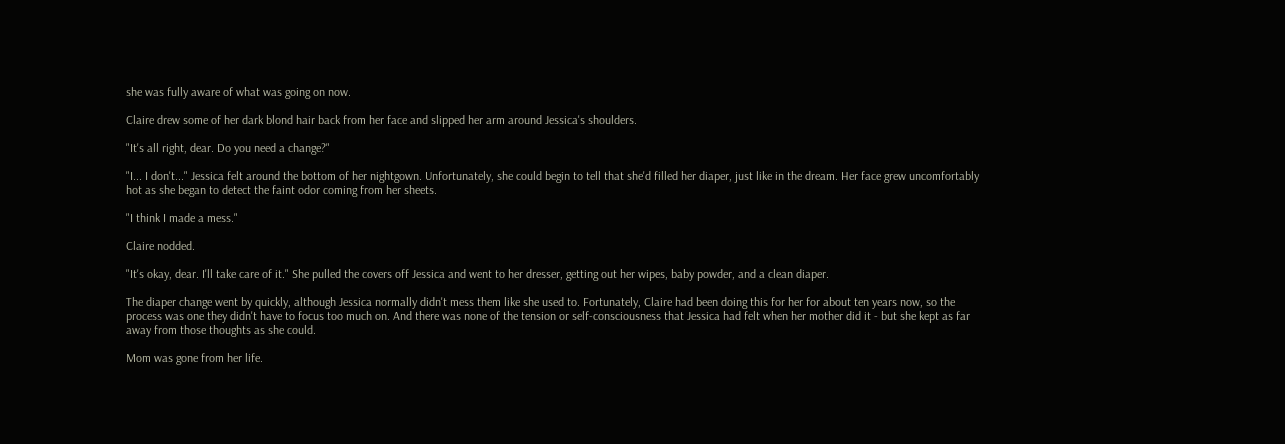she was fully aware of what was going on now.

Claire drew some of her dark blond hair back from her face and slipped her arm around Jessica's shoulders.

"It's all right, dear. Do you need a change?"

"I... I don't..." Jessica felt around the bottom of her nightgown. Unfortunately, she could begin to tell that she'd filled her diaper, just like in the dream. Her face grew uncomfortably hot as she began to detect the faint odor coming from her sheets.

"I think I made a mess."

Claire nodded.

"It's okay, dear. I'll take care of it." She pulled the covers off Jessica and went to her dresser, getting out her wipes, baby powder, and a clean diaper.

The diaper change went by quickly, although Jessica normally didn't mess them like she used to. Fortunately, Claire had been doing this for her for about ten years now, so the process was one they didn't have to focus too much on. And there was none of the tension or self-consciousness that Jessica had felt when her mother did it - but she kept as far away from those thoughts as she could.

Mom was gone from her life.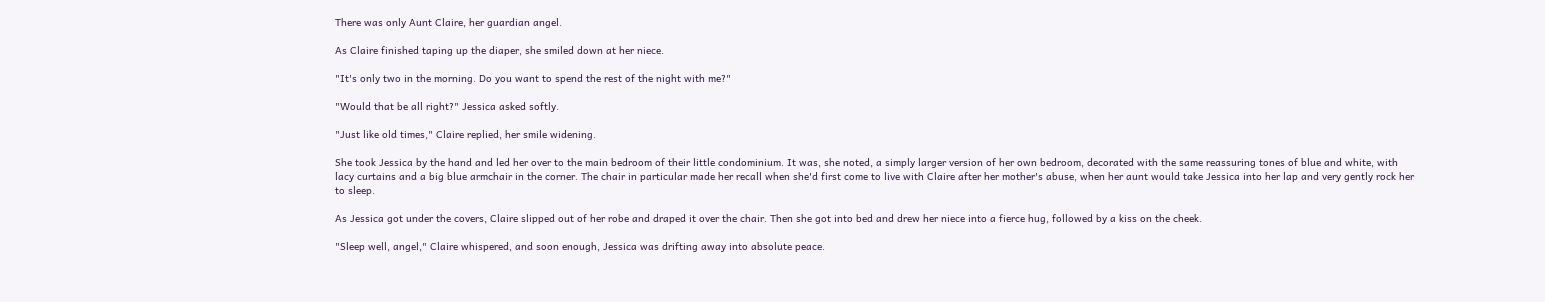There was only Aunt Claire, her guardian angel.

As Claire finished taping up the diaper, she smiled down at her niece.

"It's only two in the morning. Do you want to spend the rest of the night with me?"

"Would that be all right?" Jessica asked softly.

"Just like old times," Claire replied, her smile widening.

She took Jessica by the hand and led her over to the main bedroom of their little condominium. It was, she noted, a simply larger version of her own bedroom, decorated with the same reassuring tones of blue and white, with lacy curtains and a big blue armchair in the corner. The chair in particular made her recall when she'd first come to live with Claire after her mother's abuse, when her aunt would take Jessica into her lap and very gently rock her to sleep.

As Jessica got under the covers, Claire slipped out of her robe and draped it over the chair. Then she got into bed and drew her niece into a fierce hug, followed by a kiss on the cheek.

"Sleep well, angel," Claire whispered, and soon enough, Jessica was drifting away into absolute peace.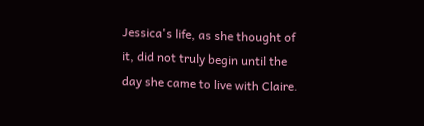Jessica's life, as she thought of it, did not truly begin until the day she came to live with Claire.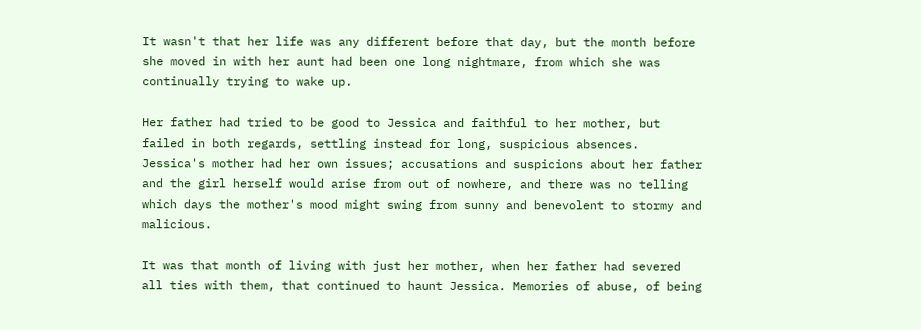It wasn't that her life was any different before that day, but the month before she moved in with her aunt had been one long nightmare, from which she was continually trying to wake up.

Her father had tried to be good to Jessica and faithful to her mother, but failed in both regards, settling instead for long, suspicious absences. Jessica's mother had her own issues; accusations and suspicions about her father and the girl herself would arise from out of nowhere, and there was no telling which days the mother's mood might swing from sunny and benevolent to stormy and malicious.

It was that month of living with just her mother, when her father had severed all ties with them, that continued to haunt Jessica. Memories of abuse, of being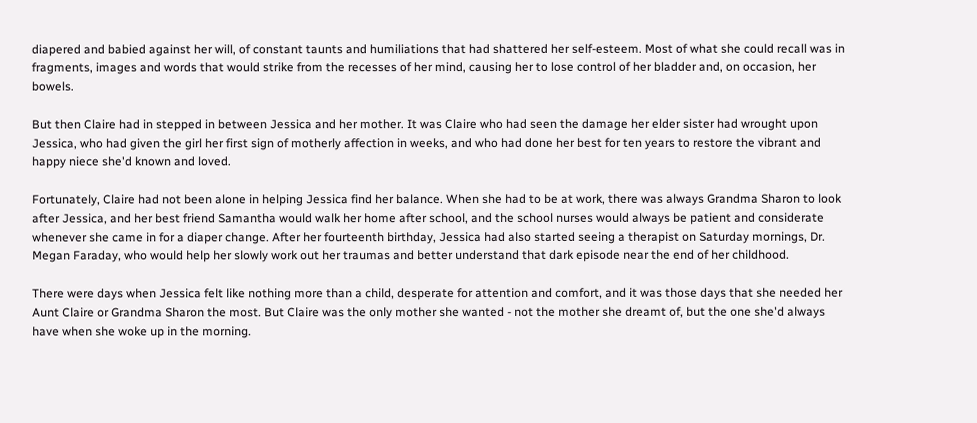diapered and babied against her will, of constant taunts and humiliations that had shattered her self-esteem. Most of what she could recall was in fragments, images and words that would strike from the recesses of her mind, causing her to lose control of her bladder and, on occasion, her bowels.

But then Claire had in stepped in between Jessica and her mother. It was Claire who had seen the damage her elder sister had wrought upon Jessica, who had given the girl her first sign of motherly affection in weeks, and who had done her best for ten years to restore the vibrant and happy niece she'd known and loved.

Fortunately, Claire had not been alone in helping Jessica find her balance. When she had to be at work, there was always Grandma Sharon to look after Jessica, and her best friend Samantha would walk her home after school, and the school nurses would always be patient and considerate whenever she came in for a diaper change. After her fourteenth birthday, Jessica had also started seeing a therapist on Saturday mornings, Dr. Megan Faraday, who would help her slowly work out her traumas and better understand that dark episode near the end of her childhood.

There were days when Jessica felt like nothing more than a child, desperate for attention and comfort, and it was those days that she needed her Aunt Claire or Grandma Sharon the most. But Claire was the only mother she wanted - not the mother she dreamt of, but the one she'd always have when she woke up in the morning.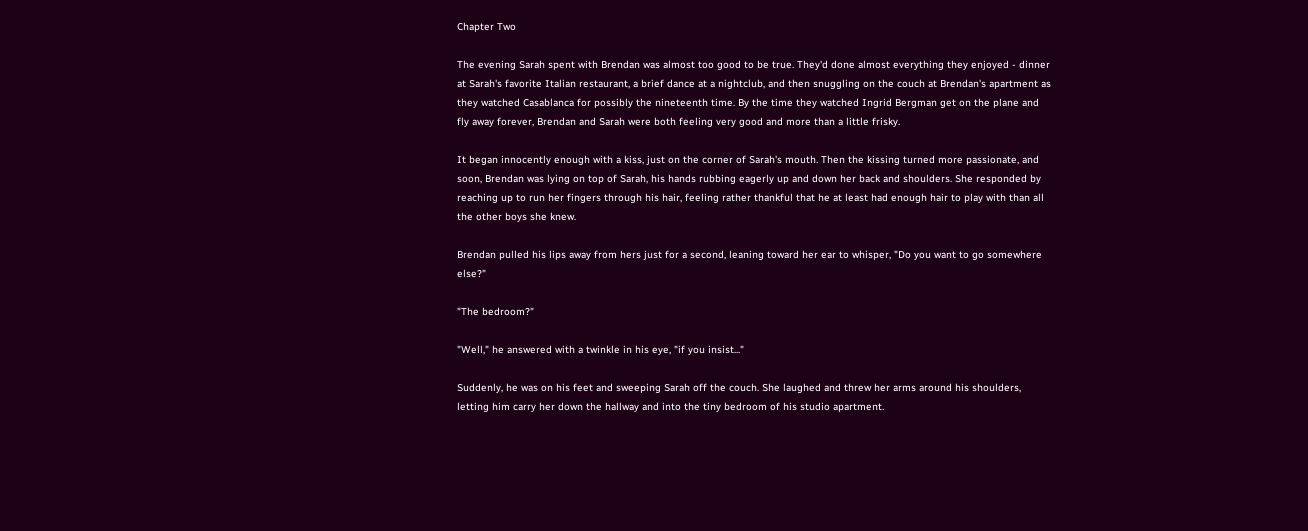Chapter Two

The evening Sarah spent with Brendan was almost too good to be true. They'd done almost everything they enjoyed - dinner at Sarah's favorite Italian restaurant, a brief dance at a nightclub, and then snuggling on the couch at Brendan's apartment as they watched Casablanca for possibly the nineteenth time. By the time they watched Ingrid Bergman get on the plane and fly away forever, Brendan and Sarah were both feeling very good and more than a little frisky.

It began innocently enough with a kiss, just on the corner of Sarah's mouth. Then the kissing turned more passionate, and soon, Brendan was lying on top of Sarah, his hands rubbing eagerly up and down her back and shoulders. She responded by reaching up to run her fingers through his hair, feeling rather thankful that he at least had enough hair to play with than all the other boys she knew.

Brendan pulled his lips away from hers just for a second, leaning toward her ear to whisper, "Do you want to go somewhere else?"

"The bedroom?"

"Well," he answered with a twinkle in his eye, "if you insist..."

Suddenly, he was on his feet and sweeping Sarah off the couch. She laughed and threw her arms around his shoulders, letting him carry her down the hallway and into the tiny bedroom of his studio apartment.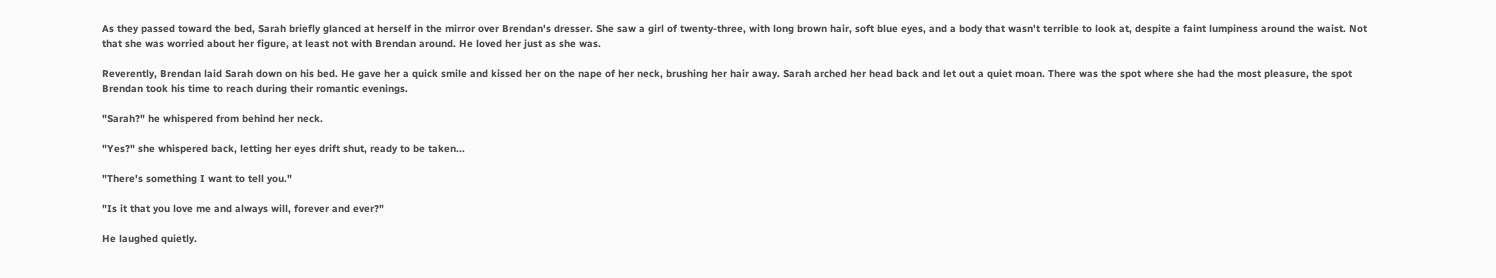As they passed toward the bed, Sarah briefly glanced at herself in the mirror over Brendan's dresser. She saw a girl of twenty-three, with long brown hair, soft blue eyes, and a body that wasn't terrible to look at, despite a faint lumpiness around the waist. Not that she was worried about her figure, at least not with Brendan around. He loved her just as she was.

Reverently, Brendan laid Sarah down on his bed. He gave her a quick smile and kissed her on the nape of her neck, brushing her hair away. Sarah arched her head back and let out a quiet moan. There was the spot where she had the most pleasure, the spot Brendan took his time to reach during their romantic evenings.

"Sarah?" he whispered from behind her neck.

"Yes?" she whispered back, letting her eyes drift shut, ready to be taken...

"There's something I want to tell you."

"Is it that you love me and always will, forever and ever?"

He laughed quietly.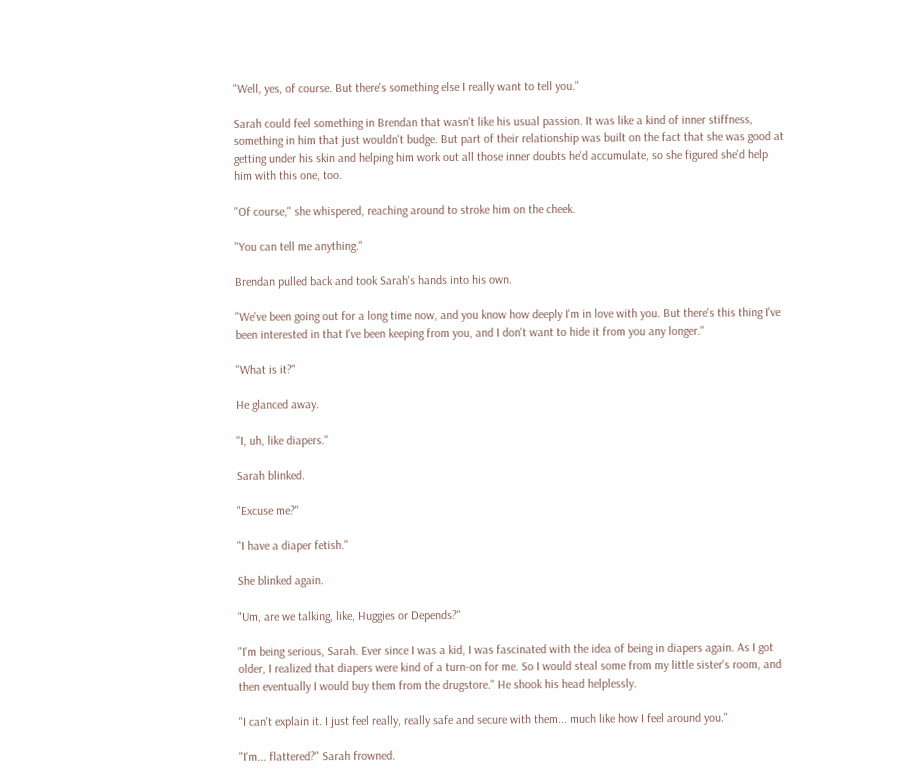"Well, yes, of course. But there's something else I really want to tell you."

Sarah could feel something in Brendan that wasn't like his usual passion. It was like a kind of inner stiffness, something in him that just wouldn't budge. But part of their relationship was built on the fact that she was good at getting under his skin and helping him work out all those inner doubts he'd accumulate, so she figured she'd help him with this one, too.

"Of course," she whispered, reaching around to stroke him on the cheek.

"You can tell me anything."

Brendan pulled back and took Sarah's hands into his own.

"We've been going out for a long time now, and you know how deeply I'm in love with you. But there's this thing I've been interested in that I've been keeping from you, and I don't want to hide it from you any longer."

"What is it?"

He glanced away.

"I, uh, like diapers."

Sarah blinked.

"Excuse me?"

"I have a diaper fetish."

She blinked again.

"Um, are we talking, like, Huggies or Depends?"

"I'm being serious, Sarah. Ever since I was a kid, I was fascinated with the idea of being in diapers again. As I got older, I realized that diapers were kind of a turn-on for me. So I would steal some from my little sister's room, and then eventually I would buy them from the drugstore." He shook his head helplessly.

"I can't explain it. I just feel really, really safe and secure with them... much like how I feel around you."

"I'm... flattered?" Sarah frowned.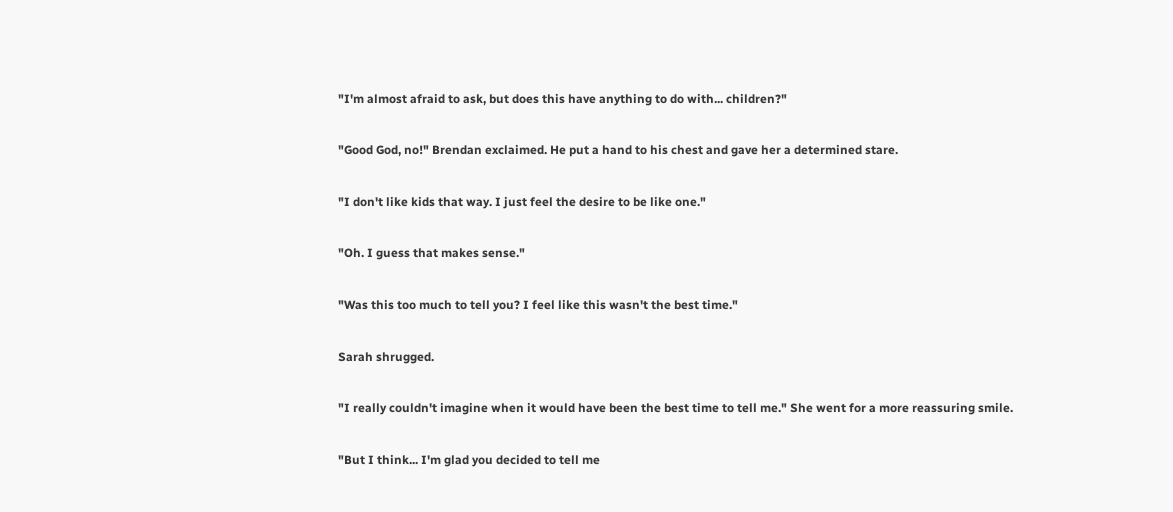"I'm almost afraid to ask, but does this have anything to do with... children?"

"Good God, no!" Brendan exclaimed. He put a hand to his chest and gave her a determined stare.

"I don't like kids that way. I just feel the desire to be like one."

"Oh. I guess that makes sense."

"Was this too much to tell you? I feel like this wasn't the best time."

Sarah shrugged.

"I really couldn't imagine when it would have been the best time to tell me." She went for a more reassuring smile.

"But I think... I'm glad you decided to tell me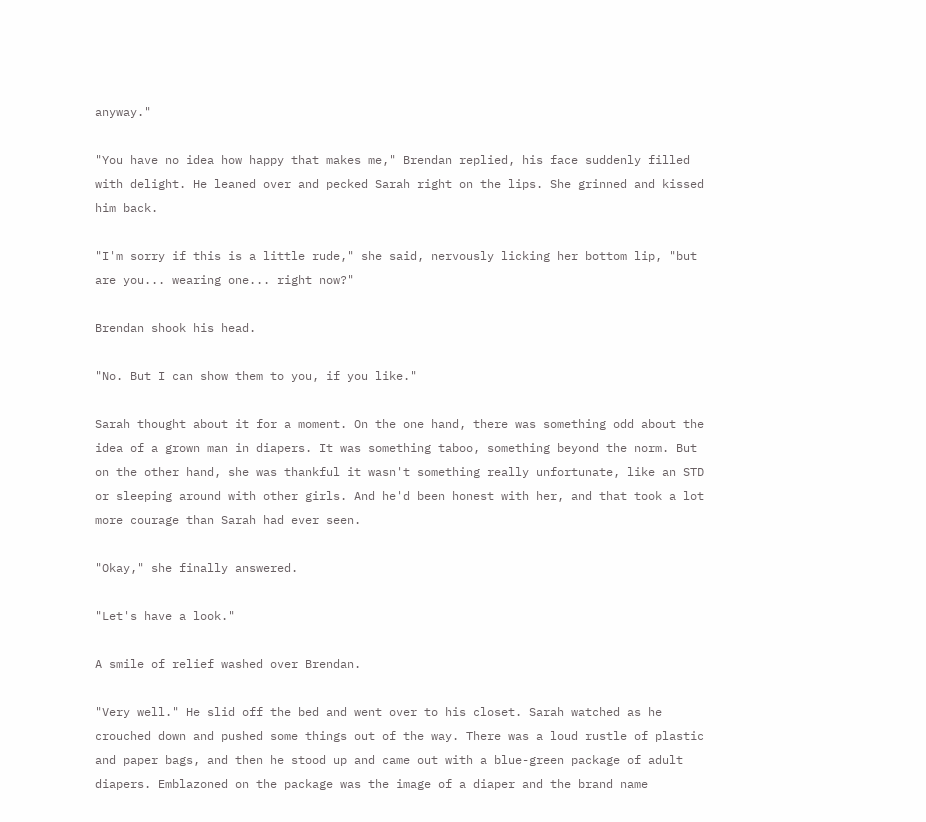anyway."

"You have no idea how happy that makes me," Brendan replied, his face suddenly filled with delight. He leaned over and pecked Sarah right on the lips. She grinned and kissed him back.

"I'm sorry if this is a little rude," she said, nervously licking her bottom lip, "but are you... wearing one... right now?"

Brendan shook his head.

"No. But I can show them to you, if you like."

Sarah thought about it for a moment. On the one hand, there was something odd about the idea of a grown man in diapers. It was something taboo, something beyond the norm. But on the other hand, she was thankful it wasn't something really unfortunate, like an STD or sleeping around with other girls. And he'd been honest with her, and that took a lot more courage than Sarah had ever seen.

"Okay," she finally answered.

"Let's have a look."

A smile of relief washed over Brendan.

"Very well." He slid off the bed and went over to his closet. Sarah watched as he crouched down and pushed some things out of the way. There was a loud rustle of plastic and paper bags, and then he stood up and came out with a blue-green package of adult diapers. Emblazoned on the package was the image of a diaper and the brand name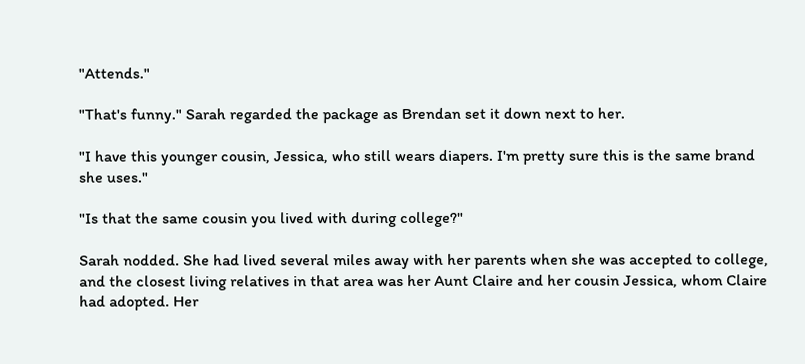"Attends."

"That's funny." Sarah regarded the package as Brendan set it down next to her.

"I have this younger cousin, Jessica, who still wears diapers. I'm pretty sure this is the same brand she uses."

"Is that the same cousin you lived with during college?"

Sarah nodded. She had lived several miles away with her parents when she was accepted to college, and the closest living relatives in that area was her Aunt Claire and her cousin Jessica, whom Claire had adopted. Her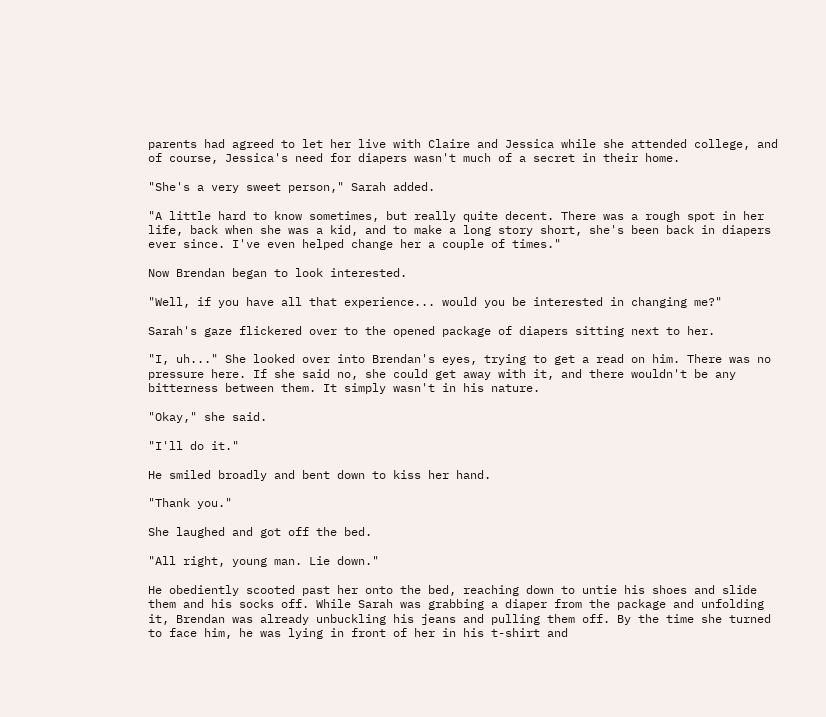parents had agreed to let her live with Claire and Jessica while she attended college, and of course, Jessica's need for diapers wasn't much of a secret in their home.

"She's a very sweet person," Sarah added.

"A little hard to know sometimes, but really quite decent. There was a rough spot in her life, back when she was a kid, and to make a long story short, she's been back in diapers ever since. I've even helped change her a couple of times."

Now Brendan began to look interested.

"Well, if you have all that experience... would you be interested in changing me?"

Sarah's gaze flickered over to the opened package of diapers sitting next to her.

"I, uh..." She looked over into Brendan's eyes, trying to get a read on him. There was no pressure here. If she said no, she could get away with it, and there wouldn't be any bitterness between them. It simply wasn't in his nature.

"Okay," she said.

"I'll do it."

He smiled broadly and bent down to kiss her hand.

"Thank you."

She laughed and got off the bed.

"All right, young man. Lie down."

He obediently scooted past her onto the bed, reaching down to untie his shoes and slide them and his socks off. While Sarah was grabbing a diaper from the package and unfolding it, Brendan was already unbuckling his jeans and pulling them off. By the time she turned to face him, he was lying in front of her in his t-shirt and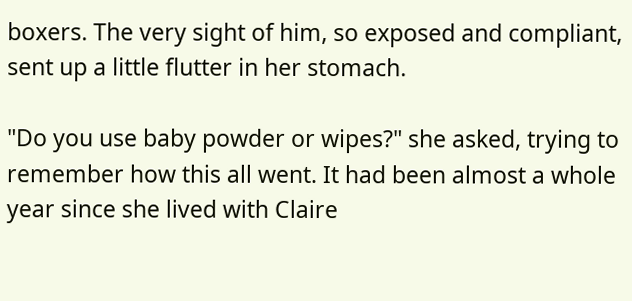boxers. The very sight of him, so exposed and compliant, sent up a little flutter in her stomach.

"Do you use baby powder or wipes?" she asked, trying to remember how this all went. It had been almost a whole year since she lived with Claire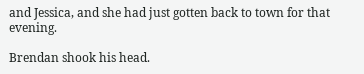and Jessica, and she had just gotten back to town for that evening.

Brendan shook his head.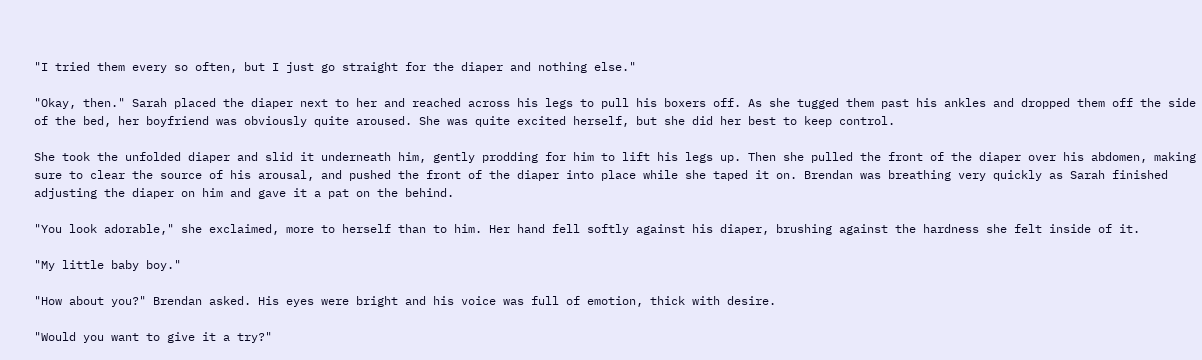"I tried them every so often, but I just go straight for the diaper and nothing else."

"Okay, then." Sarah placed the diaper next to her and reached across his legs to pull his boxers off. As she tugged them past his ankles and dropped them off the side of the bed, her boyfriend was obviously quite aroused. She was quite excited herself, but she did her best to keep control.

She took the unfolded diaper and slid it underneath him, gently prodding for him to lift his legs up. Then she pulled the front of the diaper over his abdomen, making sure to clear the source of his arousal, and pushed the front of the diaper into place while she taped it on. Brendan was breathing very quickly as Sarah finished adjusting the diaper on him and gave it a pat on the behind.

"You look adorable," she exclaimed, more to herself than to him. Her hand fell softly against his diaper, brushing against the hardness she felt inside of it.

"My little baby boy."

"How about you?" Brendan asked. His eyes were bright and his voice was full of emotion, thick with desire.

"Would you want to give it a try?"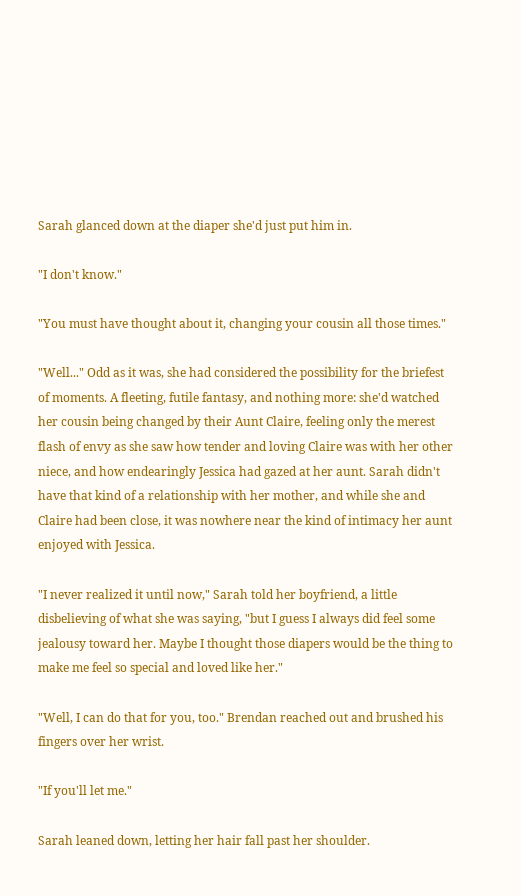Sarah glanced down at the diaper she'd just put him in.

"I don't know."

"You must have thought about it, changing your cousin all those times."

"Well..." Odd as it was, she had considered the possibility for the briefest of moments. A fleeting, futile fantasy, and nothing more: she'd watched her cousin being changed by their Aunt Claire, feeling only the merest flash of envy as she saw how tender and loving Claire was with her other niece, and how endearingly Jessica had gazed at her aunt. Sarah didn't have that kind of a relationship with her mother, and while she and Claire had been close, it was nowhere near the kind of intimacy her aunt enjoyed with Jessica.

"I never realized it until now," Sarah told her boyfriend, a little disbelieving of what she was saying, "but I guess I always did feel some jealousy toward her. Maybe I thought those diapers would be the thing to make me feel so special and loved like her."

"Well, I can do that for you, too." Brendan reached out and brushed his fingers over her wrist.

"If you'll let me."

Sarah leaned down, letting her hair fall past her shoulder.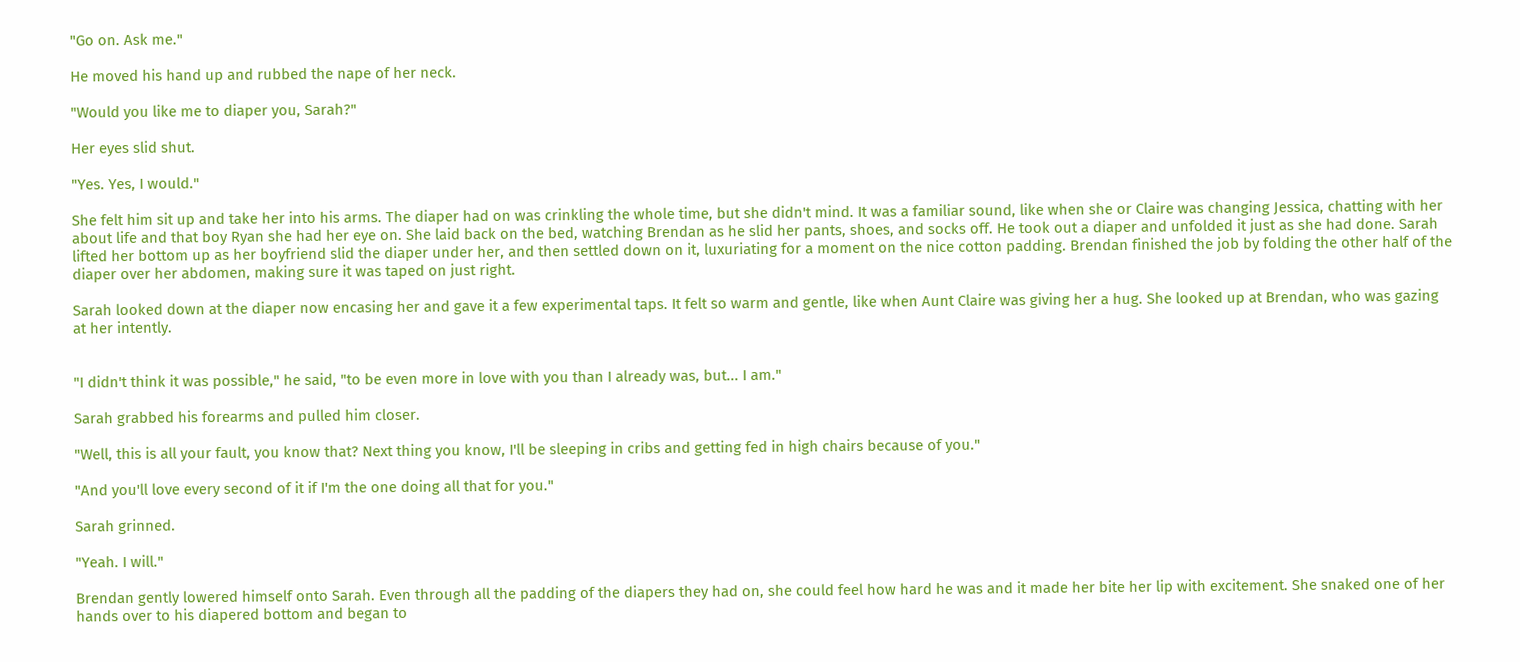"Go on. Ask me."

He moved his hand up and rubbed the nape of her neck.

"Would you like me to diaper you, Sarah?"

Her eyes slid shut.

"Yes. Yes, I would."

She felt him sit up and take her into his arms. The diaper had on was crinkling the whole time, but she didn't mind. It was a familiar sound, like when she or Claire was changing Jessica, chatting with her about life and that boy Ryan she had her eye on. She laid back on the bed, watching Brendan as he slid her pants, shoes, and socks off. He took out a diaper and unfolded it just as she had done. Sarah lifted her bottom up as her boyfriend slid the diaper under her, and then settled down on it, luxuriating for a moment on the nice cotton padding. Brendan finished the job by folding the other half of the diaper over her abdomen, making sure it was taped on just right.

Sarah looked down at the diaper now encasing her and gave it a few experimental taps. It felt so warm and gentle, like when Aunt Claire was giving her a hug. She looked up at Brendan, who was gazing at her intently.


"I didn't think it was possible," he said, "to be even more in love with you than I already was, but... I am."

Sarah grabbed his forearms and pulled him closer.

"Well, this is all your fault, you know that? Next thing you know, I'll be sleeping in cribs and getting fed in high chairs because of you."

"And you'll love every second of it if I'm the one doing all that for you."

Sarah grinned.

"Yeah. I will."

Brendan gently lowered himself onto Sarah. Even through all the padding of the diapers they had on, she could feel how hard he was and it made her bite her lip with excitement. She snaked one of her hands over to his diapered bottom and began to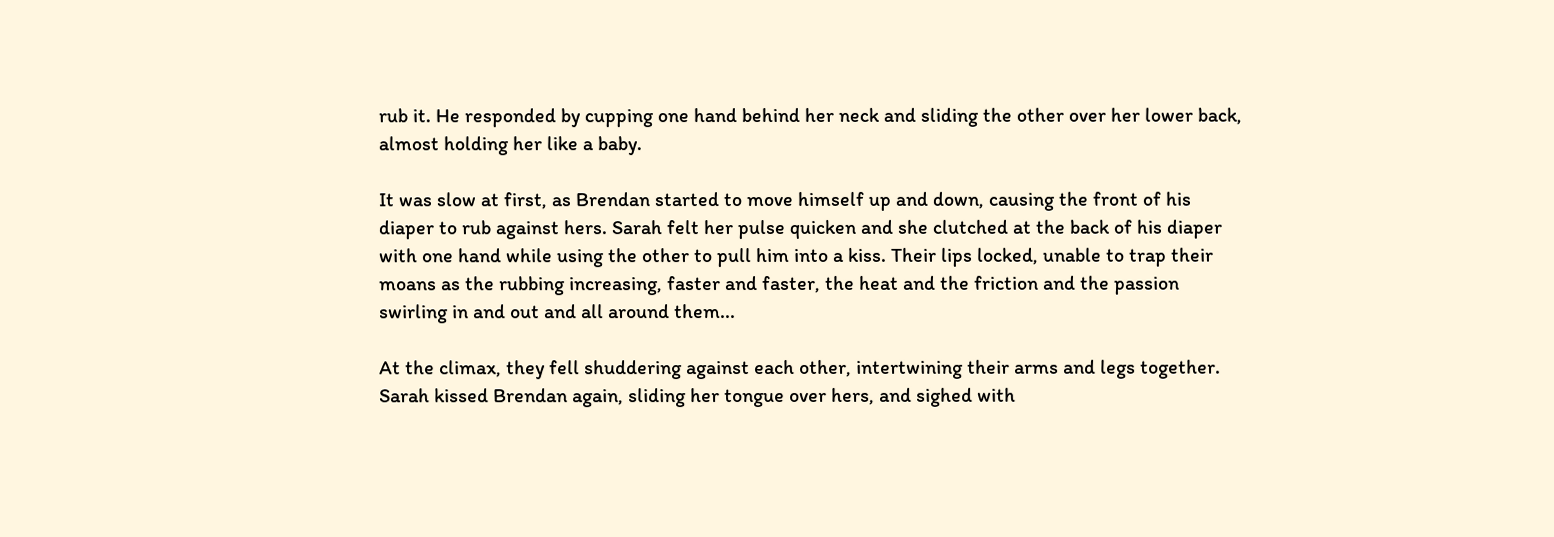rub it. He responded by cupping one hand behind her neck and sliding the other over her lower back, almost holding her like a baby.

It was slow at first, as Brendan started to move himself up and down, causing the front of his diaper to rub against hers. Sarah felt her pulse quicken and she clutched at the back of his diaper with one hand while using the other to pull him into a kiss. Their lips locked, unable to trap their moans as the rubbing increasing, faster and faster, the heat and the friction and the passion swirling in and out and all around them...

At the climax, they fell shuddering against each other, intertwining their arms and legs together. Sarah kissed Brendan again, sliding her tongue over hers, and sighed with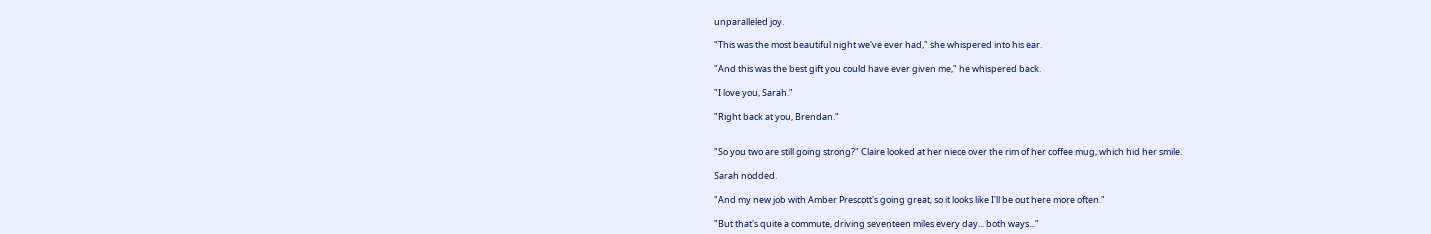unparalleled joy.

"This was the most beautiful night we've ever had," she whispered into his ear.

"And this was the best gift you could have ever given me," he whispered back.

"I love you, Sarah."

"Right back at you, Brendan."


"So you two are still going strong?" Claire looked at her niece over the rim of her coffee mug, which hid her smile.

Sarah nodded.

"And my new job with Amber Prescott's going great, so it looks like I'll be out here more often."

"But that's quite a commute, driving seventeen miles every day... both ways..."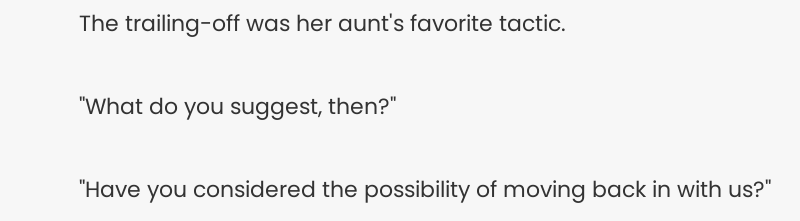The trailing-off was her aunt's favorite tactic.

"What do you suggest, then?"

"Have you considered the possibility of moving back in with us?"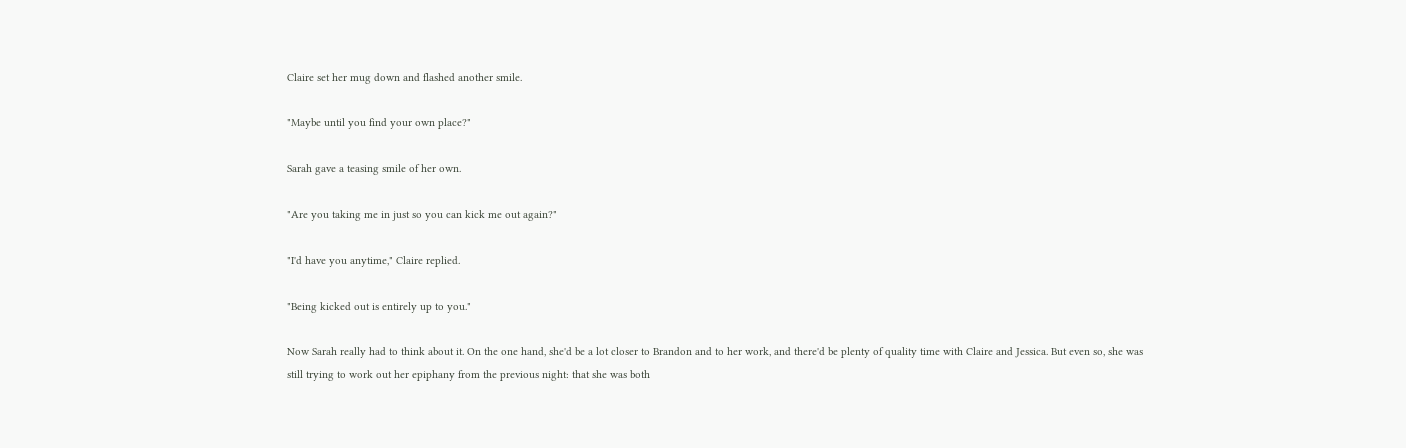Claire set her mug down and flashed another smile.

"Maybe until you find your own place?"

Sarah gave a teasing smile of her own.

"Are you taking me in just so you can kick me out again?"

"I'd have you anytime," Claire replied.

"Being kicked out is entirely up to you."

Now Sarah really had to think about it. On the one hand, she'd be a lot closer to Brandon and to her work, and there'd be plenty of quality time with Claire and Jessica. But even so, she was still trying to work out her epiphany from the previous night: that she was both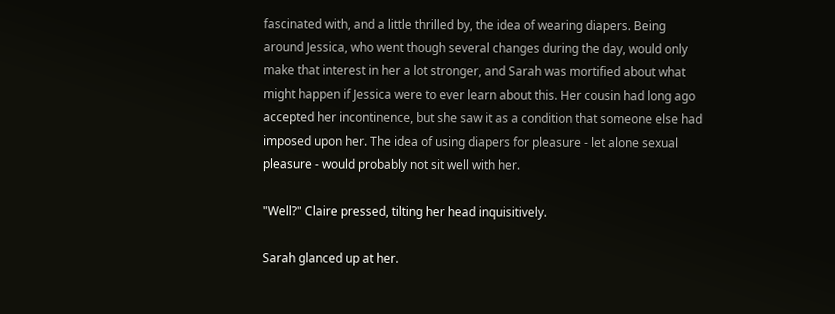fascinated with, and a little thrilled by, the idea of wearing diapers. Being around Jessica, who went though several changes during the day, would only make that interest in her a lot stronger, and Sarah was mortified about what might happen if Jessica were to ever learn about this. Her cousin had long ago accepted her incontinence, but she saw it as a condition that someone else had imposed upon her. The idea of using diapers for pleasure - let alone sexual pleasure - would probably not sit well with her.

"Well?" Claire pressed, tilting her head inquisitively.

Sarah glanced up at her.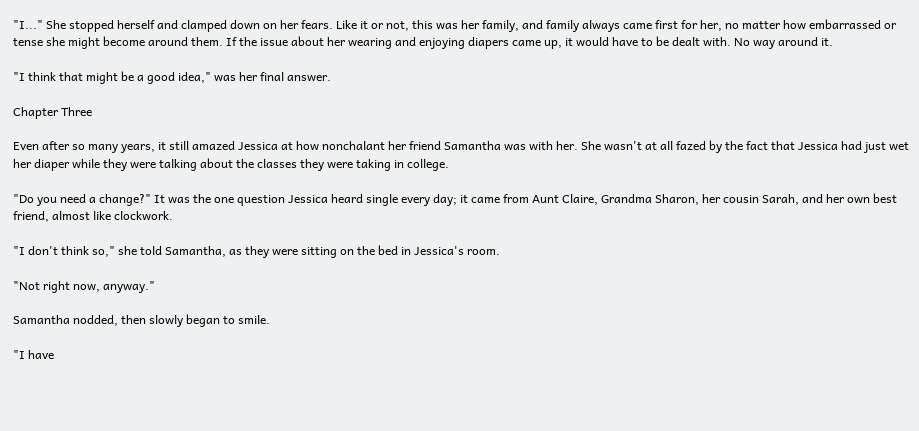"I..." She stopped herself and clamped down on her fears. Like it or not, this was her family, and family always came first for her, no matter how embarrassed or tense she might become around them. If the issue about her wearing and enjoying diapers came up, it would have to be dealt with. No way around it.

"I think that might be a good idea," was her final answer.

Chapter Three

Even after so many years, it still amazed Jessica at how nonchalant her friend Samantha was with her. She wasn't at all fazed by the fact that Jessica had just wet her diaper while they were talking about the classes they were taking in college.

"Do you need a change?" It was the one question Jessica heard single every day; it came from Aunt Claire, Grandma Sharon, her cousin Sarah, and her own best friend, almost like clockwork.

"I don't think so," she told Samantha, as they were sitting on the bed in Jessica's room.

"Not right now, anyway."

Samantha nodded, then slowly began to smile.

"I have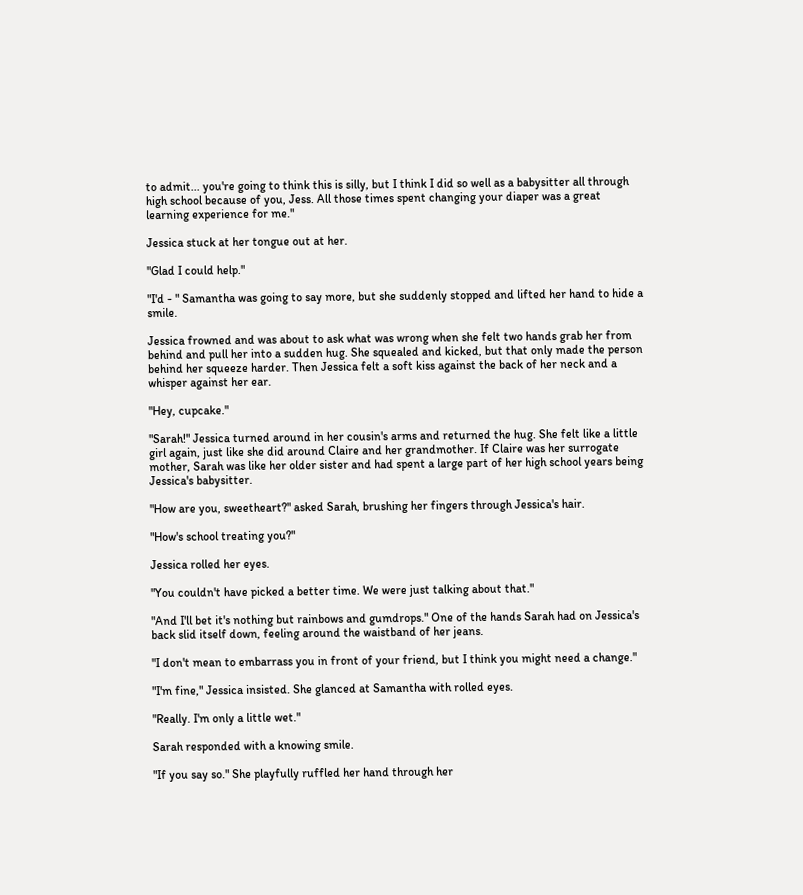to admit... you're going to think this is silly, but I think I did so well as a babysitter all through high school because of you, Jess. All those times spent changing your diaper was a great learning experience for me."

Jessica stuck at her tongue out at her.

"Glad I could help."

"I'd - " Samantha was going to say more, but she suddenly stopped and lifted her hand to hide a smile.

Jessica frowned and was about to ask what was wrong when she felt two hands grab her from behind and pull her into a sudden hug. She squealed and kicked, but that only made the person behind her squeeze harder. Then Jessica felt a soft kiss against the back of her neck and a whisper against her ear.

"Hey, cupcake."

"Sarah!" Jessica turned around in her cousin's arms and returned the hug. She felt like a little girl again, just like she did around Claire and her grandmother. If Claire was her surrogate mother, Sarah was like her older sister and had spent a large part of her high school years being Jessica's babysitter.

"How are you, sweetheart?" asked Sarah, brushing her fingers through Jessica's hair.

"How's school treating you?"

Jessica rolled her eyes.

"You couldn't have picked a better time. We were just talking about that."

"And I'll bet it's nothing but rainbows and gumdrops." One of the hands Sarah had on Jessica's back slid itself down, feeling around the waistband of her jeans.

"I don't mean to embarrass you in front of your friend, but I think you might need a change."

"I'm fine," Jessica insisted. She glanced at Samantha with rolled eyes.

"Really. I'm only a little wet."

Sarah responded with a knowing smile.

"If you say so." She playfully ruffled her hand through her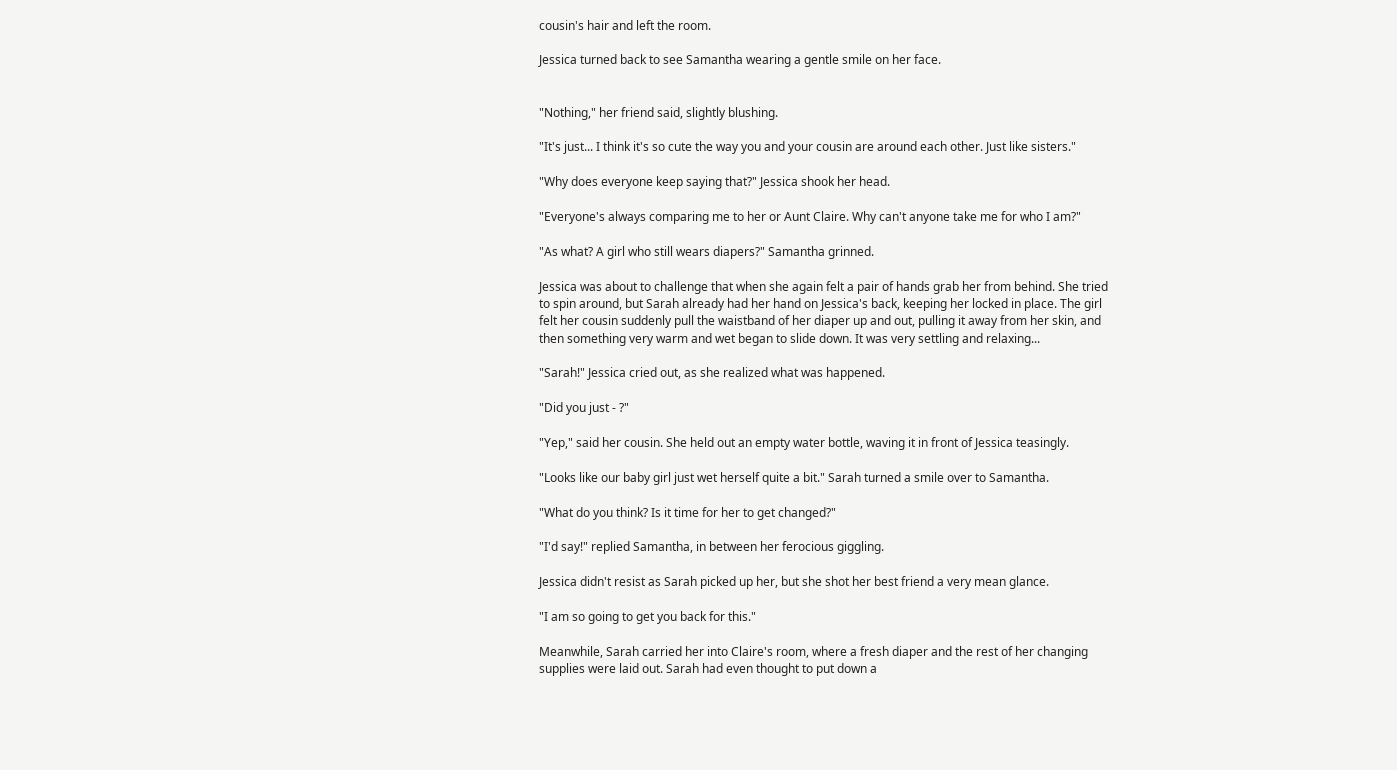cousin's hair and left the room.

Jessica turned back to see Samantha wearing a gentle smile on her face.


"Nothing," her friend said, slightly blushing.

"It's just... I think it's so cute the way you and your cousin are around each other. Just like sisters."

"Why does everyone keep saying that?" Jessica shook her head.

"Everyone's always comparing me to her or Aunt Claire. Why can't anyone take me for who I am?"

"As what? A girl who still wears diapers?" Samantha grinned.

Jessica was about to challenge that when she again felt a pair of hands grab her from behind. She tried to spin around, but Sarah already had her hand on Jessica's back, keeping her locked in place. The girl felt her cousin suddenly pull the waistband of her diaper up and out, pulling it away from her skin, and then something very warm and wet began to slide down. It was very settling and relaxing...

"Sarah!" Jessica cried out, as she realized what was happened.

"Did you just - ?"

"Yep," said her cousin. She held out an empty water bottle, waving it in front of Jessica teasingly.

"Looks like our baby girl just wet herself quite a bit." Sarah turned a smile over to Samantha.

"What do you think? Is it time for her to get changed?"

"I'd say!" replied Samantha, in between her ferocious giggling.

Jessica didn't resist as Sarah picked up her, but she shot her best friend a very mean glance.

"I am so going to get you back for this."

Meanwhile, Sarah carried her into Claire's room, where a fresh diaper and the rest of her changing supplies were laid out. Sarah had even thought to put down a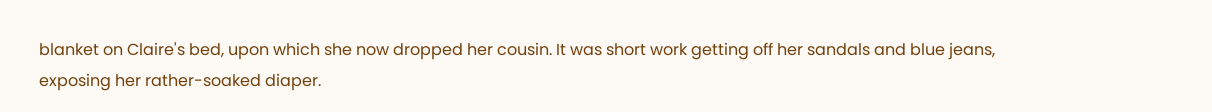blanket on Claire's bed, upon which she now dropped her cousin. It was short work getting off her sandals and blue jeans, exposing her rather-soaked diaper.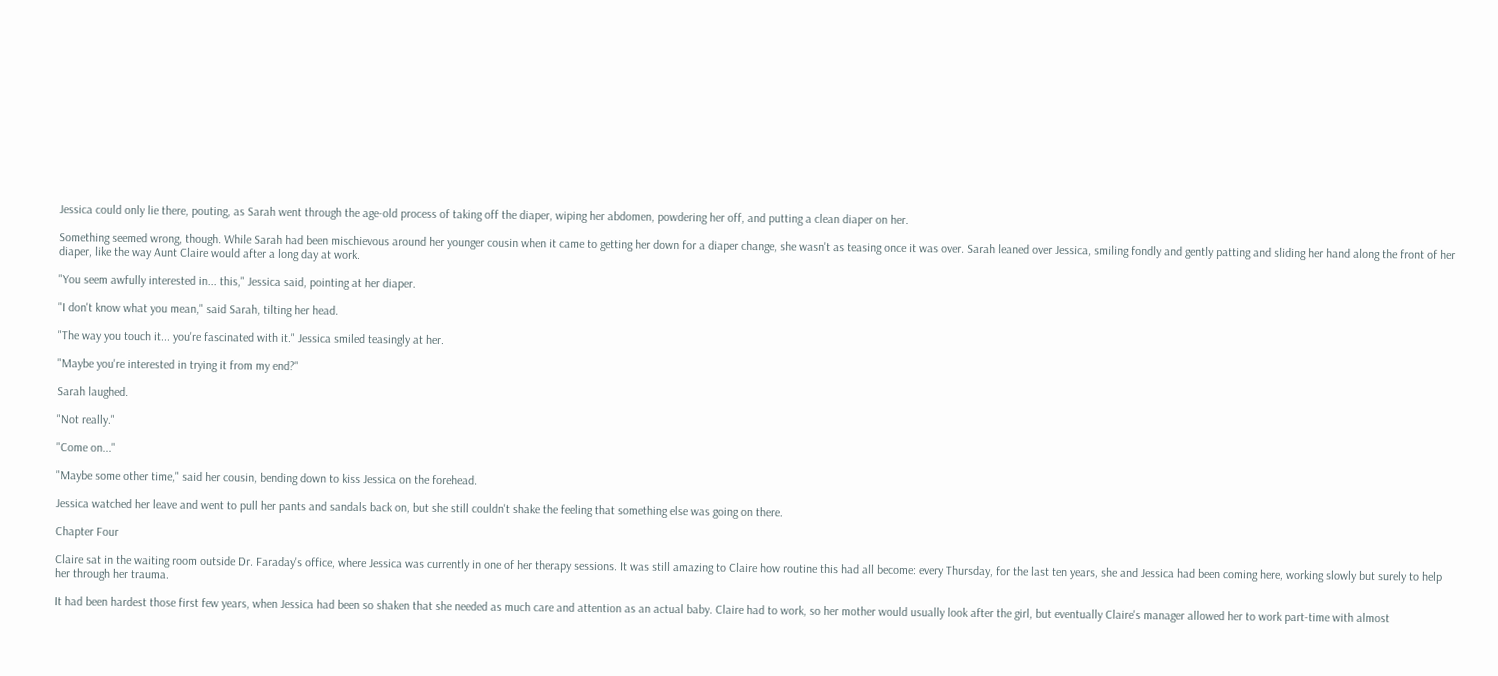Jessica could only lie there, pouting, as Sarah went through the age-old process of taking off the diaper, wiping her abdomen, powdering her off, and putting a clean diaper on her.

Something seemed wrong, though. While Sarah had been mischievous around her younger cousin when it came to getting her down for a diaper change, she wasn't as teasing once it was over. Sarah leaned over Jessica, smiling fondly and gently patting and sliding her hand along the front of her diaper, like the way Aunt Claire would after a long day at work.

"You seem awfully interested in... this," Jessica said, pointing at her diaper.

"I don't know what you mean," said Sarah, tilting her head.

"The way you touch it... you're fascinated with it." Jessica smiled teasingly at her.

"Maybe you're interested in trying it from my end?"

Sarah laughed.

"Not really."

"Come on..."

"Maybe some other time," said her cousin, bending down to kiss Jessica on the forehead.

Jessica watched her leave and went to pull her pants and sandals back on, but she still couldn't shake the feeling that something else was going on there.

Chapter Four

Claire sat in the waiting room outside Dr. Faraday's office, where Jessica was currently in one of her therapy sessions. It was still amazing to Claire how routine this had all become: every Thursday, for the last ten years, she and Jessica had been coming here, working slowly but surely to help her through her trauma.

It had been hardest those first few years, when Jessica had been so shaken that she needed as much care and attention as an actual baby. Claire had to work, so her mother would usually look after the girl, but eventually Claire's manager allowed her to work part-time with almost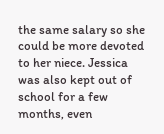the same salary so she could be more devoted to her niece. Jessica was also kept out of school for a few months, even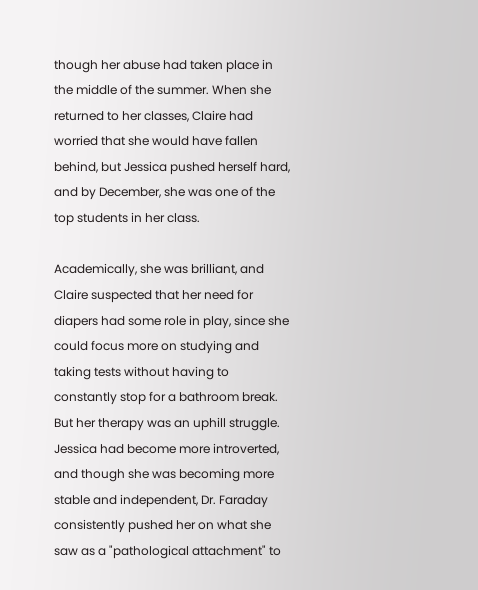though her abuse had taken place in the middle of the summer. When she returned to her classes, Claire had worried that she would have fallen behind, but Jessica pushed herself hard, and by December, she was one of the top students in her class.

Academically, she was brilliant, and Claire suspected that her need for diapers had some role in play, since she could focus more on studying and taking tests without having to constantly stop for a bathroom break. But her therapy was an uphill struggle. Jessica had become more introverted, and though she was becoming more stable and independent, Dr. Faraday consistently pushed her on what she saw as a "pathological attachment" to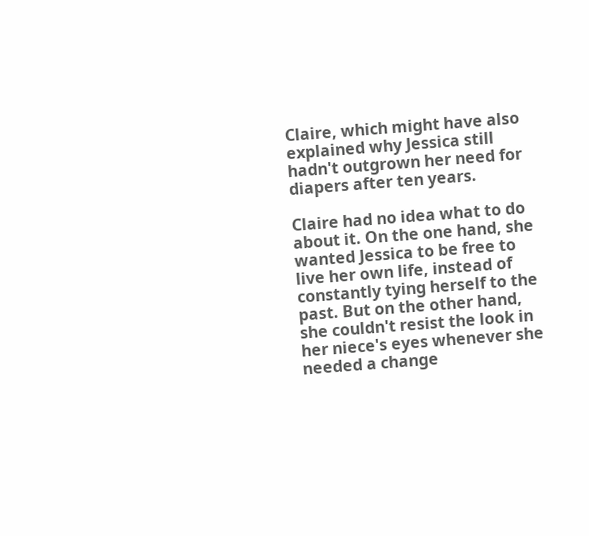Claire, which might have also explained why Jessica still hadn't outgrown her need for diapers after ten years.

Claire had no idea what to do about it. On the one hand, she wanted Jessica to be free to live her own life, instead of constantly tying herself to the past. But on the other hand, she couldn't resist the look in her niece's eyes whenever she needed a change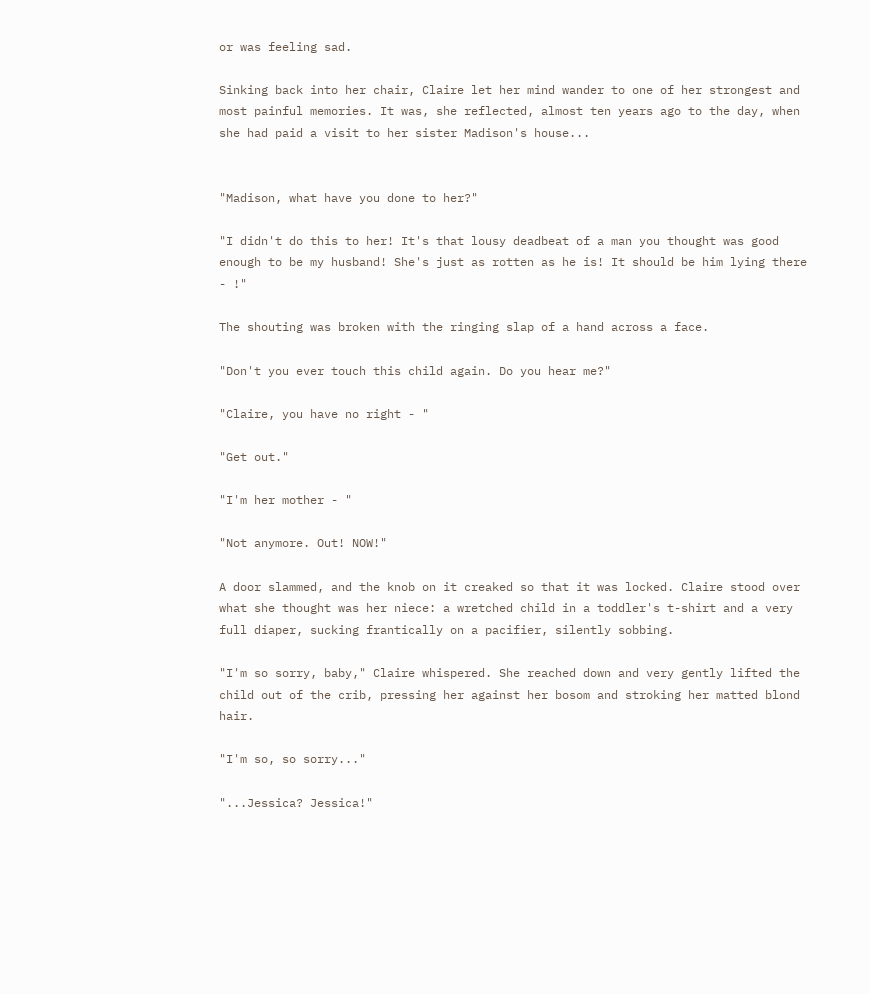or was feeling sad.

Sinking back into her chair, Claire let her mind wander to one of her strongest and most painful memories. It was, she reflected, almost ten years ago to the day, when she had paid a visit to her sister Madison's house...


"Madison, what have you done to her?"

"I didn't do this to her! It's that lousy deadbeat of a man you thought was good enough to be my husband! She's just as rotten as he is! It should be him lying there - !"

The shouting was broken with the ringing slap of a hand across a face.

"Don't you ever touch this child again. Do you hear me?"

"Claire, you have no right - "

"Get out."

"I'm her mother - "

"Not anymore. Out! NOW!"

A door slammed, and the knob on it creaked so that it was locked. Claire stood over what she thought was her niece: a wretched child in a toddler's t-shirt and a very full diaper, sucking frantically on a pacifier, silently sobbing.

"I'm so sorry, baby," Claire whispered. She reached down and very gently lifted the child out of the crib, pressing her against her bosom and stroking her matted blond hair.

"I'm so, so sorry..."

"...Jessica? Jessica!"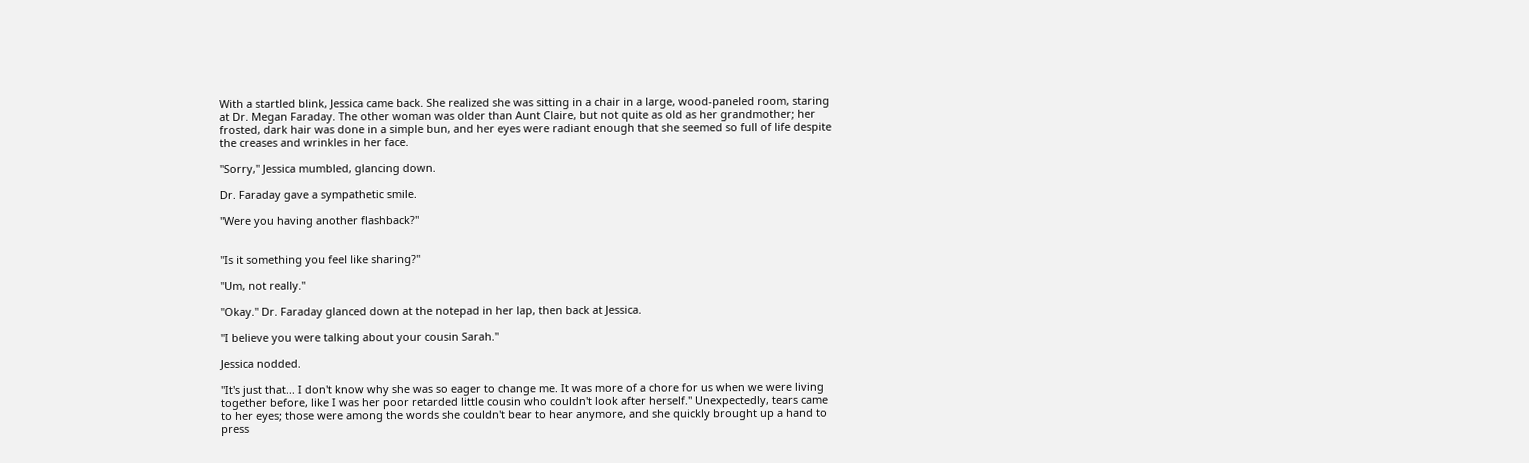With a startled blink, Jessica came back. She realized she was sitting in a chair in a large, wood-paneled room, staring at Dr. Megan Faraday. The other woman was older than Aunt Claire, but not quite as old as her grandmother; her frosted, dark hair was done in a simple bun, and her eyes were radiant enough that she seemed so full of life despite the creases and wrinkles in her face.

"Sorry," Jessica mumbled, glancing down.

Dr. Faraday gave a sympathetic smile.

"Were you having another flashback?"


"Is it something you feel like sharing?"

"Um, not really."

"Okay." Dr. Faraday glanced down at the notepad in her lap, then back at Jessica.

"I believe you were talking about your cousin Sarah."

Jessica nodded.

"It's just that... I don't know why she was so eager to change me. It was more of a chore for us when we were living together before, like I was her poor retarded little cousin who couldn't look after herself." Unexpectedly, tears came to her eyes; those were among the words she couldn't bear to hear anymore, and she quickly brought up a hand to press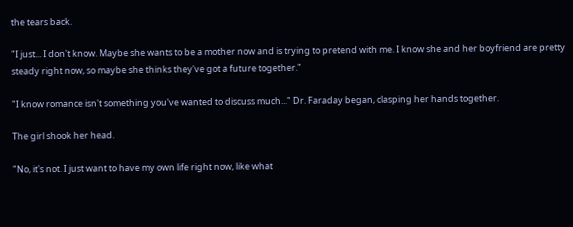the tears back.

"I just... I don't know. Maybe she wants to be a mother now and is trying to pretend with me. I know she and her boyfriend are pretty steady right now, so maybe she thinks they've got a future together."

"I know romance isn't something you've wanted to discuss much..." Dr. Faraday began, clasping her hands together.

The girl shook her head.

"No, it's not. I just want to have my own life right now, like what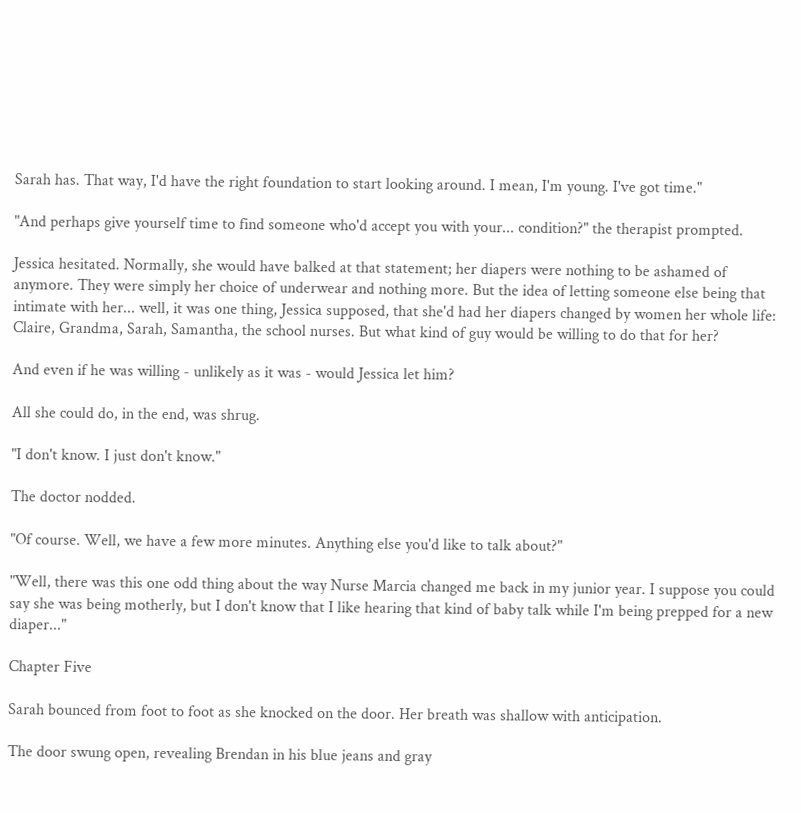Sarah has. That way, I'd have the right foundation to start looking around. I mean, I'm young. I've got time."

"And perhaps give yourself time to find someone who'd accept you with your... condition?" the therapist prompted.

Jessica hesitated. Normally, she would have balked at that statement; her diapers were nothing to be ashamed of anymore. They were simply her choice of underwear and nothing more. But the idea of letting someone else being that intimate with her... well, it was one thing, Jessica supposed, that she'd had her diapers changed by women her whole life: Claire, Grandma, Sarah, Samantha, the school nurses. But what kind of guy would be willing to do that for her?

And even if he was willing - unlikely as it was - would Jessica let him?

All she could do, in the end, was shrug.

"I don't know. I just don't know."

The doctor nodded.

"Of course. Well, we have a few more minutes. Anything else you'd like to talk about?"

"Well, there was this one odd thing about the way Nurse Marcia changed me back in my junior year. I suppose you could say she was being motherly, but I don't know that I like hearing that kind of baby talk while I'm being prepped for a new diaper..."

Chapter Five

Sarah bounced from foot to foot as she knocked on the door. Her breath was shallow with anticipation.

The door swung open, revealing Brendan in his blue jeans and gray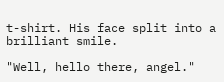t-shirt. His face split into a brilliant smile.

"Well, hello there, angel."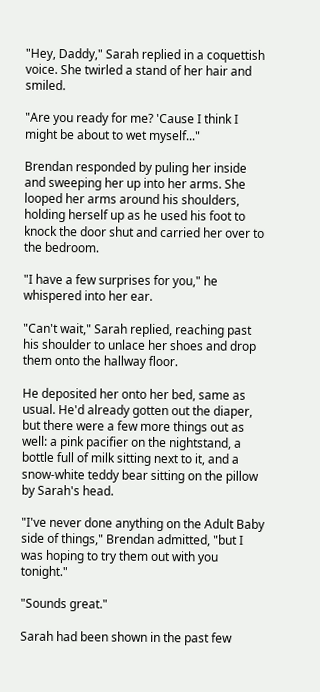"Hey, Daddy," Sarah replied in a coquettish voice. She twirled a stand of her hair and smiled.

"Are you ready for me? 'Cause I think I might be about to wet myself..."

Brendan responded by puling her inside and sweeping her up into her arms. She looped her arms around his shoulders, holding herself up as he used his foot to knock the door shut and carried her over to the bedroom.

"I have a few surprises for you," he whispered into her ear.

"Can't wait," Sarah replied, reaching past his shoulder to unlace her shoes and drop them onto the hallway floor.

He deposited her onto her bed, same as usual. He'd already gotten out the diaper, but there were a few more things out as well: a pink pacifier on the nightstand, a bottle full of milk sitting next to it, and a snow-white teddy bear sitting on the pillow by Sarah's head.

"I've never done anything on the Adult Baby side of things," Brendan admitted, "but I was hoping to try them out with you tonight."

"Sounds great."

Sarah had been shown in the past few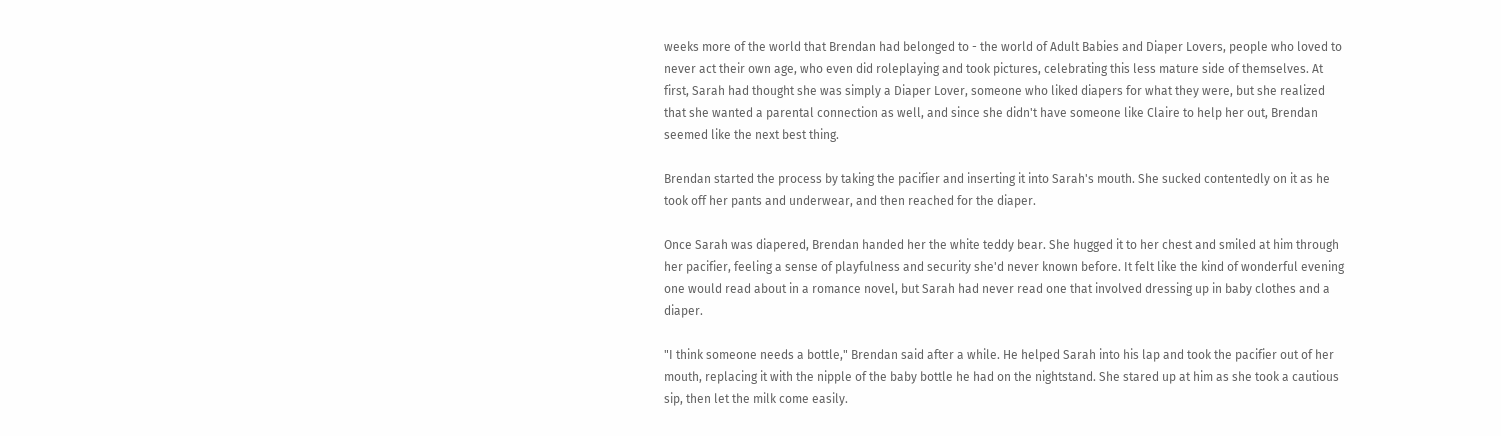weeks more of the world that Brendan had belonged to - the world of Adult Babies and Diaper Lovers, people who loved to never act their own age, who even did roleplaying and took pictures, celebrating this less mature side of themselves. At first, Sarah had thought she was simply a Diaper Lover, someone who liked diapers for what they were, but she realized that she wanted a parental connection as well, and since she didn't have someone like Claire to help her out, Brendan seemed like the next best thing.

Brendan started the process by taking the pacifier and inserting it into Sarah's mouth. She sucked contentedly on it as he took off her pants and underwear, and then reached for the diaper.

Once Sarah was diapered, Brendan handed her the white teddy bear. She hugged it to her chest and smiled at him through her pacifier, feeling a sense of playfulness and security she'd never known before. It felt like the kind of wonderful evening one would read about in a romance novel, but Sarah had never read one that involved dressing up in baby clothes and a diaper.

"I think someone needs a bottle," Brendan said after a while. He helped Sarah into his lap and took the pacifier out of her mouth, replacing it with the nipple of the baby bottle he had on the nightstand. She stared up at him as she took a cautious sip, then let the milk come easily.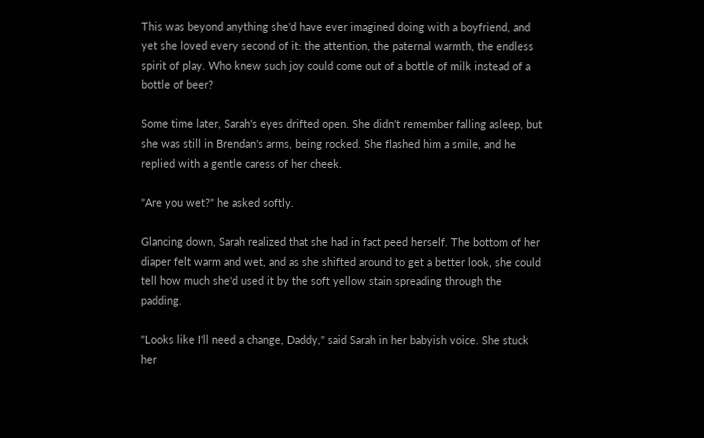This was beyond anything she'd have ever imagined doing with a boyfriend, and yet she loved every second of it: the attention, the paternal warmth, the endless spirit of play. Who knew such joy could come out of a bottle of milk instead of a bottle of beer?

Some time later, Sarah's eyes drifted open. She didn't remember falling asleep, but she was still in Brendan's arms, being rocked. She flashed him a smile, and he replied with a gentle caress of her cheek.

"Are you wet?" he asked softly.

Glancing down, Sarah realized that she had in fact peed herself. The bottom of her diaper felt warm and wet, and as she shifted around to get a better look, she could tell how much she'd used it by the soft yellow stain spreading through the padding.

"Looks like I'll need a change, Daddy," said Sarah in her babyish voice. She stuck her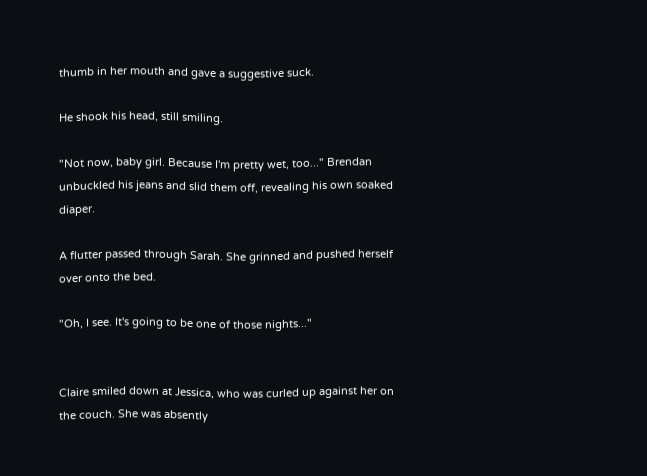thumb in her mouth and gave a suggestive suck.

He shook his head, still smiling.

"Not now, baby girl. Because I'm pretty wet, too..." Brendan unbuckled his jeans and slid them off, revealing his own soaked diaper.

A flutter passed through Sarah. She grinned and pushed herself over onto the bed.

"Oh, I see. It's going to be one of those nights..."


Claire smiled down at Jessica, who was curled up against her on the couch. She was absently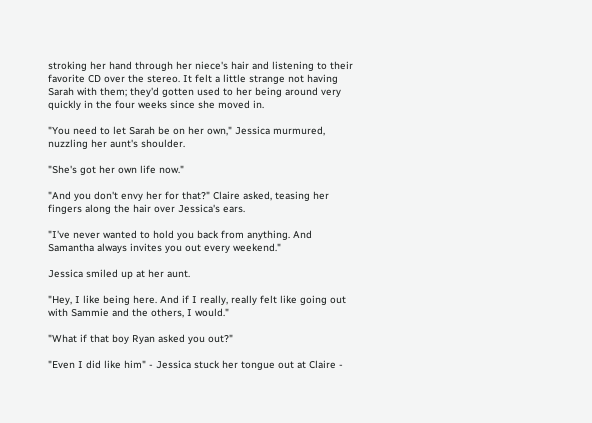stroking her hand through her niece's hair and listening to their favorite CD over the stereo. It felt a little strange not having Sarah with them; they'd gotten used to her being around very quickly in the four weeks since she moved in.

"You need to let Sarah be on her own," Jessica murmured, nuzzling her aunt's shoulder.

"She's got her own life now."

"And you don't envy her for that?" Claire asked, teasing her fingers along the hair over Jessica's ears.

"I've never wanted to hold you back from anything. And Samantha always invites you out every weekend."

Jessica smiled up at her aunt.

"Hey, I like being here. And if I really, really felt like going out with Sammie and the others, I would."

"What if that boy Ryan asked you out?"

"Even I did like him" - Jessica stuck her tongue out at Claire -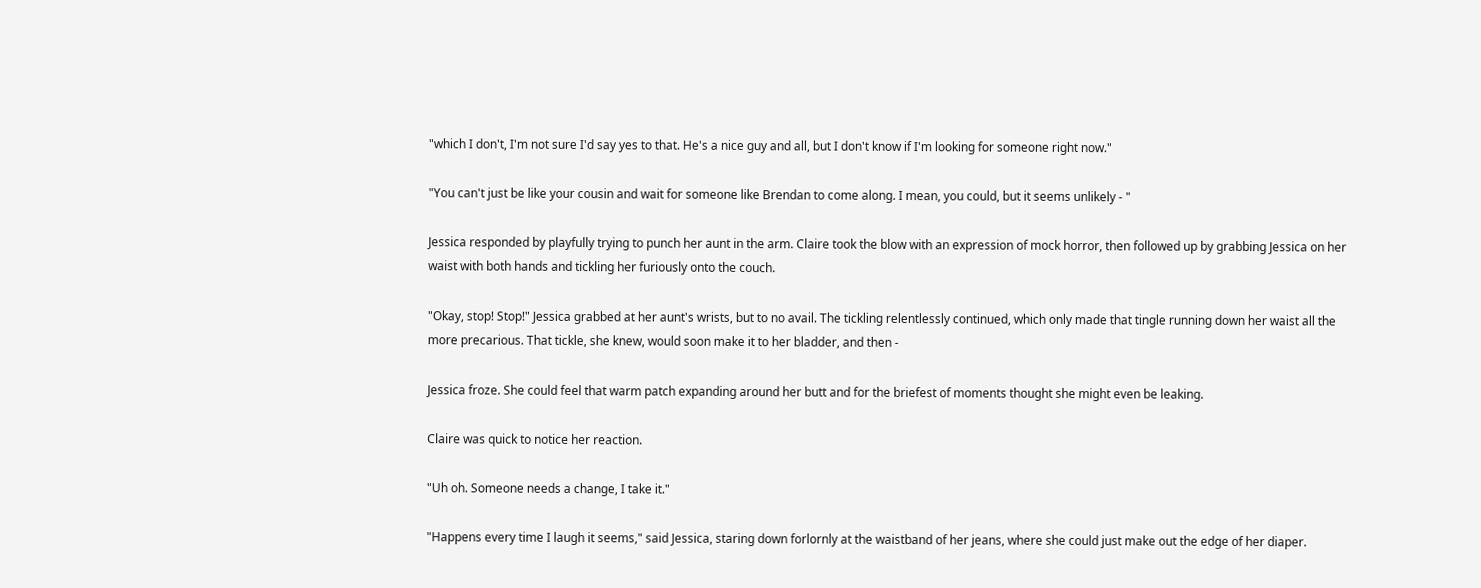"which I don't, I'm not sure I'd say yes to that. He's a nice guy and all, but I don't know if I'm looking for someone right now."

"You can't just be like your cousin and wait for someone like Brendan to come along. I mean, you could, but it seems unlikely - "

Jessica responded by playfully trying to punch her aunt in the arm. Claire took the blow with an expression of mock horror, then followed up by grabbing Jessica on her waist with both hands and tickling her furiously onto the couch.

"Okay, stop! Stop!" Jessica grabbed at her aunt's wrists, but to no avail. The tickling relentlessly continued, which only made that tingle running down her waist all the more precarious. That tickle, she knew, would soon make it to her bladder, and then -

Jessica froze. She could feel that warm patch expanding around her butt and for the briefest of moments thought she might even be leaking.

Claire was quick to notice her reaction.

"Uh oh. Someone needs a change, I take it."

"Happens every time I laugh it seems," said Jessica, staring down forlornly at the waistband of her jeans, where she could just make out the edge of her diaper.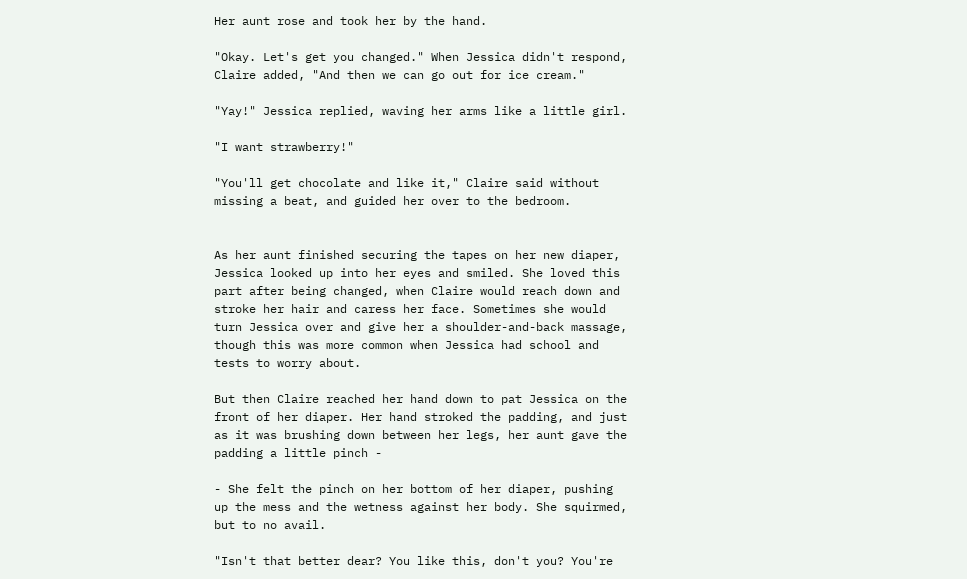Her aunt rose and took her by the hand.

"Okay. Let's get you changed." When Jessica didn't respond, Claire added, "And then we can go out for ice cream."

"Yay!" Jessica replied, waving her arms like a little girl.

"I want strawberry!"

"You'll get chocolate and like it," Claire said without missing a beat, and guided her over to the bedroom.


As her aunt finished securing the tapes on her new diaper, Jessica looked up into her eyes and smiled. She loved this part after being changed, when Claire would reach down and stroke her hair and caress her face. Sometimes she would turn Jessica over and give her a shoulder-and-back massage, though this was more common when Jessica had school and tests to worry about.

But then Claire reached her hand down to pat Jessica on the front of her diaper. Her hand stroked the padding, and just as it was brushing down between her legs, her aunt gave the padding a little pinch -

- She felt the pinch on her bottom of her diaper, pushing up the mess and the wetness against her body. She squirmed, but to no avail.

"Isn't that better dear? You like this, don't you? You're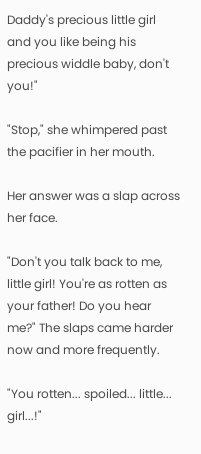Daddy's precious little girl and you like being his precious widdle baby, don't you!"

"Stop," she whimpered past the pacifier in her mouth.

Her answer was a slap across her face.

"Don't you talk back to me, little girl! You're as rotten as your father! Do you hear me?" The slaps came harder now and more frequently.

"You rotten... spoiled... little... girl...!"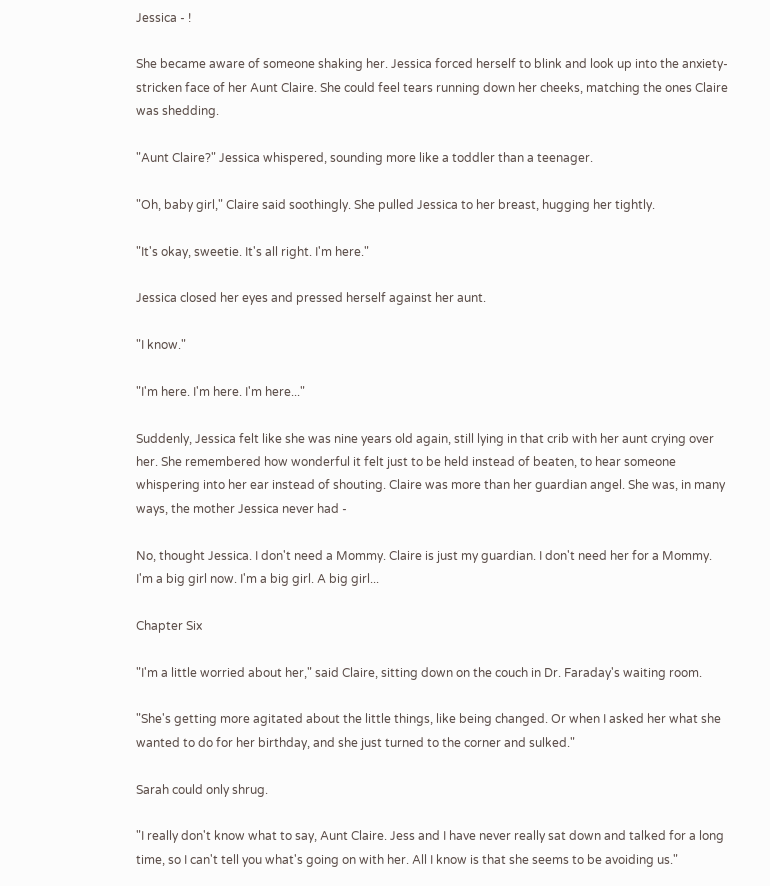Jessica - !

She became aware of someone shaking her. Jessica forced herself to blink and look up into the anxiety-stricken face of her Aunt Claire. She could feel tears running down her cheeks, matching the ones Claire was shedding.

"Aunt Claire?" Jessica whispered, sounding more like a toddler than a teenager.

"Oh, baby girl," Claire said soothingly. She pulled Jessica to her breast, hugging her tightly.

"It's okay, sweetie. It's all right. I'm here."

Jessica closed her eyes and pressed herself against her aunt.

"I know."

"I'm here. I'm here. I'm here..."

Suddenly, Jessica felt like she was nine years old again, still lying in that crib with her aunt crying over her. She remembered how wonderful it felt just to be held instead of beaten, to hear someone whispering into her ear instead of shouting. Claire was more than her guardian angel. She was, in many ways, the mother Jessica never had -

No, thought Jessica. I don't need a Mommy. Claire is just my guardian. I don't need her for a Mommy. I'm a big girl now. I'm a big girl. A big girl...

Chapter Six

"I'm a little worried about her," said Claire, sitting down on the couch in Dr. Faraday's waiting room.

"She's getting more agitated about the little things, like being changed. Or when I asked her what she wanted to do for her birthday, and she just turned to the corner and sulked."

Sarah could only shrug.

"I really don't know what to say, Aunt Claire. Jess and I have never really sat down and talked for a long time, so I can't tell you what's going on with her. All I know is that she seems to be avoiding us."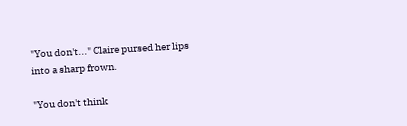"You don't..." Claire pursed her lips into a sharp frown.

"You don't think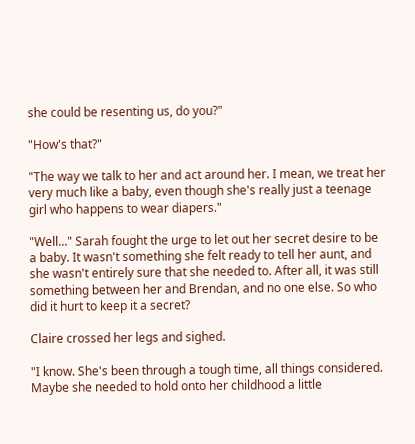she could be resenting us, do you?"

"How's that?"

"The way we talk to her and act around her. I mean, we treat her very much like a baby, even though she's really just a teenage girl who happens to wear diapers."

"Well..." Sarah fought the urge to let out her secret desire to be a baby. It wasn't something she felt ready to tell her aunt, and she wasn't entirely sure that she needed to. After all, it was still something between her and Brendan, and no one else. So who did it hurt to keep it a secret?

Claire crossed her legs and sighed.

"I know. She's been through a tough time, all things considered. Maybe she needed to hold onto her childhood a little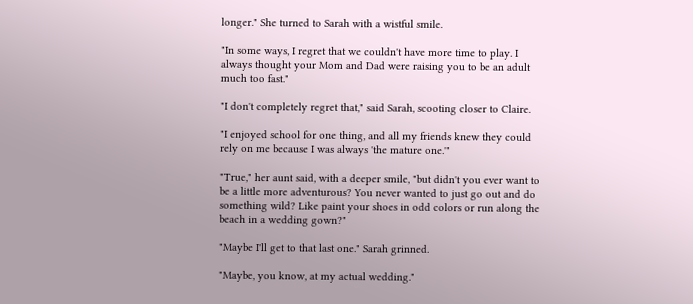longer." She turned to Sarah with a wistful smile.

"In some ways, I regret that we couldn't have more time to play. I always thought your Mom and Dad were raising you to be an adult much too fast."

"I don't completely regret that," said Sarah, scooting closer to Claire.

"I enjoyed school for one thing, and all my friends knew they could rely on me because I was always 'the mature one.'"

"True," her aunt said, with a deeper smile, "but didn't you ever want to be a little more adventurous? You never wanted to just go out and do something wild? Like paint your shoes in odd colors or run along the beach in a wedding gown?"

"Maybe I'll get to that last one." Sarah grinned.

"Maybe, you know, at my actual wedding."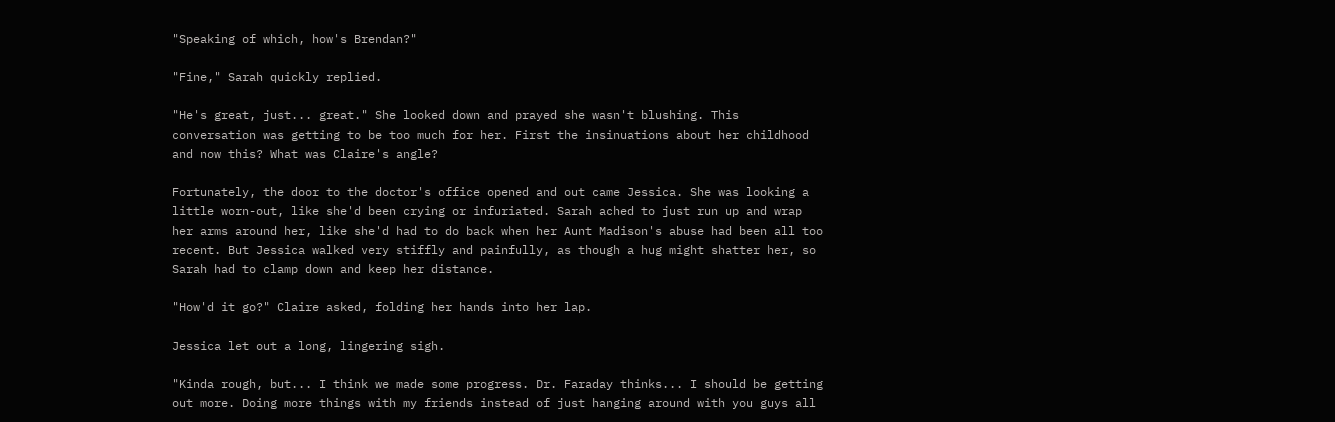"Speaking of which, how's Brendan?"

"Fine," Sarah quickly replied.

"He's great, just... great." She looked down and prayed she wasn't blushing. This conversation was getting to be too much for her. First the insinuations about her childhood and now this? What was Claire's angle?

Fortunately, the door to the doctor's office opened and out came Jessica. She was looking a little worn-out, like she'd been crying or infuriated. Sarah ached to just run up and wrap her arms around her, like she'd had to do back when her Aunt Madison's abuse had been all too recent. But Jessica walked very stiffly and painfully, as though a hug might shatter her, so Sarah had to clamp down and keep her distance.

"How'd it go?" Claire asked, folding her hands into her lap.

Jessica let out a long, lingering sigh.

"Kinda rough, but... I think we made some progress. Dr. Faraday thinks... I should be getting out more. Doing more things with my friends instead of just hanging around with you guys all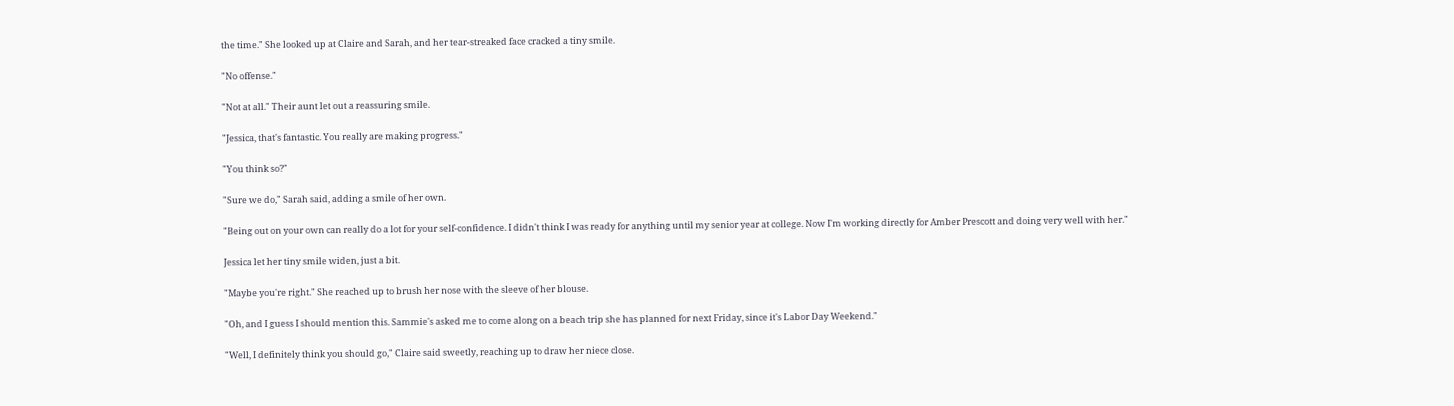the time." She looked up at Claire and Sarah, and her tear-streaked face cracked a tiny smile.

"No offense."

"Not at all." Their aunt let out a reassuring smile.

"Jessica, that's fantastic. You really are making progress."

"You think so?"

"Sure we do," Sarah said, adding a smile of her own.

"Being out on your own can really do a lot for your self-confidence. I didn't think I was ready for anything until my senior year at college. Now I'm working directly for Amber Prescott and doing very well with her."

Jessica let her tiny smile widen, just a bit.

"Maybe you're right." She reached up to brush her nose with the sleeve of her blouse.

"Oh, and I guess I should mention this. Sammie's asked me to come along on a beach trip she has planned for next Friday, since it's Labor Day Weekend."

"Well, I definitely think you should go," Claire said sweetly, reaching up to draw her niece close.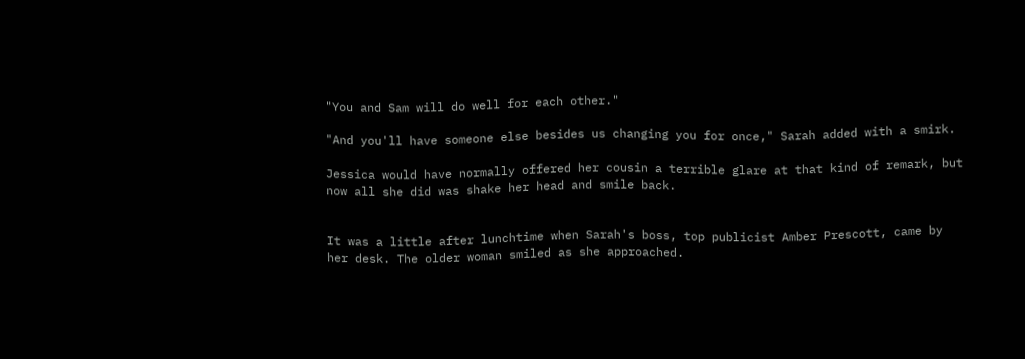"You and Sam will do well for each other."

"And you'll have someone else besides us changing you for once," Sarah added with a smirk.

Jessica would have normally offered her cousin a terrible glare at that kind of remark, but now all she did was shake her head and smile back.


It was a little after lunchtime when Sarah's boss, top publicist Amber Prescott, came by her desk. The older woman smiled as she approached.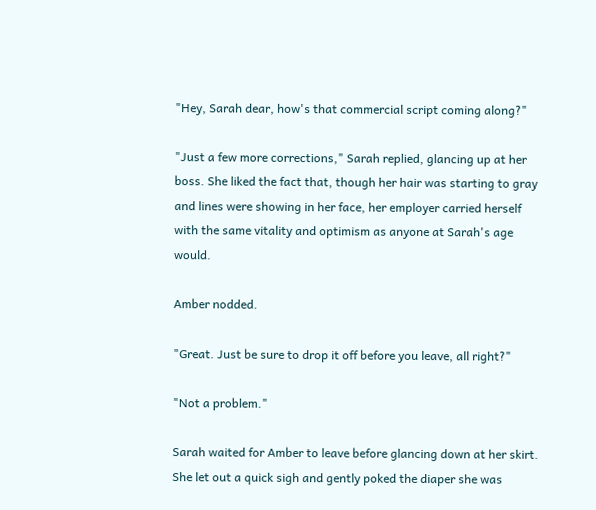"Hey, Sarah dear, how's that commercial script coming along?"

"Just a few more corrections," Sarah replied, glancing up at her boss. She liked the fact that, though her hair was starting to gray and lines were showing in her face, her employer carried herself with the same vitality and optimism as anyone at Sarah's age would.

Amber nodded.

"Great. Just be sure to drop it off before you leave, all right?"

"Not a problem."

Sarah waited for Amber to leave before glancing down at her skirt. She let out a quick sigh and gently poked the diaper she was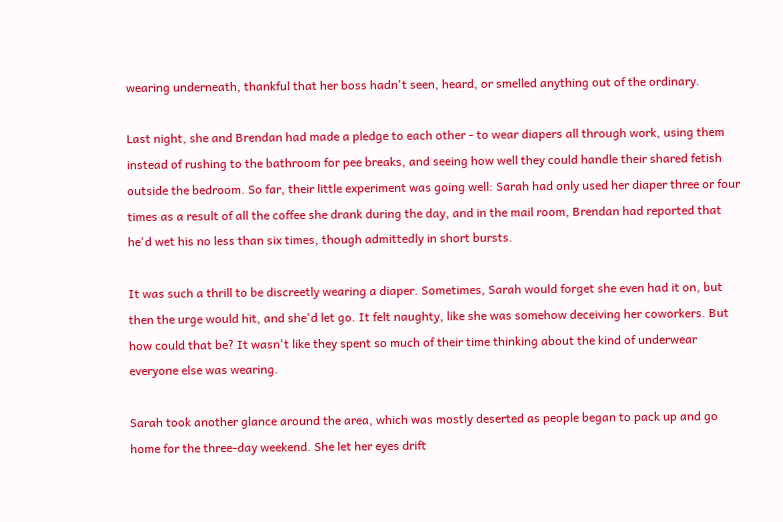wearing underneath, thankful that her boss hadn't seen, heard, or smelled anything out of the ordinary.

Last night, she and Brendan had made a pledge to each other - to wear diapers all through work, using them instead of rushing to the bathroom for pee breaks, and seeing how well they could handle their shared fetish outside the bedroom. So far, their little experiment was going well: Sarah had only used her diaper three or four times as a result of all the coffee she drank during the day, and in the mail room, Brendan had reported that he'd wet his no less than six times, though admittedly in short bursts.

It was such a thrill to be discreetly wearing a diaper. Sometimes, Sarah would forget she even had it on, but then the urge would hit, and she'd let go. It felt naughty, like she was somehow deceiving her coworkers. But how could that be? It wasn't like they spent so much of their time thinking about the kind of underwear everyone else was wearing.

Sarah took another glance around the area, which was mostly deserted as people began to pack up and go home for the three-day weekend. She let her eyes drift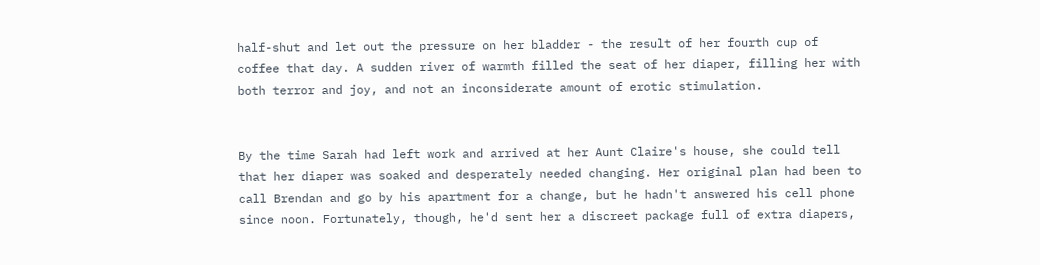half-shut and let out the pressure on her bladder - the result of her fourth cup of coffee that day. A sudden river of warmth filled the seat of her diaper, filling her with both terror and joy, and not an inconsiderate amount of erotic stimulation.


By the time Sarah had left work and arrived at her Aunt Claire's house, she could tell that her diaper was soaked and desperately needed changing. Her original plan had been to call Brendan and go by his apartment for a change, but he hadn't answered his cell phone since noon. Fortunately, though, he'd sent her a discreet package full of extra diapers,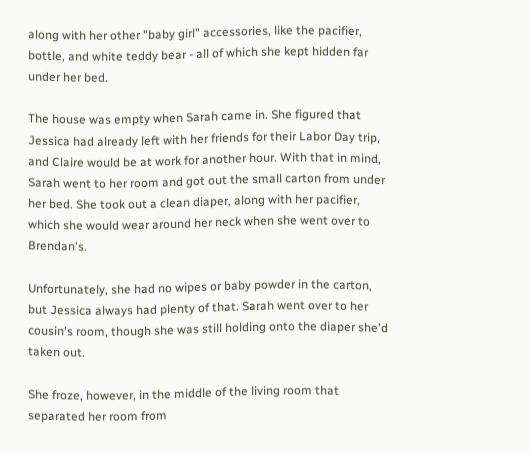along with her other "baby girl" accessories, like the pacifier, bottle, and white teddy bear - all of which she kept hidden far under her bed.

The house was empty when Sarah came in. She figured that Jessica had already left with her friends for their Labor Day trip, and Claire would be at work for another hour. With that in mind, Sarah went to her room and got out the small carton from under her bed. She took out a clean diaper, along with her pacifier, which she would wear around her neck when she went over to Brendan's.

Unfortunately, she had no wipes or baby powder in the carton, but Jessica always had plenty of that. Sarah went over to her cousin's room, though she was still holding onto the diaper she'd taken out.

She froze, however, in the middle of the living room that separated her room from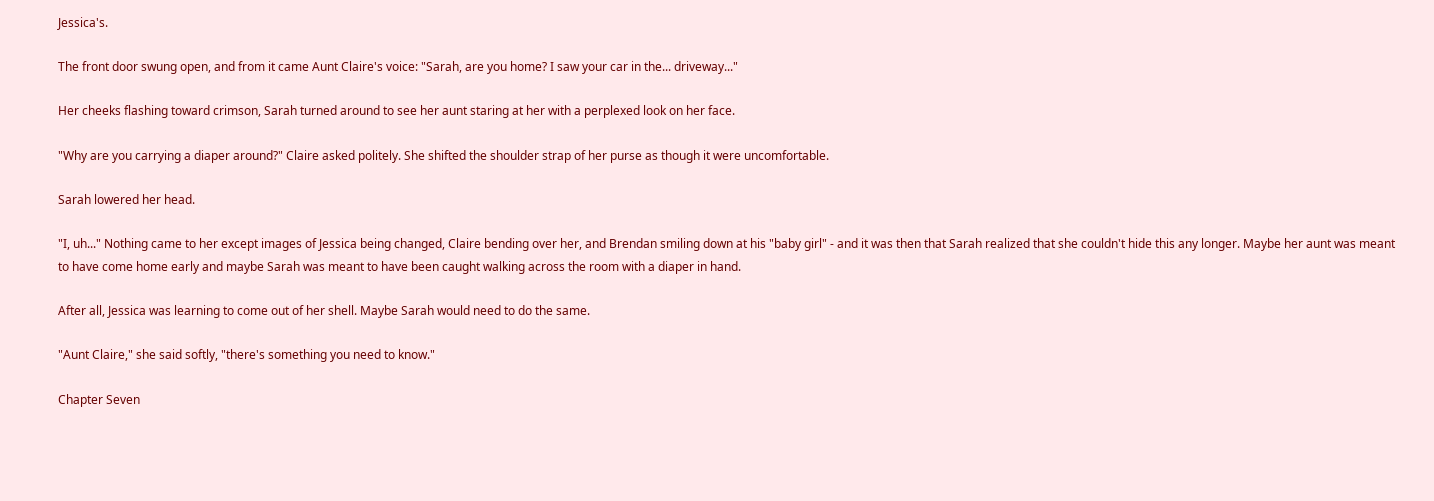Jessica's.

The front door swung open, and from it came Aunt Claire's voice: "Sarah, are you home? I saw your car in the... driveway..."

Her cheeks flashing toward crimson, Sarah turned around to see her aunt staring at her with a perplexed look on her face.

"Why are you carrying a diaper around?" Claire asked politely. She shifted the shoulder strap of her purse as though it were uncomfortable.

Sarah lowered her head.

"I, uh..." Nothing came to her except images of Jessica being changed, Claire bending over her, and Brendan smiling down at his "baby girl" - and it was then that Sarah realized that she couldn't hide this any longer. Maybe her aunt was meant to have come home early and maybe Sarah was meant to have been caught walking across the room with a diaper in hand.

After all, Jessica was learning to come out of her shell. Maybe Sarah would need to do the same.

"Aunt Claire," she said softly, "there's something you need to know."

Chapter Seven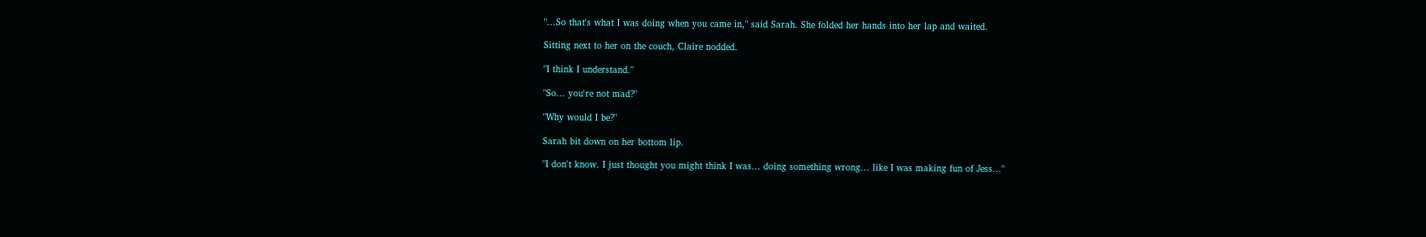"...So that's what I was doing when you came in," said Sarah. She folded her hands into her lap and waited.

Sitting next to her on the couch, Claire nodded.

"I think I understand."

"So... you're not mad?"

"Why would I be?"

Sarah bit down on her bottom lip.

"I don't know. I just thought you might think I was... doing something wrong... like I was making fun of Jess..."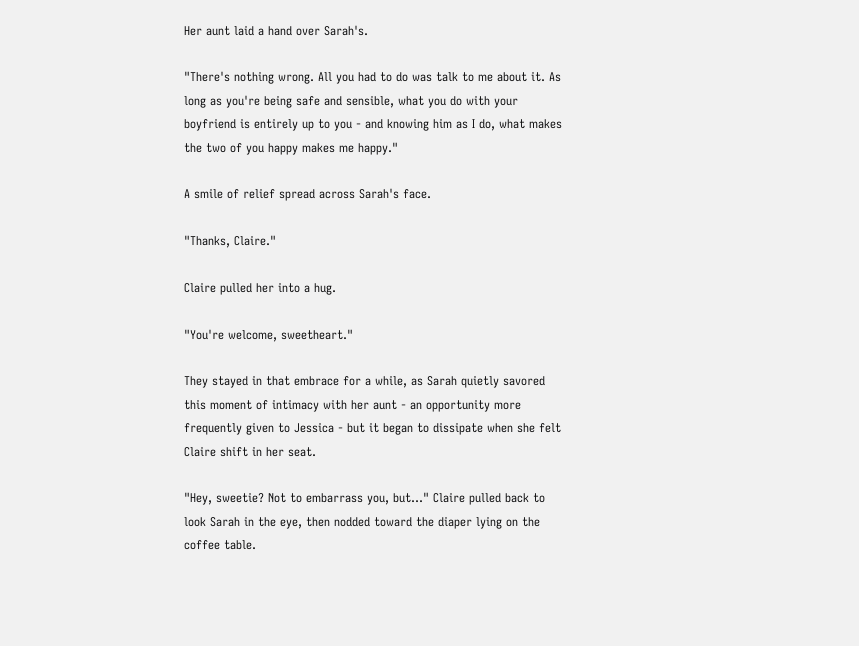Her aunt laid a hand over Sarah's.

"There's nothing wrong. All you had to do was talk to me about it. As long as you're being safe and sensible, what you do with your boyfriend is entirely up to you - and knowing him as I do, what makes the two of you happy makes me happy."

A smile of relief spread across Sarah's face.

"Thanks, Claire."

Claire pulled her into a hug.

"You're welcome, sweetheart."

They stayed in that embrace for a while, as Sarah quietly savored this moment of intimacy with her aunt - an opportunity more frequently given to Jessica - but it began to dissipate when she felt Claire shift in her seat.

"Hey, sweetie? Not to embarrass you, but..." Claire pulled back to look Sarah in the eye, then nodded toward the diaper lying on the coffee table.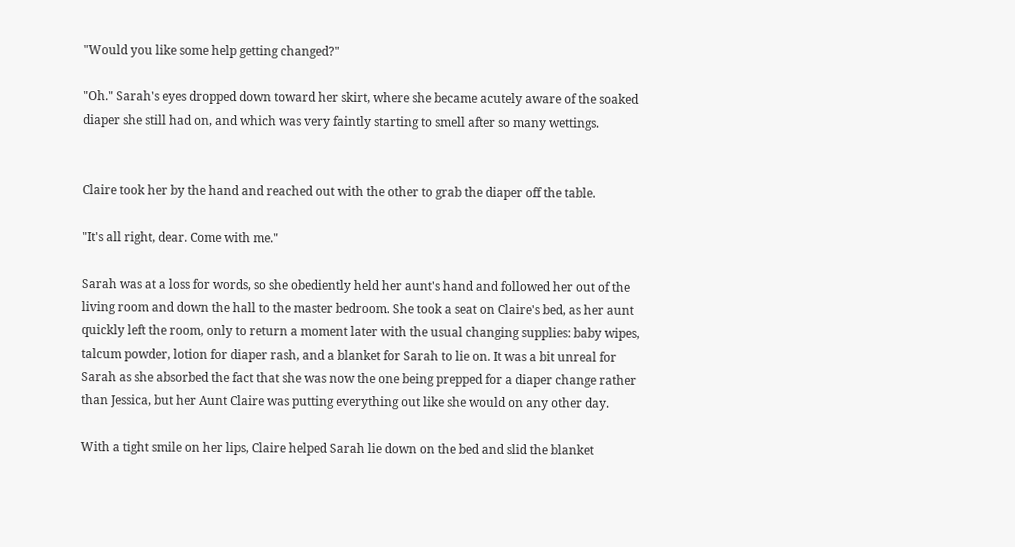"Would you like some help getting changed?"

"Oh." Sarah's eyes dropped down toward her skirt, where she became acutely aware of the soaked diaper she still had on, and which was very faintly starting to smell after so many wettings.


Claire took her by the hand and reached out with the other to grab the diaper off the table.

"It's all right, dear. Come with me."

Sarah was at a loss for words, so she obediently held her aunt's hand and followed her out of the living room and down the hall to the master bedroom. She took a seat on Claire's bed, as her aunt quickly left the room, only to return a moment later with the usual changing supplies: baby wipes, talcum powder, lotion for diaper rash, and a blanket for Sarah to lie on. It was a bit unreal for Sarah as she absorbed the fact that she was now the one being prepped for a diaper change rather than Jessica, but her Aunt Claire was putting everything out like she would on any other day.

With a tight smile on her lips, Claire helped Sarah lie down on the bed and slid the blanket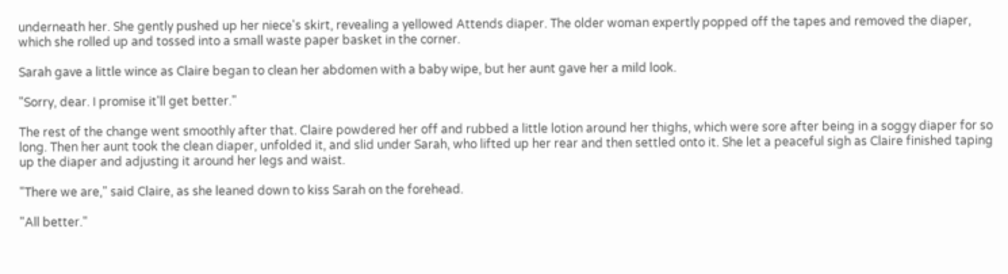underneath her. She gently pushed up her niece's skirt, revealing a yellowed Attends diaper. The older woman expertly popped off the tapes and removed the diaper, which she rolled up and tossed into a small waste paper basket in the corner.

Sarah gave a little wince as Claire began to clean her abdomen with a baby wipe, but her aunt gave her a mild look.

"Sorry, dear. I promise it'll get better."

The rest of the change went smoothly after that. Claire powdered her off and rubbed a little lotion around her thighs, which were sore after being in a soggy diaper for so long. Then her aunt took the clean diaper, unfolded it, and slid under Sarah, who lifted up her rear and then settled onto it. She let a peaceful sigh as Claire finished taping up the diaper and adjusting it around her legs and waist.

"There we are," said Claire, as she leaned down to kiss Sarah on the forehead.

"All better."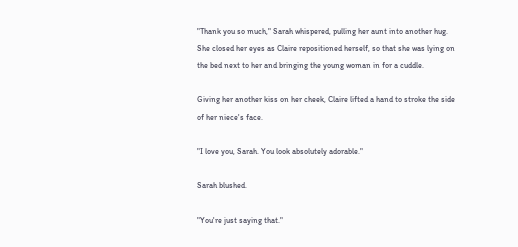"Thank you so much," Sarah whispered, pulling her aunt into another hug. She closed her eyes as Claire repositioned herself, so that she was lying on the bed next to her and bringing the young woman in for a cuddle.

Giving her another kiss on her cheek, Claire lifted a hand to stroke the side of her niece's face.

"I love you, Sarah. You look absolutely adorable."

Sarah blushed.

"You're just saying that."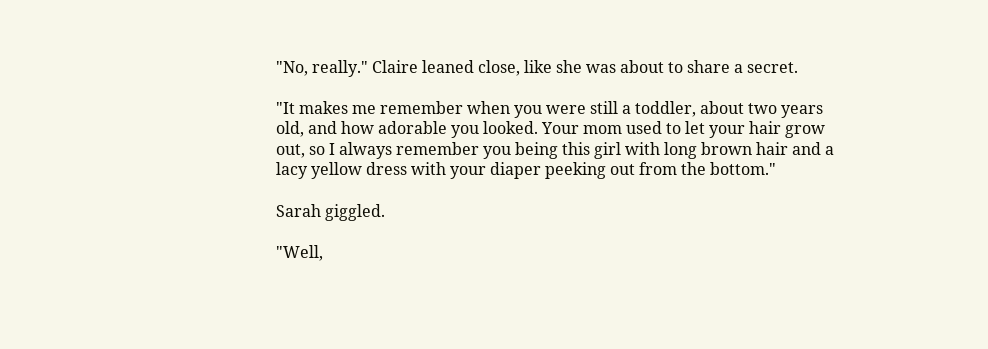"No, really." Claire leaned close, like she was about to share a secret.

"It makes me remember when you were still a toddler, about two years old, and how adorable you looked. Your mom used to let your hair grow out, so I always remember you being this girl with long brown hair and a lacy yellow dress with your diaper peeking out from the bottom."

Sarah giggled.

"Well,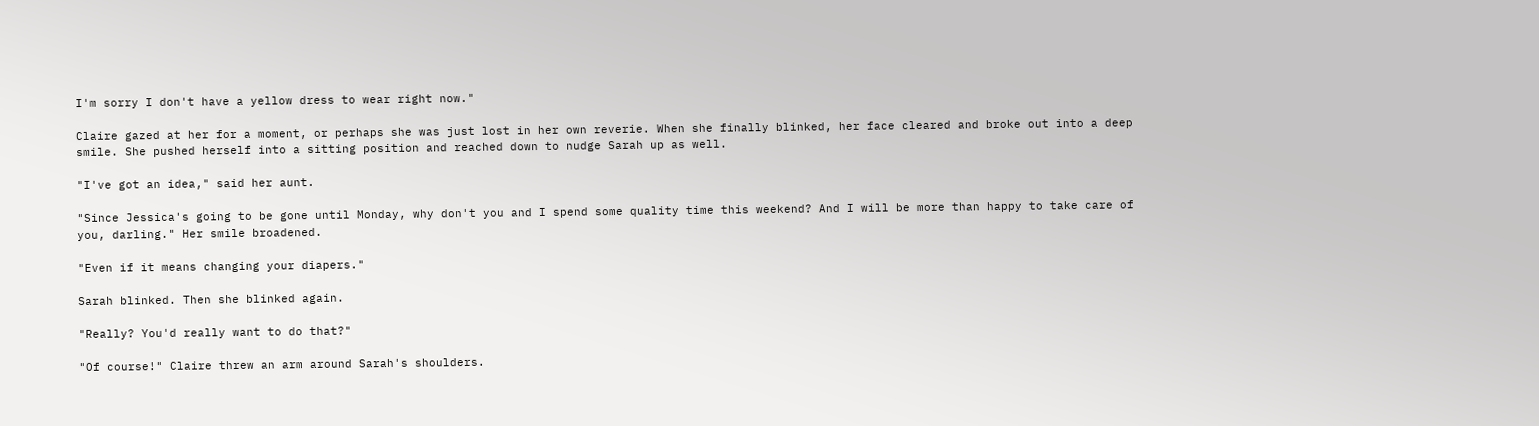I'm sorry I don't have a yellow dress to wear right now."

Claire gazed at her for a moment, or perhaps she was just lost in her own reverie. When she finally blinked, her face cleared and broke out into a deep smile. She pushed herself into a sitting position and reached down to nudge Sarah up as well.

"I've got an idea," said her aunt.

"Since Jessica's going to be gone until Monday, why don't you and I spend some quality time this weekend? And I will be more than happy to take care of you, darling." Her smile broadened.

"Even if it means changing your diapers."

Sarah blinked. Then she blinked again.

"Really? You'd really want to do that?"

"Of course!" Claire threw an arm around Sarah's shoulders.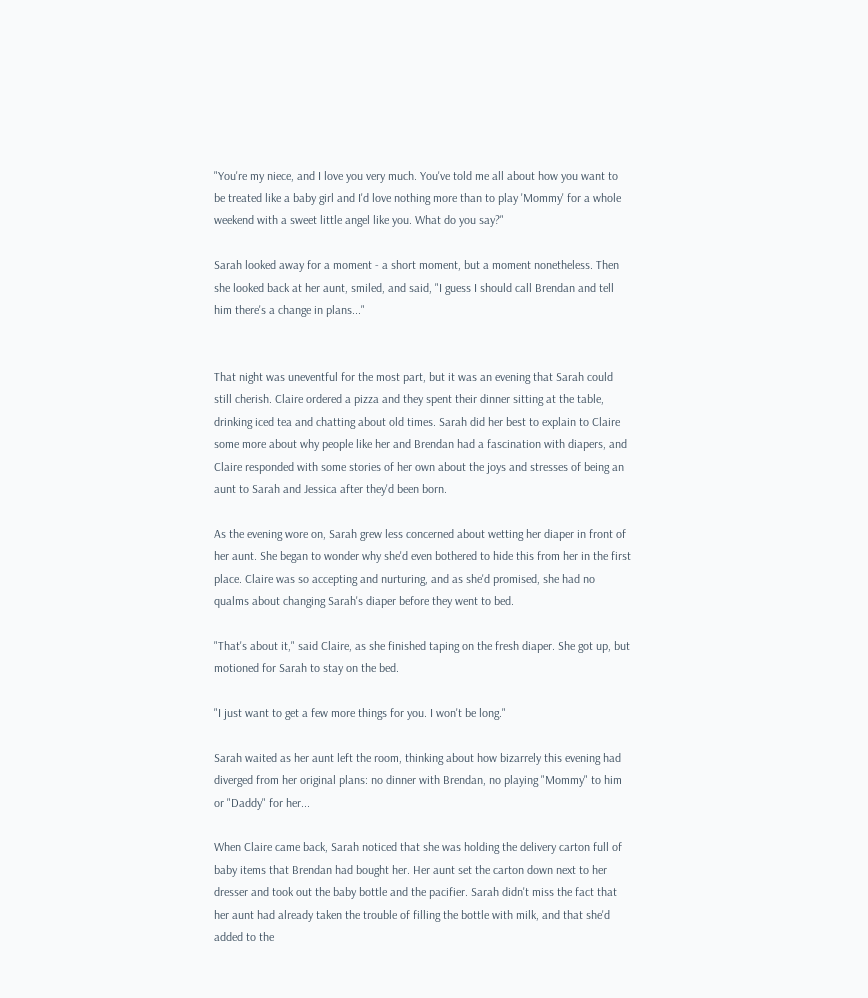"You're my niece, and I love you very much. You've told me all about how you want to be treated like a baby girl and I'd love nothing more than to play 'Mommy' for a whole weekend with a sweet little angel like you. What do you say?"

Sarah looked away for a moment - a short moment, but a moment nonetheless. Then she looked back at her aunt, smiled, and said, "I guess I should call Brendan and tell him there's a change in plans..."


That night was uneventful for the most part, but it was an evening that Sarah could still cherish. Claire ordered a pizza and they spent their dinner sitting at the table, drinking iced tea and chatting about old times. Sarah did her best to explain to Claire some more about why people like her and Brendan had a fascination with diapers, and Claire responded with some stories of her own about the joys and stresses of being an aunt to Sarah and Jessica after they'd been born.

As the evening wore on, Sarah grew less concerned about wetting her diaper in front of her aunt. She began to wonder why she'd even bothered to hide this from her in the first place. Claire was so accepting and nurturing, and as she'd promised, she had no qualms about changing Sarah's diaper before they went to bed.

"That's about it," said Claire, as she finished taping on the fresh diaper. She got up, but motioned for Sarah to stay on the bed.

"I just want to get a few more things for you. I won't be long."

Sarah waited as her aunt left the room, thinking about how bizarrely this evening had diverged from her original plans: no dinner with Brendan, no playing "Mommy" to him or "Daddy" for her...

When Claire came back, Sarah noticed that she was holding the delivery carton full of baby items that Brendan had bought her. Her aunt set the carton down next to her dresser and took out the baby bottle and the pacifier. Sarah didn't miss the fact that her aunt had already taken the trouble of filling the bottle with milk, and that she'd added to the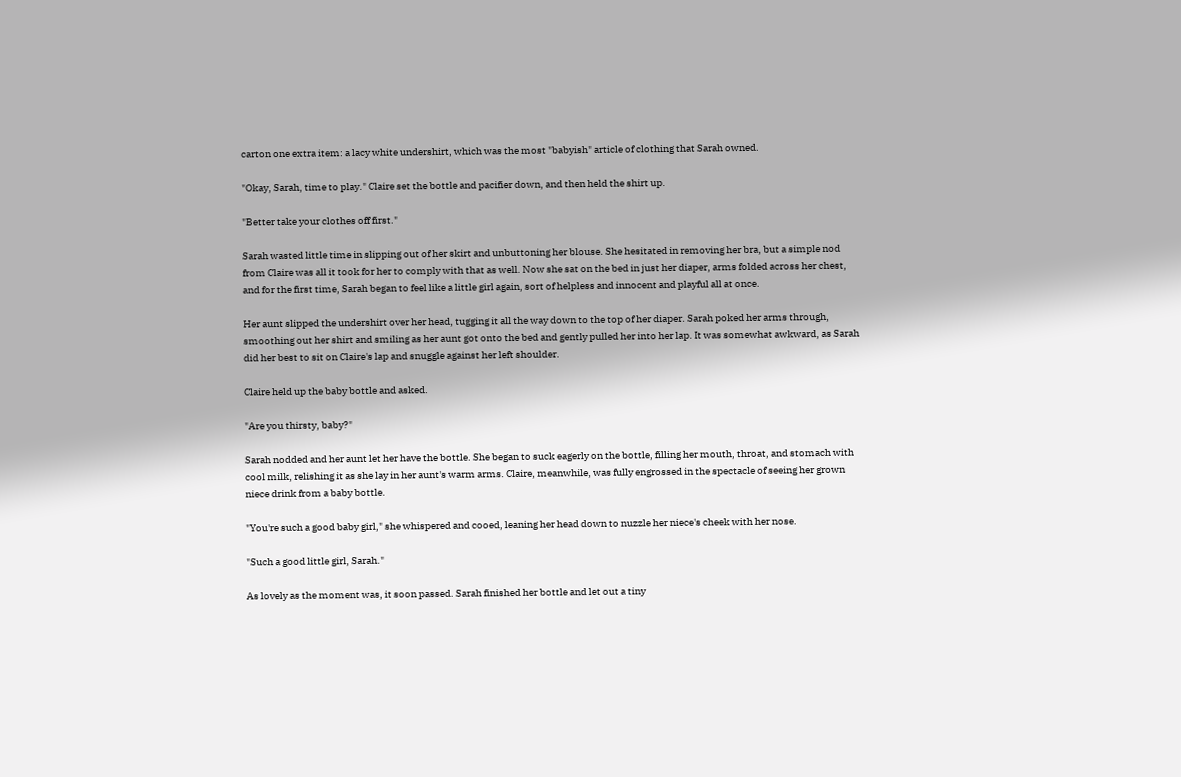carton one extra item: a lacy white undershirt, which was the most "babyish" article of clothing that Sarah owned.

"Okay, Sarah, time to play." Claire set the bottle and pacifier down, and then held the shirt up.

"Better take your clothes off first."

Sarah wasted little time in slipping out of her skirt and unbuttoning her blouse. She hesitated in removing her bra, but a simple nod from Claire was all it took for her to comply with that as well. Now she sat on the bed in just her diaper, arms folded across her chest, and for the first time, Sarah began to feel like a little girl again, sort of helpless and innocent and playful all at once.

Her aunt slipped the undershirt over her head, tugging it all the way down to the top of her diaper. Sarah poked her arms through, smoothing out her shirt and smiling as her aunt got onto the bed and gently pulled her into her lap. It was somewhat awkward, as Sarah did her best to sit on Claire's lap and snuggle against her left shoulder.

Claire held up the baby bottle and asked.

"Are you thirsty, baby?"

Sarah nodded and her aunt let her have the bottle. She began to suck eagerly on the bottle, filling her mouth, throat, and stomach with cool milk, relishing it as she lay in her aunt's warm arms. Claire, meanwhile, was fully engrossed in the spectacle of seeing her grown niece drink from a baby bottle.

"You're such a good baby girl," she whispered and cooed, leaning her head down to nuzzle her niece's cheek with her nose.

"Such a good little girl, Sarah."

As lovely as the moment was, it soon passed. Sarah finished her bottle and let out a tiny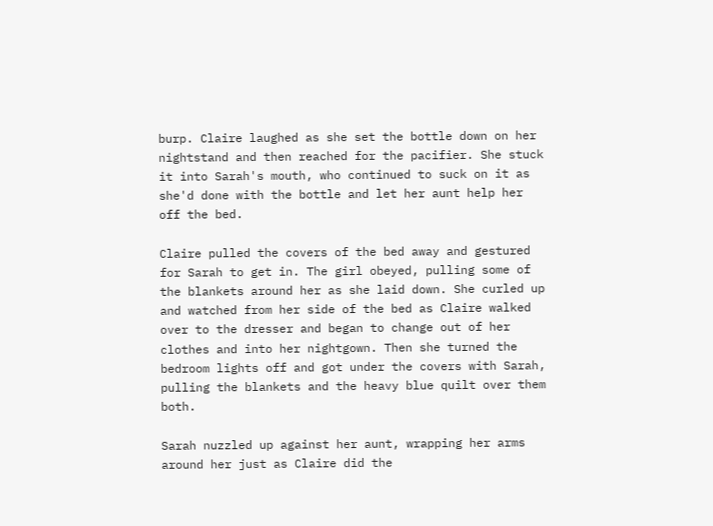burp. Claire laughed as she set the bottle down on her nightstand and then reached for the pacifier. She stuck it into Sarah's mouth, who continued to suck on it as she'd done with the bottle and let her aunt help her off the bed.

Claire pulled the covers of the bed away and gestured for Sarah to get in. The girl obeyed, pulling some of the blankets around her as she laid down. She curled up and watched from her side of the bed as Claire walked over to the dresser and began to change out of her clothes and into her nightgown. Then she turned the bedroom lights off and got under the covers with Sarah, pulling the blankets and the heavy blue quilt over them both.

Sarah nuzzled up against her aunt, wrapping her arms around her just as Claire did the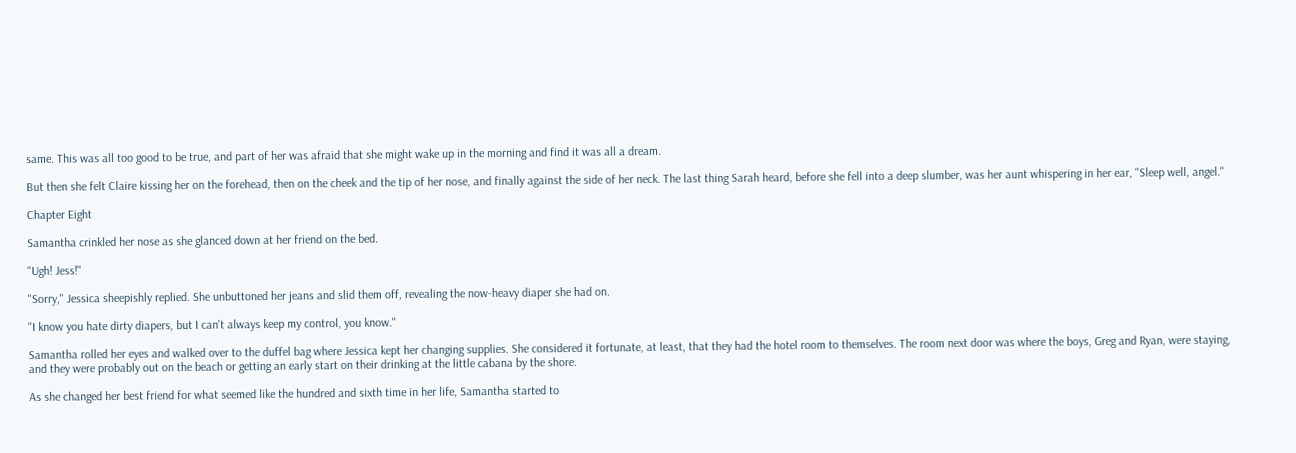same. This was all too good to be true, and part of her was afraid that she might wake up in the morning and find it was all a dream.

But then she felt Claire kissing her on the forehead, then on the cheek and the tip of her nose, and finally against the side of her neck. The last thing Sarah heard, before she fell into a deep slumber, was her aunt whispering in her ear, "Sleep well, angel."

Chapter Eight

Samantha crinkled her nose as she glanced down at her friend on the bed.

"Ugh! Jess!"

"Sorry," Jessica sheepishly replied. She unbuttoned her jeans and slid them off, revealing the now-heavy diaper she had on.

"I know you hate dirty diapers, but I can't always keep my control, you know."

Samantha rolled her eyes and walked over to the duffel bag where Jessica kept her changing supplies. She considered it fortunate, at least, that they had the hotel room to themselves. The room next door was where the boys, Greg and Ryan, were staying, and they were probably out on the beach or getting an early start on their drinking at the little cabana by the shore.

As she changed her best friend for what seemed like the hundred and sixth time in her life, Samantha started to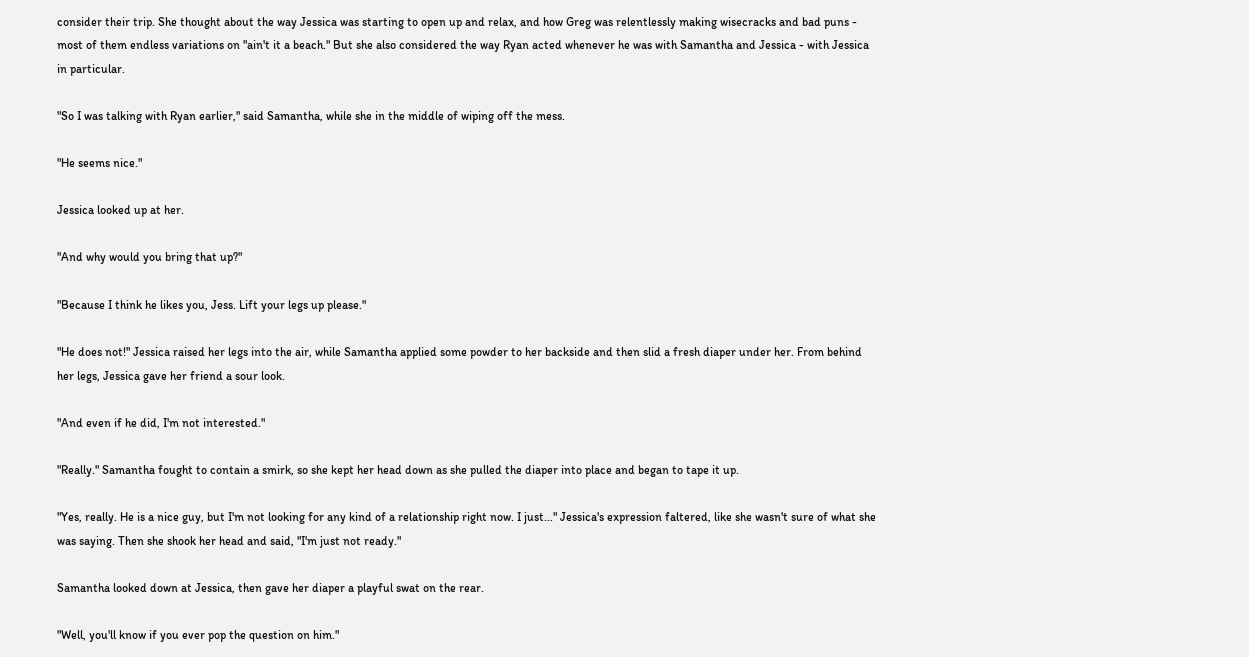consider their trip. She thought about the way Jessica was starting to open up and relax, and how Greg was relentlessly making wisecracks and bad puns - most of them endless variations on "ain't it a beach." But she also considered the way Ryan acted whenever he was with Samantha and Jessica - with Jessica in particular.

"So I was talking with Ryan earlier," said Samantha, while she in the middle of wiping off the mess.

"He seems nice."

Jessica looked up at her.

"And why would you bring that up?"

"Because I think he likes you, Jess. Lift your legs up please."

"He does not!" Jessica raised her legs into the air, while Samantha applied some powder to her backside and then slid a fresh diaper under her. From behind her legs, Jessica gave her friend a sour look.

"And even if he did, I'm not interested."

"Really." Samantha fought to contain a smirk, so she kept her head down as she pulled the diaper into place and began to tape it up.

"Yes, really. He is a nice guy, but I'm not looking for any kind of a relationship right now. I just..." Jessica's expression faltered, like she wasn't sure of what she was saying. Then she shook her head and said, "I'm just not ready."

Samantha looked down at Jessica, then gave her diaper a playful swat on the rear.

"Well, you'll know if you ever pop the question on him."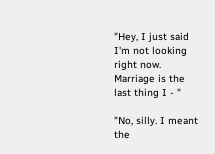"Hey, I just said I'm not looking right now. Marriage is the last thing I - "

"No, silly. I meant the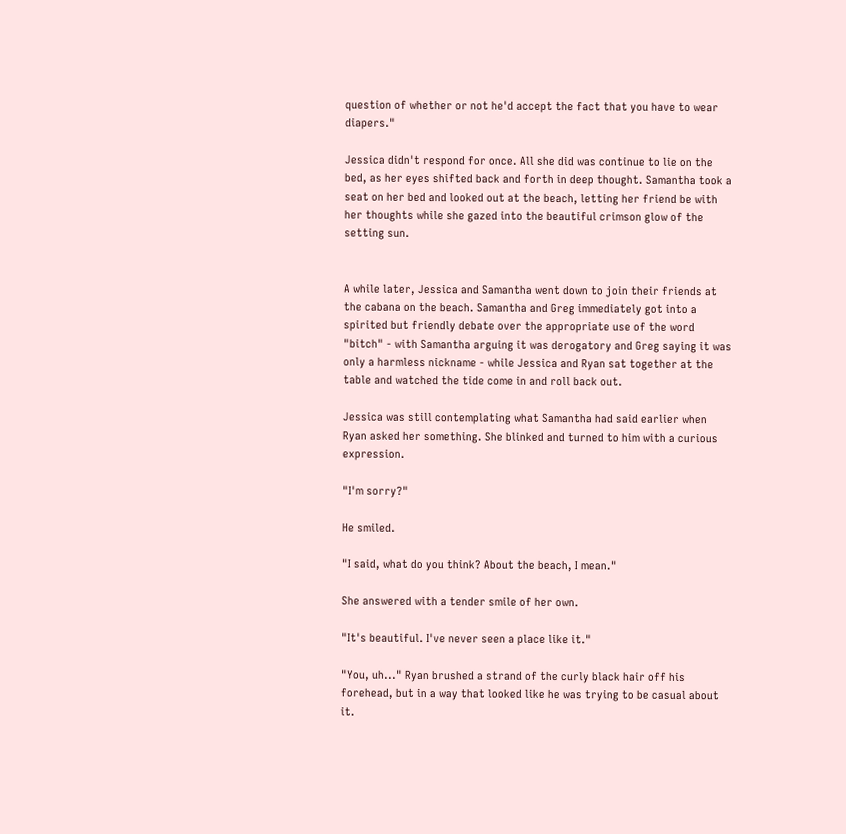question of whether or not he'd accept the fact that you have to wear diapers."

Jessica didn't respond for once. All she did was continue to lie on the bed, as her eyes shifted back and forth in deep thought. Samantha took a seat on her bed and looked out at the beach, letting her friend be with her thoughts while she gazed into the beautiful crimson glow of the setting sun.


A while later, Jessica and Samantha went down to join their friends at the cabana on the beach. Samantha and Greg immediately got into a spirited but friendly debate over the appropriate use of the word "bitch" - with Samantha arguing it was derogatory and Greg saying it was only a harmless nickname - while Jessica and Ryan sat together at the table and watched the tide come in and roll back out.

Jessica was still contemplating what Samantha had said earlier when Ryan asked her something. She blinked and turned to him with a curious expression.

"I'm sorry?"

He smiled.

"I said, what do you think? About the beach, I mean."

She answered with a tender smile of her own.

"It's beautiful. I've never seen a place like it."

"You, uh..." Ryan brushed a strand of the curly black hair off his forehead, but in a way that looked like he was trying to be casual about it.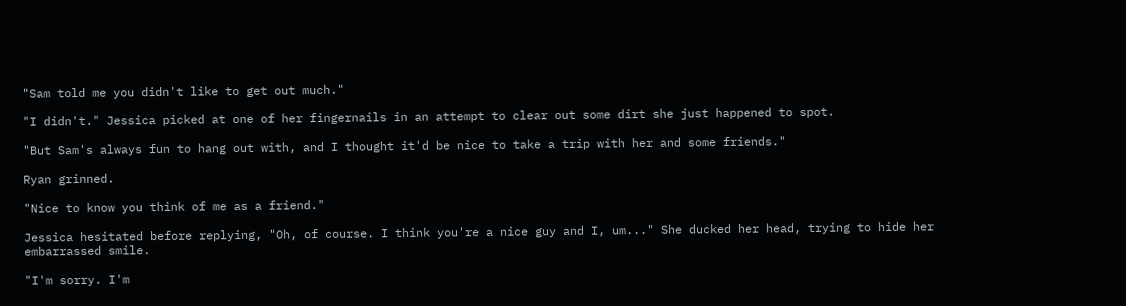"Sam told me you didn't like to get out much."

"I didn't." Jessica picked at one of her fingernails in an attempt to clear out some dirt she just happened to spot.

"But Sam's always fun to hang out with, and I thought it'd be nice to take a trip with her and some friends."

Ryan grinned.

"Nice to know you think of me as a friend."

Jessica hesitated before replying, "Oh, of course. I think you're a nice guy and I, um..." She ducked her head, trying to hide her embarrassed smile.

"I'm sorry. I'm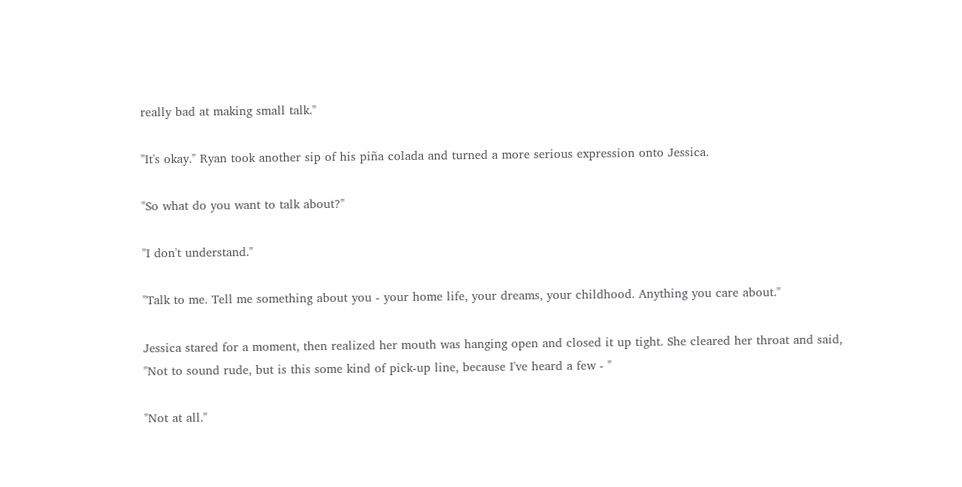really bad at making small talk."

"It's okay." Ryan took another sip of his piña colada and turned a more serious expression onto Jessica.

"So what do you want to talk about?"

"I don't understand."

"Talk to me. Tell me something about you - your home life, your dreams, your childhood. Anything you care about."

Jessica stared for a moment, then realized her mouth was hanging open and closed it up tight. She cleared her throat and said, "Not to sound rude, but is this some kind of pick-up line, because I've heard a few - "

"Not at all."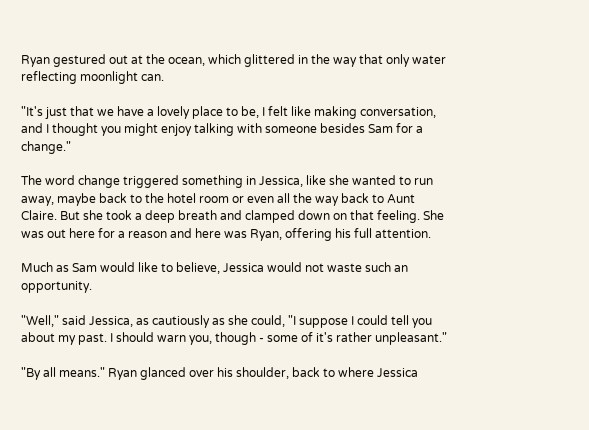Ryan gestured out at the ocean, which glittered in the way that only water reflecting moonlight can.

"It's just that we have a lovely place to be, I felt like making conversation, and I thought you might enjoy talking with someone besides Sam for a change."

The word change triggered something in Jessica, like she wanted to run away, maybe back to the hotel room or even all the way back to Aunt Claire. But she took a deep breath and clamped down on that feeling. She was out here for a reason and here was Ryan, offering his full attention.

Much as Sam would like to believe, Jessica would not waste such an opportunity.

"Well," said Jessica, as cautiously as she could, "I suppose I could tell you about my past. I should warn you, though - some of it's rather unpleasant."

"By all means." Ryan glanced over his shoulder, back to where Jessica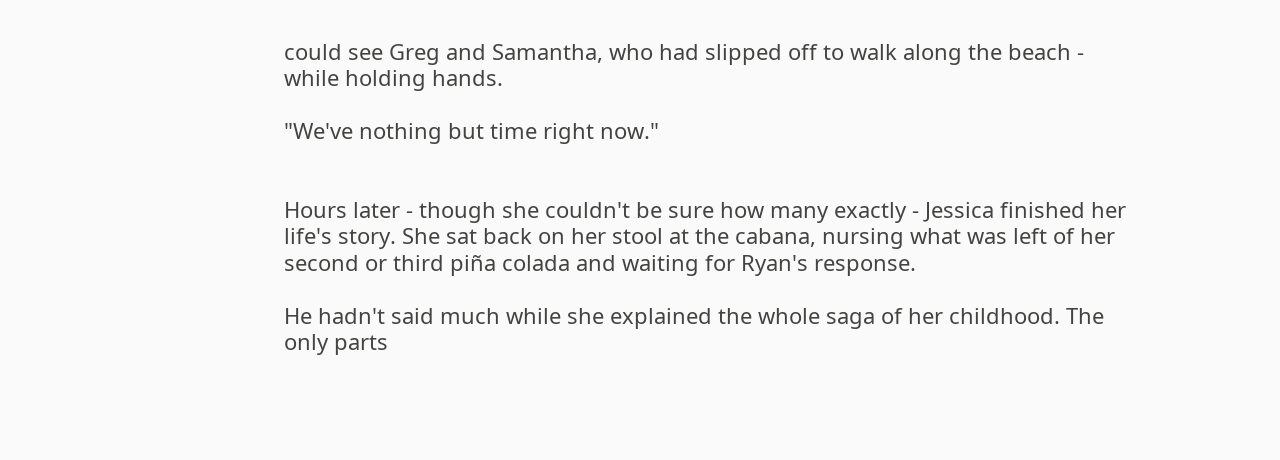could see Greg and Samantha, who had slipped off to walk along the beach - while holding hands.

"We've nothing but time right now."


Hours later - though she couldn't be sure how many exactly - Jessica finished her life's story. She sat back on her stool at the cabana, nursing what was left of her second or third piña colada and waiting for Ryan's response.

He hadn't said much while she explained the whole saga of her childhood. The only parts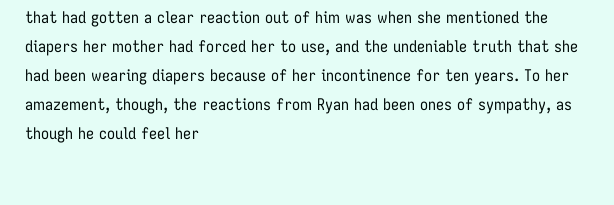that had gotten a clear reaction out of him was when she mentioned the diapers her mother had forced her to use, and the undeniable truth that she had been wearing diapers because of her incontinence for ten years. To her amazement, though, the reactions from Ryan had been ones of sympathy, as though he could feel her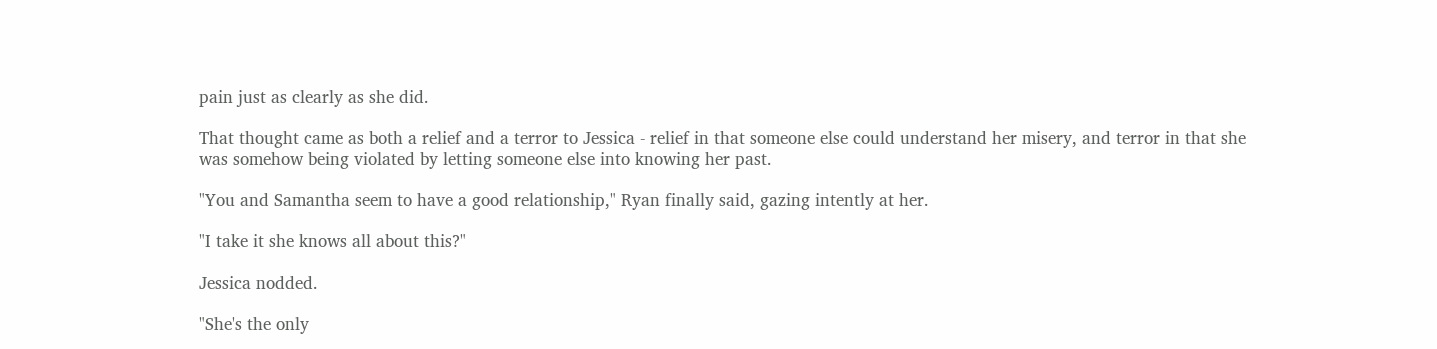pain just as clearly as she did.

That thought came as both a relief and a terror to Jessica - relief in that someone else could understand her misery, and terror in that she was somehow being violated by letting someone else into knowing her past.

"You and Samantha seem to have a good relationship," Ryan finally said, gazing intently at her.

"I take it she knows all about this?"

Jessica nodded.

"She's the only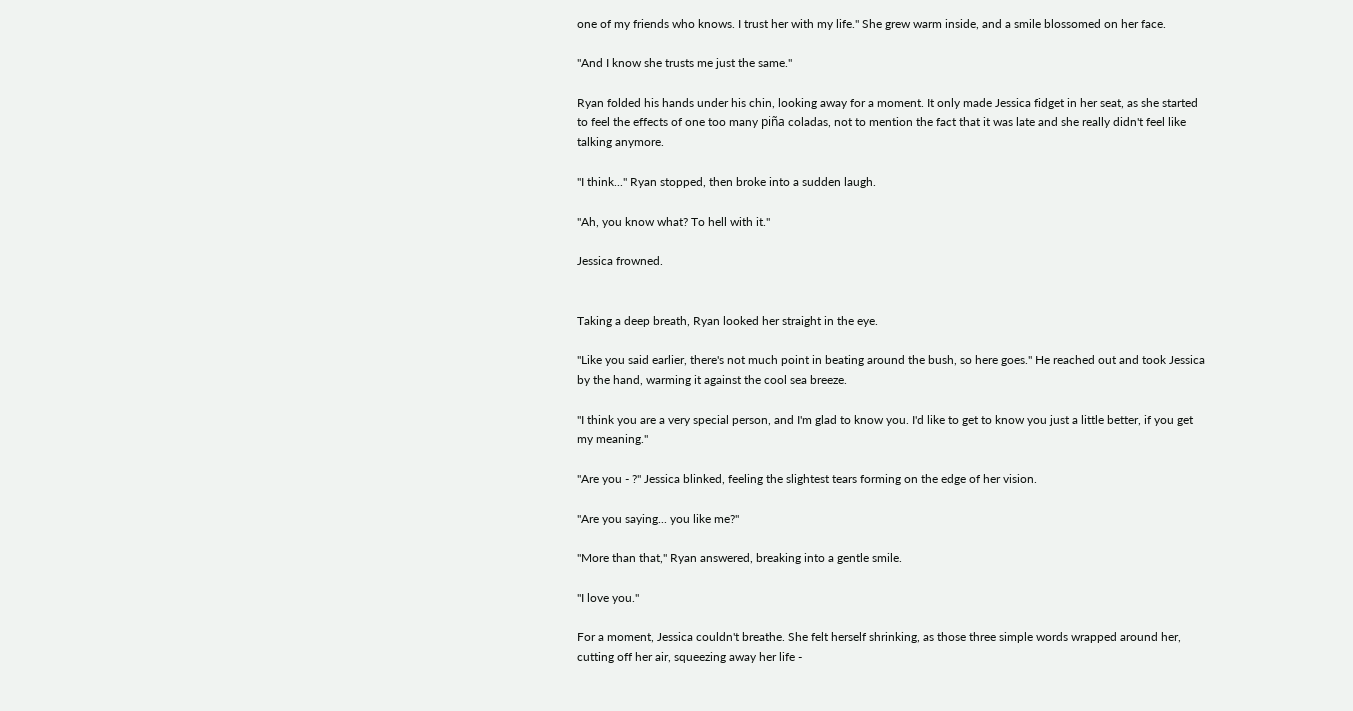one of my friends who knows. I trust her with my life." She grew warm inside, and a smile blossomed on her face.

"And I know she trusts me just the same."

Ryan folded his hands under his chin, looking away for a moment. It only made Jessica fidget in her seat, as she started to feel the effects of one too many piña coladas, not to mention the fact that it was late and she really didn't feel like talking anymore.

"I think..." Ryan stopped, then broke into a sudden laugh.

"Ah, you know what? To hell with it."

Jessica frowned.


Taking a deep breath, Ryan looked her straight in the eye.

"Like you said earlier, there's not much point in beating around the bush, so here goes." He reached out and took Jessica by the hand, warming it against the cool sea breeze.

"I think you are a very special person, and I'm glad to know you. I'd like to get to know you just a little better, if you get my meaning."

"Are you - ?" Jessica blinked, feeling the slightest tears forming on the edge of her vision.

"Are you saying... you like me?"

"More than that," Ryan answered, breaking into a gentle smile.

"I love you."

For a moment, Jessica couldn't breathe. She felt herself shrinking, as those three simple words wrapped around her, cutting off her air, squeezing away her life -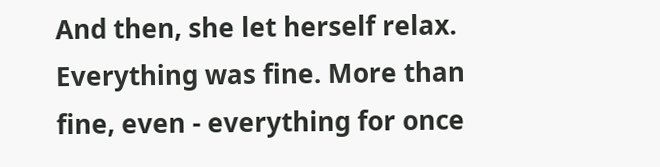And then, she let herself relax. Everything was fine. More than fine, even - everything for once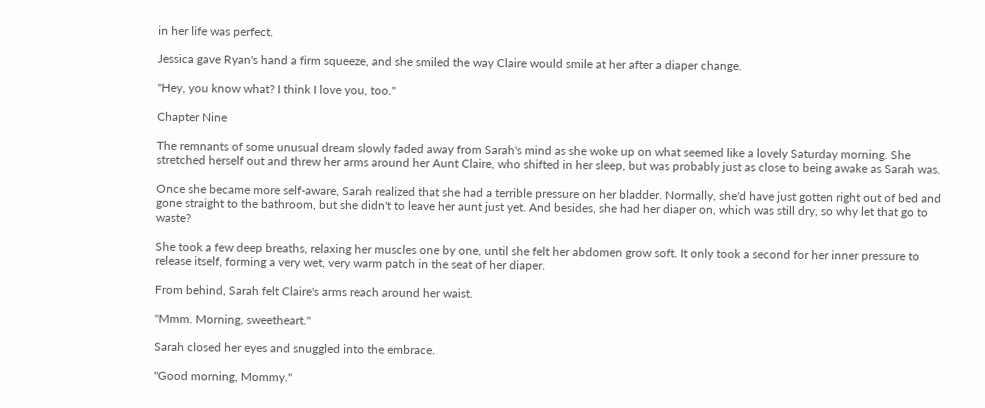in her life was perfect.

Jessica gave Ryan's hand a firm squeeze, and she smiled the way Claire would smile at her after a diaper change.

"Hey, you know what? I think I love you, too."

Chapter Nine

The remnants of some unusual dream slowly faded away from Sarah's mind as she woke up on what seemed like a lovely Saturday morning. She stretched herself out and threw her arms around her Aunt Claire, who shifted in her sleep, but was probably just as close to being awake as Sarah was.

Once she became more self-aware, Sarah realized that she had a terrible pressure on her bladder. Normally, she'd have just gotten right out of bed and gone straight to the bathroom, but she didn't to leave her aunt just yet. And besides, she had her diaper on, which was still dry, so why let that go to waste?

She took a few deep breaths, relaxing her muscles one by one, until she felt her abdomen grow soft. It only took a second for her inner pressure to release itself, forming a very wet, very warm patch in the seat of her diaper.

From behind, Sarah felt Claire's arms reach around her waist.

"Mmm. Morning, sweetheart."

Sarah closed her eyes and snuggled into the embrace.

"Good morning, Mommy."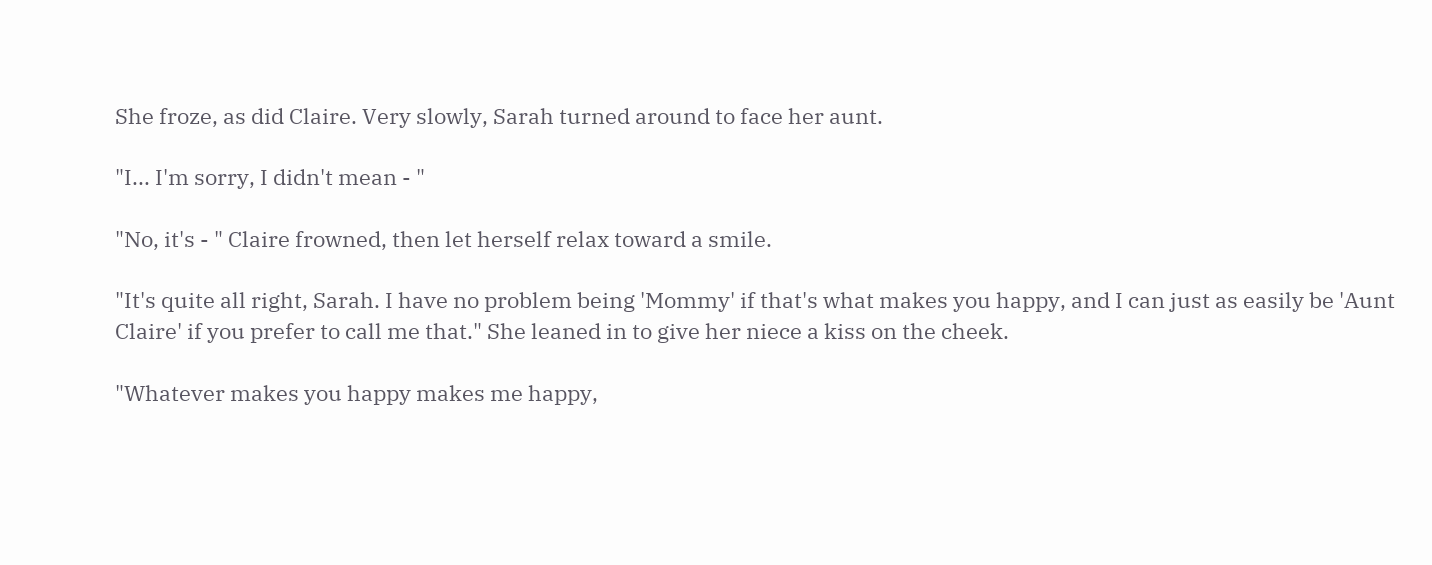She froze, as did Claire. Very slowly, Sarah turned around to face her aunt.

"I... I'm sorry, I didn't mean - "

"No, it's - " Claire frowned, then let herself relax toward a smile.

"It's quite all right, Sarah. I have no problem being 'Mommy' if that's what makes you happy, and I can just as easily be 'Aunt Claire' if you prefer to call me that." She leaned in to give her niece a kiss on the cheek.

"Whatever makes you happy makes me happy,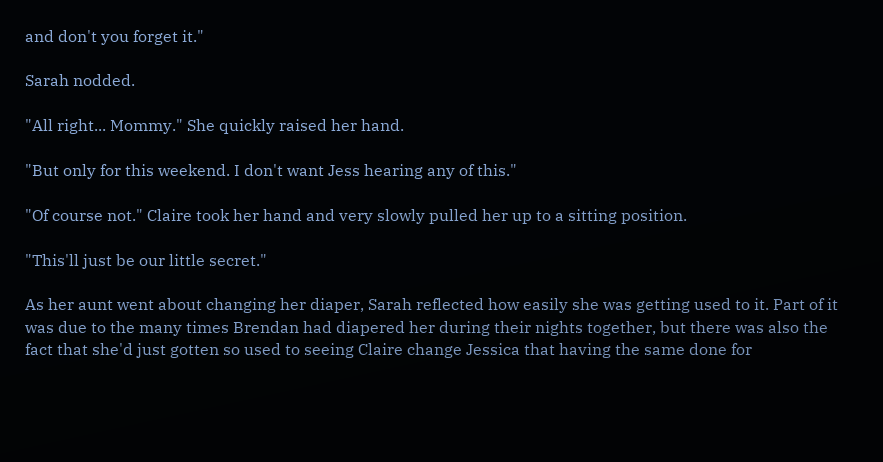and don't you forget it."

Sarah nodded.

"All right... Mommy." She quickly raised her hand.

"But only for this weekend. I don't want Jess hearing any of this."

"Of course not." Claire took her hand and very slowly pulled her up to a sitting position.

"This'll just be our little secret."

As her aunt went about changing her diaper, Sarah reflected how easily she was getting used to it. Part of it was due to the many times Brendan had diapered her during their nights together, but there was also the fact that she'd just gotten so used to seeing Claire change Jessica that having the same done for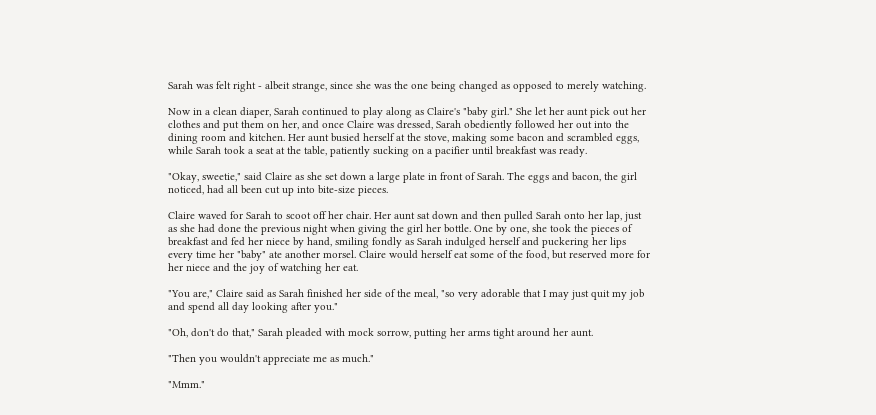Sarah was felt right - albeit strange, since she was the one being changed as opposed to merely watching.

Now in a clean diaper, Sarah continued to play along as Claire's "baby girl." She let her aunt pick out her clothes and put them on her, and once Claire was dressed, Sarah obediently followed her out into the dining room and kitchen. Her aunt busied herself at the stove, making some bacon and scrambled eggs, while Sarah took a seat at the table, patiently sucking on a pacifier until breakfast was ready.

"Okay, sweetie," said Claire as she set down a large plate in front of Sarah. The eggs and bacon, the girl noticed, had all been cut up into bite-size pieces.

Claire waved for Sarah to scoot off her chair. Her aunt sat down and then pulled Sarah onto her lap, just as she had done the previous night when giving the girl her bottle. One by one, she took the pieces of breakfast and fed her niece by hand, smiling fondly as Sarah indulged herself and puckering her lips every time her "baby" ate another morsel. Claire would herself eat some of the food, but reserved more for her niece and the joy of watching her eat.

"You are," Claire said as Sarah finished her side of the meal, "so very adorable that I may just quit my job and spend all day looking after you."

"Oh, don't do that," Sarah pleaded with mock sorrow, putting her arms tight around her aunt.

"Then you wouldn't appreciate me as much."

"Mmm."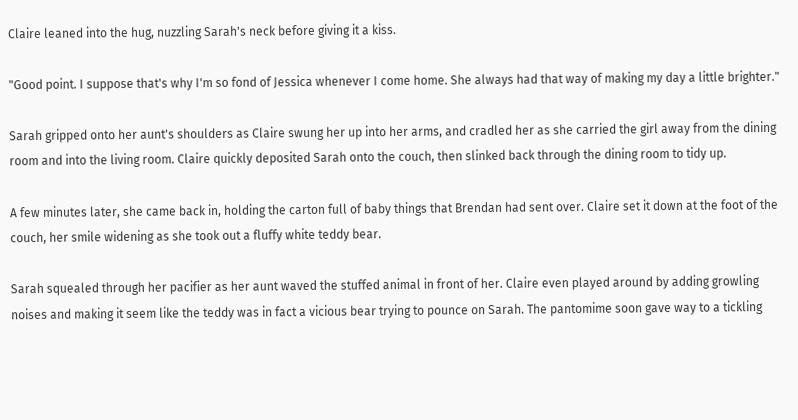Claire leaned into the hug, nuzzling Sarah's neck before giving it a kiss.

"Good point. I suppose that's why I'm so fond of Jessica whenever I come home. She always had that way of making my day a little brighter."

Sarah gripped onto her aunt's shoulders as Claire swung her up into her arms, and cradled her as she carried the girl away from the dining room and into the living room. Claire quickly deposited Sarah onto the couch, then slinked back through the dining room to tidy up.

A few minutes later, she came back in, holding the carton full of baby things that Brendan had sent over. Claire set it down at the foot of the couch, her smile widening as she took out a fluffy white teddy bear.

Sarah squealed through her pacifier as her aunt waved the stuffed animal in front of her. Claire even played around by adding growling noises and making it seem like the teddy was in fact a vicious bear trying to pounce on Sarah. The pantomime soon gave way to a tickling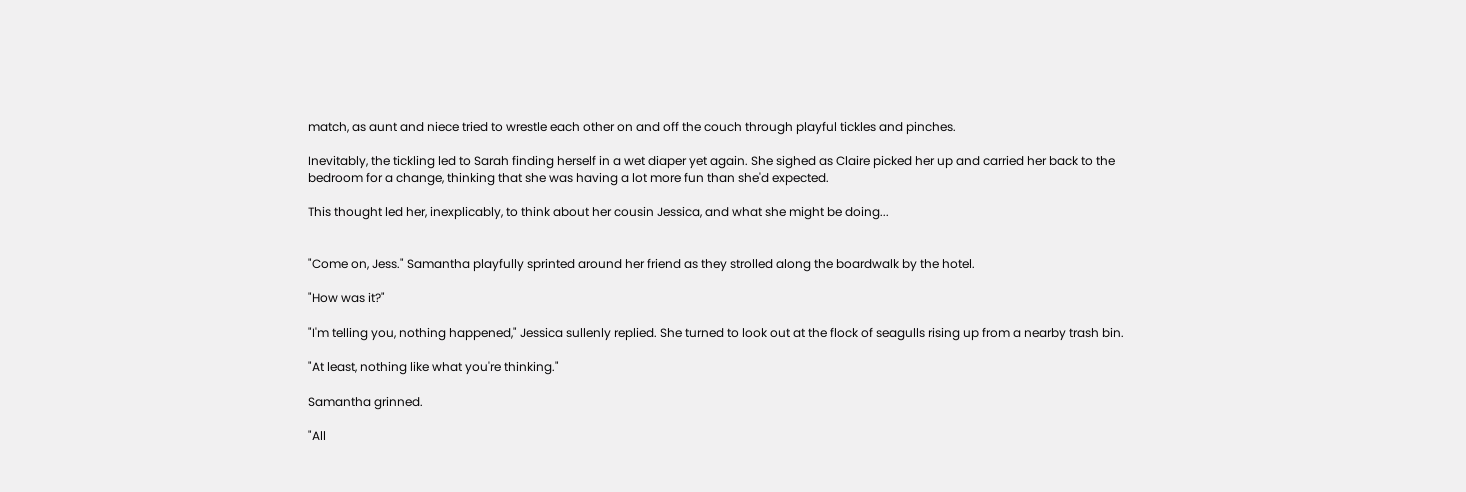match, as aunt and niece tried to wrestle each other on and off the couch through playful tickles and pinches.

Inevitably, the tickling led to Sarah finding herself in a wet diaper yet again. She sighed as Claire picked her up and carried her back to the bedroom for a change, thinking that she was having a lot more fun than she'd expected.

This thought led her, inexplicably, to think about her cousin Jessica, and what she might be doing...


"Come on, Jess." Samantha playfully sprinted around her friend as they strolled along the boardwalk by the hotel.

"How was it?"

"I'm telling you, nothing happened," Jessica sullenly replied. She turned to look out at the flock of seagulls rising up from a nearby trash bin.

"At least, nothing like what you're thinking."

Samantha grinned.

"All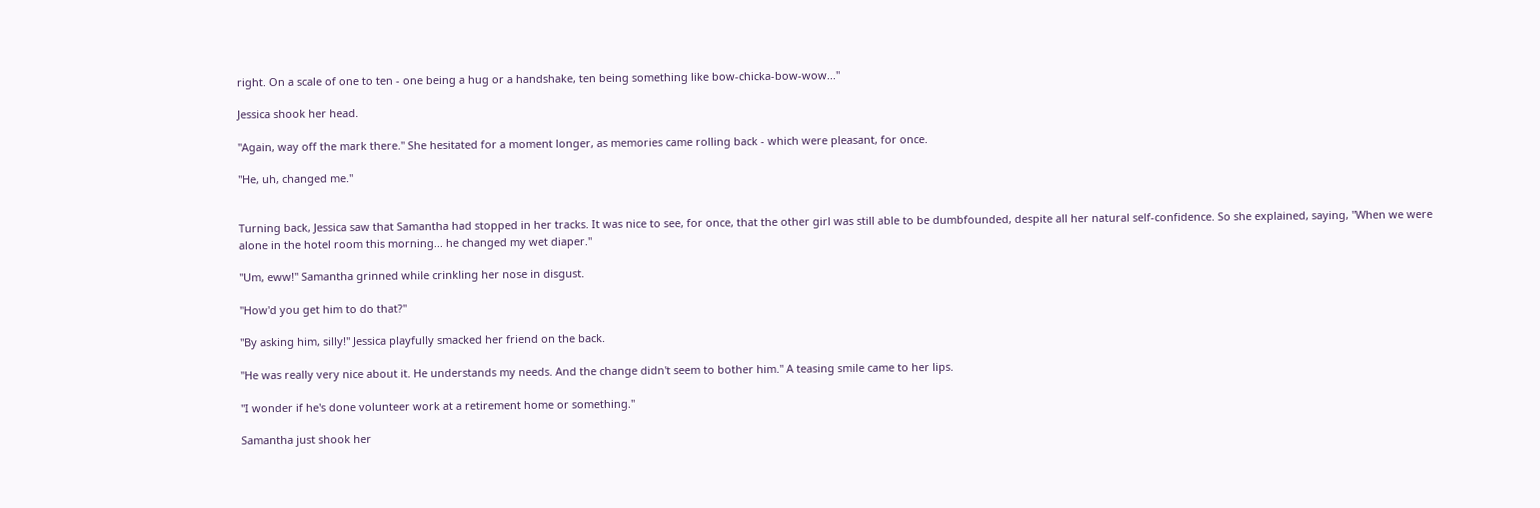right. On a scale of one to ten - one being a hug or a handshake, ten being something like bow-chicka-bow-wow..."

Jessica shook her head.

"Again, way off the mark there." She hesitated for a moment longer, as memories came rolling back - which were pleasant, for once.

"He, uh, changed me."


Turning back, Jessica saw that Samantha had stopped in her tracks. It was nice to see, for once, that the other girl was still able to be dumbfounded, despite all her natural self-confidence. So she explained, saying, "When we were alone in the hotel room this morning... he changed my wet diaper."

"Um, eww!" Samantha grinned while crinkling her nose in disgust.

"How'd you get him to do that?"

"By asking him, silly!" Jessica playfully smacked her friend on the back.

"He was really very nice about it. He understands my needs. And the change didn't seem to bother him." A teasing smile came to her lips.

"I wonder if he's done volunteer work at a retirement home or something."

Samantha just shook her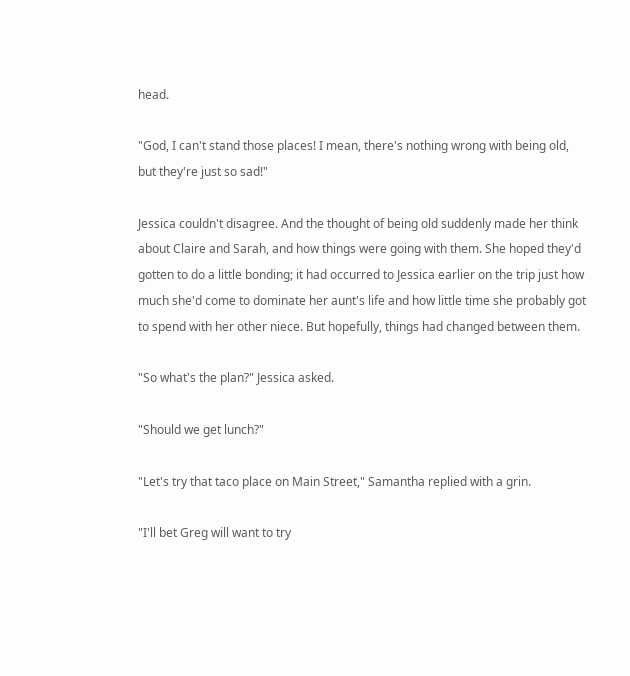head.

"God, I can't stand those places! I mean, there's nothing wrong with being old, but they're just so sad!"

Jessica couldn't disagree. And the thought of being old suddenly made her think about Claire and Sarah, and how things were going with them. She hoped they'd gotten to do a little bonding; it had occurred to Jessica earlier on the trip just how much she'd come to dominate her aunt's life and how little time she probably got to spend with her other niece. But hopefully, things had changed between them.

"So what's the plan?" Jessica asked.

"Should we get lunch?"

"Let's try that taco place on Main Street," Samantha replied with a grin.

"I'll bet Greg will want to try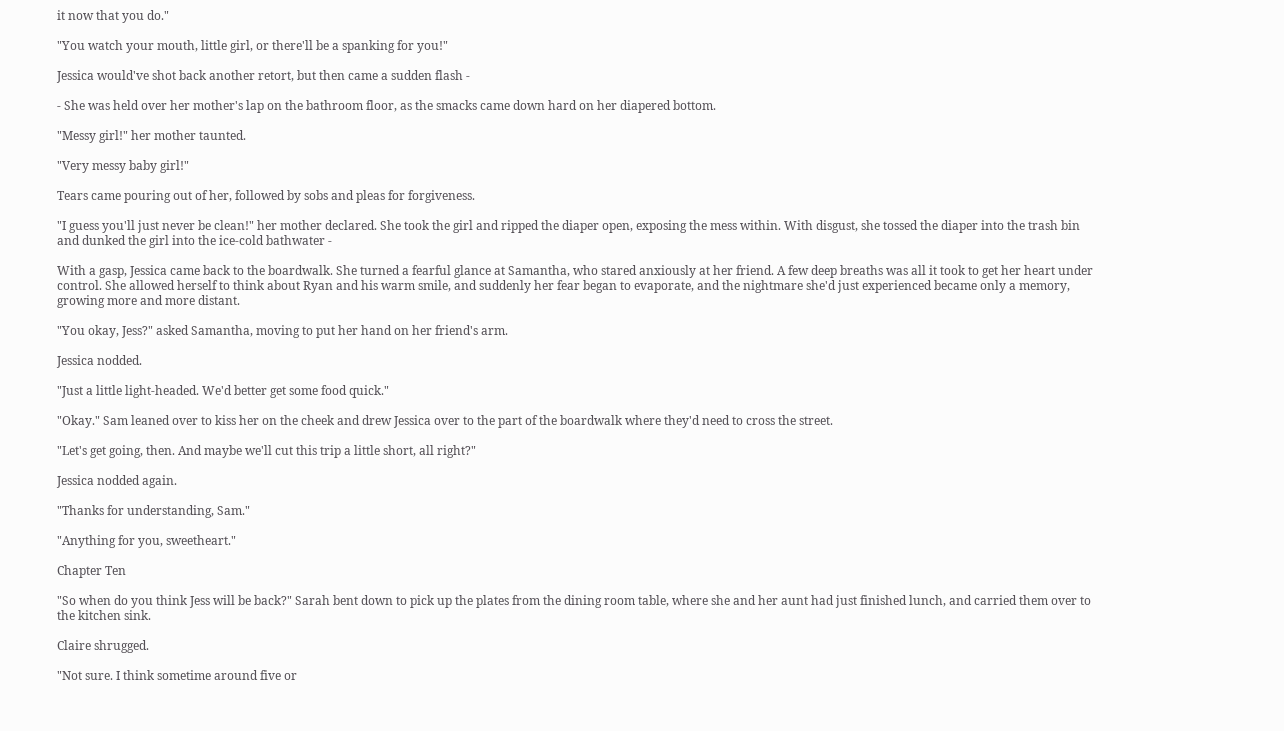it now that you do."

"You watch your mouth, little girl, or there'll be a spanking for you!"

Jessica would've shot back another retort, but then came a sudden flash -

- She was held over her mother's lap on the bathroom floor, as the smacks came down hard on her diapered bottom.

"Messy girl!" her mother taunted.

"Very messy baby girl!"

Tears came pouring out of her, followed by sobs and pleas for forgiveness.

"I guess you'll just never be clean!" her mother declared. She took the girl and ripped the diaper open, exposing the mess within. With disgust, she tossed the diaper into the trash bin and dunked the girl into the ice-cold bathwater -

With a gasp, Jessica came back to the boardwalk. She turned a fearful glance at Samantha, who stared anxiously at her friend. A few deep breaths was all it took to get her heart under control. She allowed herself to think about Ryan and his warm smile, and suddenly her fear began to evaporate, and the nightmare she'd just experienced became only a memory, growing more and more distant.

"You okay, Jess?" asked Samantha, moving to put her hand on her friend's arm.

Jessica nodded.

"Just a little light-headed. We'd better get some food quick."

"Okay." Sam leaned over to kiss her on the cheek and drew Jessica over to the part of the boardwalk where they'd need to cross the street.

"Let's get going, then. And maybe we'll cut this trip a little short, all right?"

Jessica nodded again.

"Thanks for understanding, Sam."

"Anything for you, sweetheart."

Chapter Ten

"So when do you think Jess will be back?" Sarah bent down to pick up the plates from the dining room table, where she and her aunt had just finished lunch, and carried them over to the kitchen sink.

Claire shrugged.

"Not sure. I think sometime around five or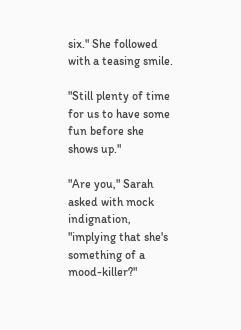six." She followed with a teasing smile.

"Still plenty of time for us to have some fun before she shows up."

"Are you," Sarah asked with mock indignation, "implying that she's something of a mood-killer?"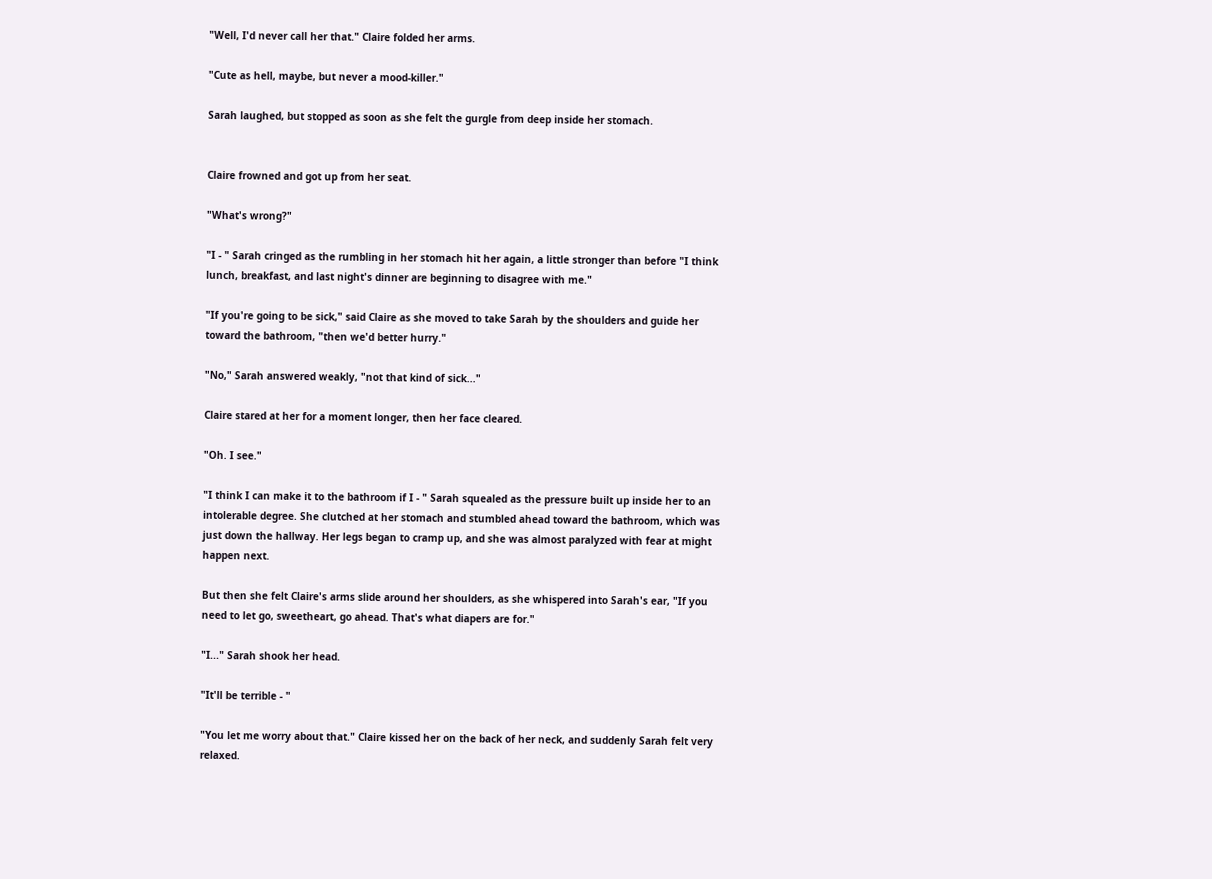"Well, I'd never call her that." Claire folded her arms.

"Cute as hell, maybe, but never a mood-killer."

Sarah laughed, but stopped as soon as she felt the gurgle from deep inside her stomach.


Claire frowned and got up from her seat.

"What's wrong?"

"I - " Sarah cringed as the rumbling in her stomach hit her again, a little stronger than before "I think lunch, breakfast, and last night's dinner are beginning to disagree with me."

"If you're going to be sick," said Claire as she moved to take Sarah by the shoulders and guide her toward the bathroom, "then we'd better hurry."

"No," Sarah answered weakly, "not that kind of sick..."

Claire stared at her for a moment longer, then her face cleared.

"Oh. I see."

"I think I can make it to the bathroom if I - " Sarah squealed as the pressure built up inside her to an intolerable degree. She clutched at her stomach and stumbled ahead toward the bathroom, which was just down the hallway. Her legs began to cramp up, and she was almost paralyzed with fear at might happen next.

But then she felt Claire's arms slide around her shoulders, as she whispered into Sarah's ear, "If you need to let go, sweetheart, go ahead. That's what diapers are for."

"I..." Sarah shook her head.

"It'll be terrible - "

"You let me worry about that." Claire kissed her on the back of her neck, and suddenly Sarah felt very relaxed.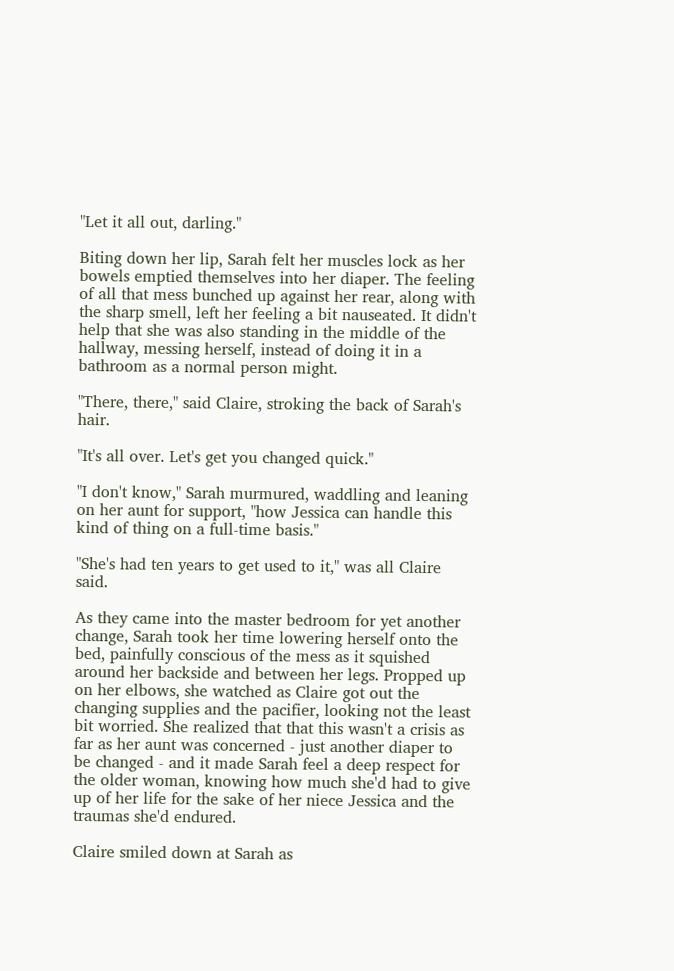"Let it all out, darling."

Biting down her lip, Sarah felt her muscles lock as her bowels emptied themselves into her diaper. The feeling of all that mess bunched up against her rear, along with the sharp smell, left her feeling a bit nauseated. It didn't help that she was also standing in the middle of the hallway, messing herself, instead of doing it in a bathroom as a normal person might.

"There, there," said Claire, stroking the back of Sarah's hair.

"It's all over. Let's get you changed quick."

"I don't know," Sarah murmured, waddling and leaning on her aunt for support, "how Jessica can handle this kind of thing on a full-time basis."

"She's had ten years to get used to it," was all Claire said.

As they came into the master bedroom for yet another change, Sarah took her time lowering herself onto the bed, painfully conscious of the mess as it squished around her backside and between her legs. Propped up on her elbows, she watched as Claire got out the changing supplies and the pacifier, looking not the least bit worried. She realized that that this wasn't a crisis as far as her aunt was concerned - just another diaper to be changed - and it made Sarah feel a deep respect for the older woman, knowing how much she'd had to give up of her life for the sake of her niece Jessica and the traumas she'd endured.

Claire smiled down at Sarah as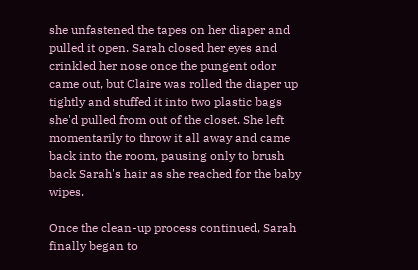she unfastened the tapes on her diaper and pulled it open. Sarah closed her eyes and crinkled her nose once the pungent odor came out, but Claire was rolled the diaper up tightly and stuffed it into two plastic bags she'd pulled from out of the closet. She left momentarily to throw it all away and came back into the room, pausing only to brush back Sarah's hair as she reached for the baby wipes.

Once the clean-up process continued, Sarah finally began to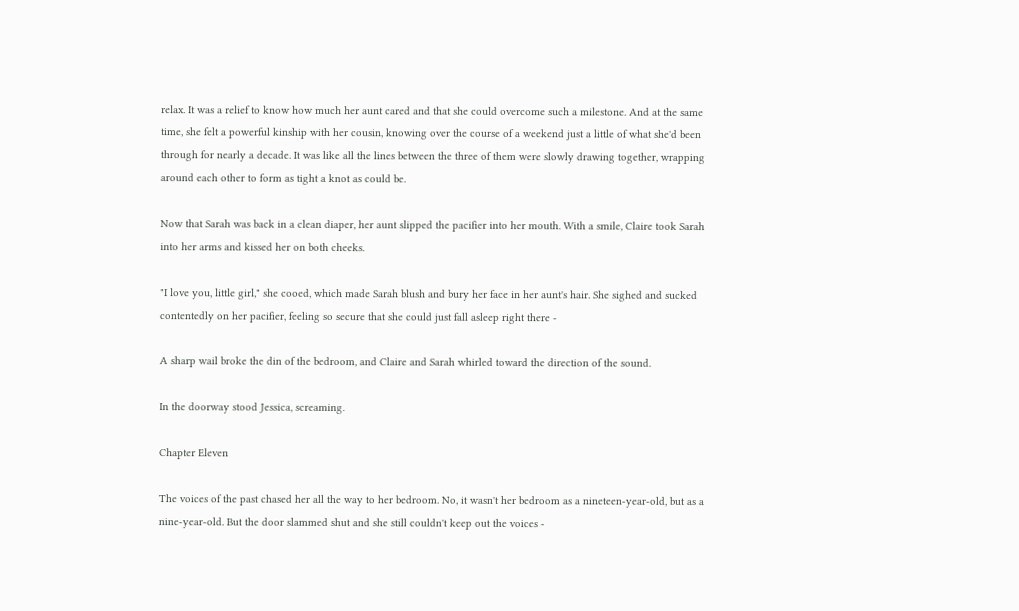relax. It was a relief to know how much her aunt cared and that she could overcome such a milestone. And at the same time, she felt a powerful kinship with her cousin, knowing over the course of a weekend just a little of what she'd been through for nearly a decade. It was like all the lines between the three of them were slowly drawing together, wrapping around each other to form as tight a knot as could be.

Now that Sarah was back in a clean diaper, her aunt slipped the pacifier into her mouth. With a smile, Claire took Sarah into her arms and kissed her on both cheeks.

"I love you, little girl," she cooed, which made Sarah blush and bury her face in her aunt's hair. She sighed and sucked contentedly on her pacifier, feeling so secure that she could just fall asleep right there -

A sharp wail broke the din of the bedroom, and Claire and Sarah whirled toward the direction of the sound.

In the doorway stood Jessica, screaming.

Chapter Eleven

The voices of the past chased her all the way to her bedroom. No, it wasn't her bedroom as a nineteen-year-old, but as a nine-year-old. But the door slammed shut and she still couldn't keep out the voices -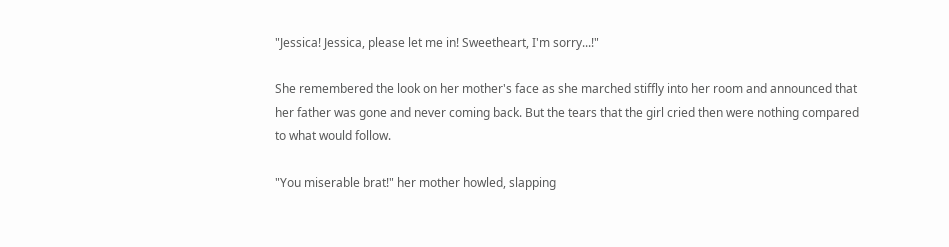"Jessica! Jessica, please let me in! Sweetheart, I'm sorry...!"

She remembered the look on her mother's face as she marched stiffly into her room and announced that her father was gone and never coming back. But the tears that the girl cried then were nothing compared to what would follow.

"You miserable brat!" her mother howled, slapping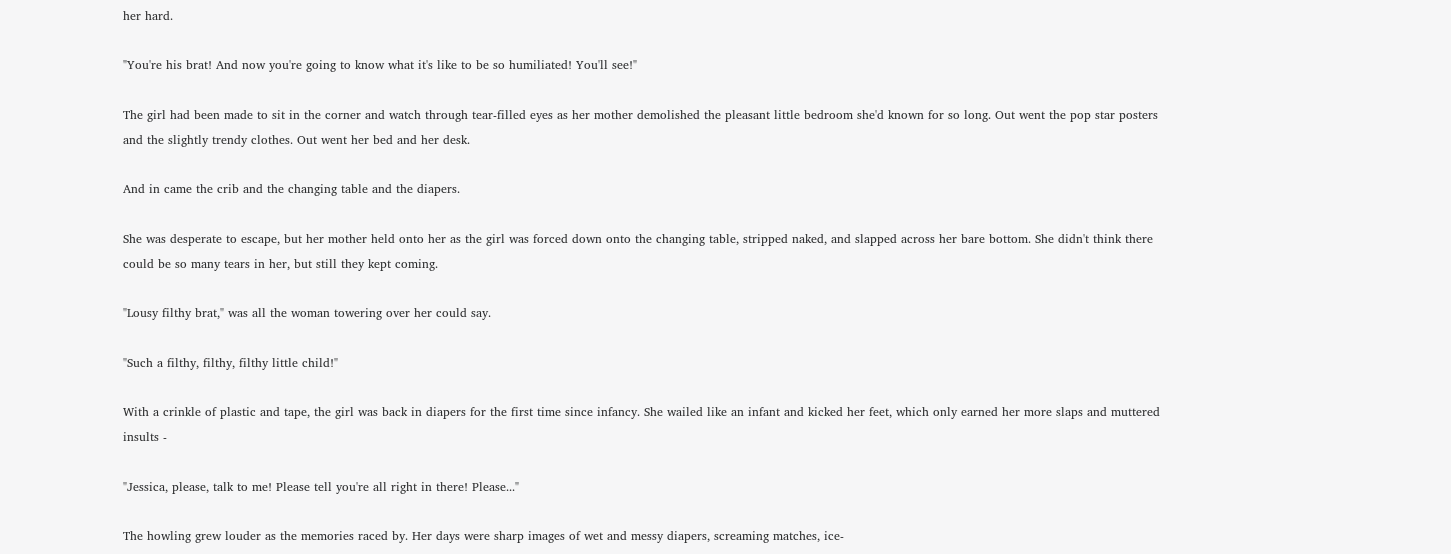her hard.

"You're his brat! And now you're going to know what it's like to be so humiliated! You'll see!"

The girl had been made to sit in the corner and watch through tear-filled eyes as her mother demolished the pleasant little bedroom she'd known for so long. Out went the pop star posters and the slightly trendy clothes. Out went her bed and her desk.

And in came the crib and the changing table and the diapers.

She was desperate to escape, but her mother held onto her as the girl was forced down onto the changing table, stripped naked, and slapped across her bare bottom. She didn't think there could be so many tears in her, but still they kept coming.

"Lousy filthy brat," was all the woman towering over her could say.

"Such a filthy, filthy, filthy little child!"

With a crinkle of plastic and tape, the girl was back in diapers for the first time since infancy. She wailed like an infant and kicked her feet, which only earned her more slaps and muttered insults -

"Jessica, please, talk to me! Please tell you're all right in there! Please..."

The howling grew louder as the memories raced by. Her days were sharp images of wet and messy diapers, screaming matches, ice-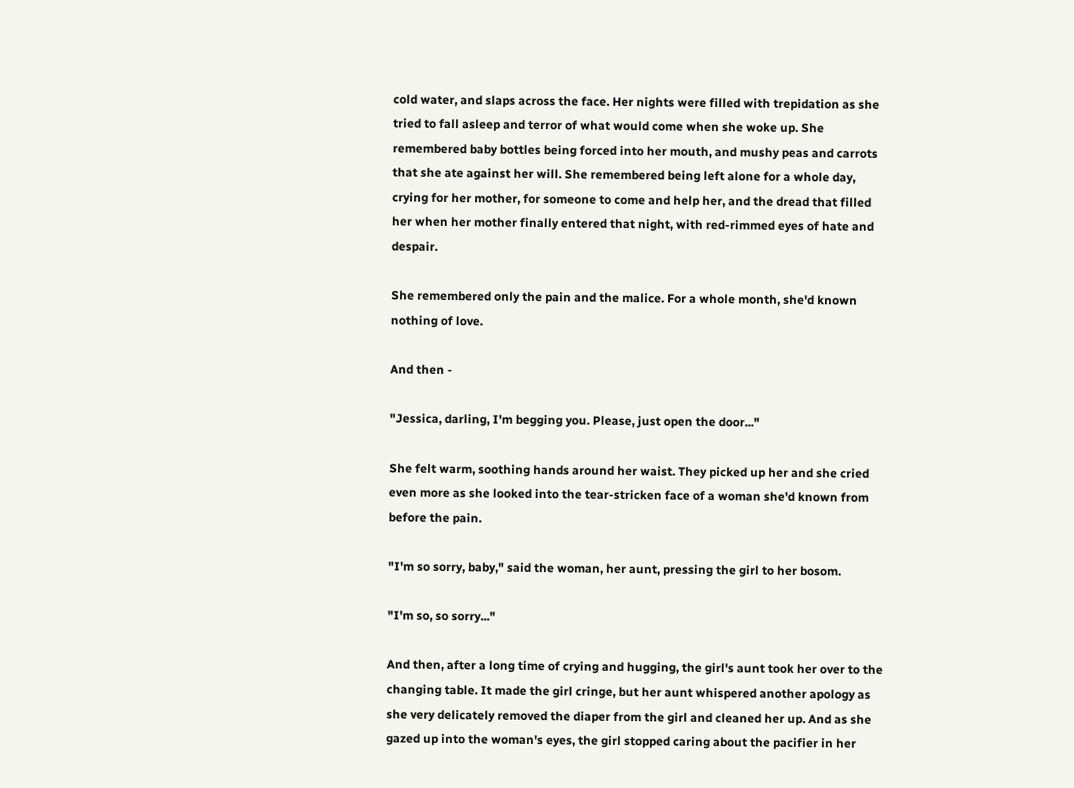cold water, and slaps across the face. Her nights were filled with trepidation as she tried to fall asleep and terror of what would come when she woke up. She remembered baby bottles being forced into her mouth, and mushy peas and carrots that she ate against her will. She remembered being left alone for a whole day, crying for her mother, for someone to come and help her, and the dread that filled her when her mother finally entered that night, with red-rimmed eyes of hate and despair.

She remembered only the pain and the malice. For a whole month, she'd known nothing of love.

And then -

"Jessica, darling, I'm begging you. Please, just open the door..."

She felt warm, soothing hands around her waist. They picked up her and she cried even more as she looked into the tear-stricken face of a woman she'd known from before the pain.

"I'm so sorry, baby," said the woman, her aunt, pressing the girl to her bosom.

"I'm so, so sorry..."

And then, after a long time of crying and hugging, the girl's aunt took her over to the changing table. It made the girl cringe, but her aunt whispered another apology as she very delicately removed the diaper from the girl and cleaned her up. And as she gazed up into the woman's eyes, the girl stopped caring about the pacifier in her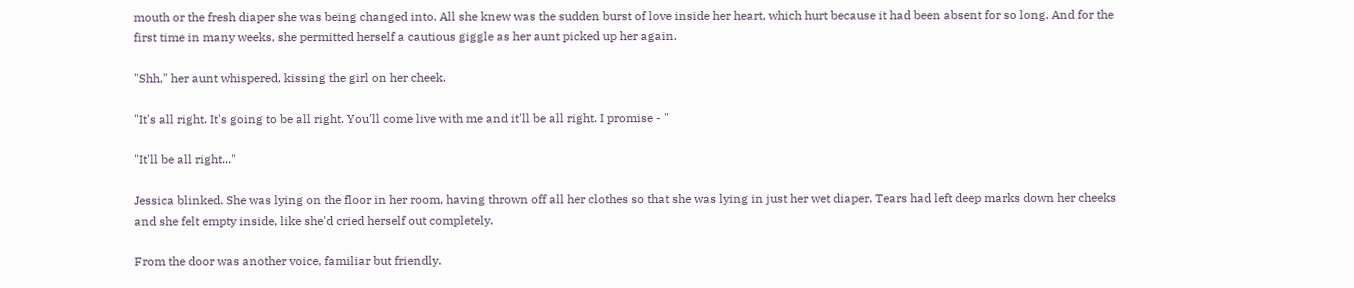mouth or the fresh diaper she was being changed into. All she knew was the sudden burst of love inside her heart, which hurt because it had been absent for so long. And for the first time in many weeks, she permitted herself a cautious giggle as her aunt picked up her again.

"Shh," her aunt whispered, kissing the girl on her cheek.

"It's all right. It's going to be all right. You'll come live with me and it'll be all right. I promise - "

"It'll be all right..."

Jessica blinked. She was lying on the floor in her room, having thrown off all her clothes so that she was lying in just her wet diaper. Tears had left deep marks down her cheeks and she felt empty inside, like she'd cried herself out completely.

From the door was another voice, familiar but friendly.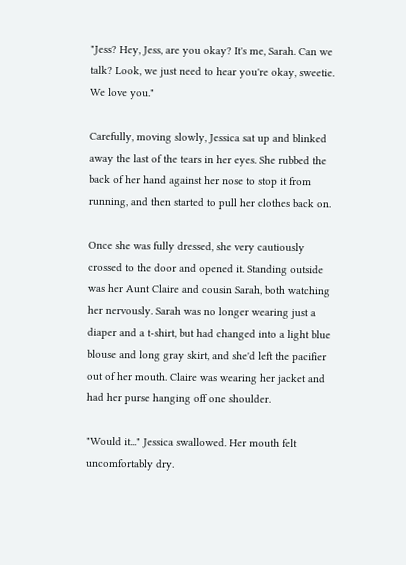"Jess? Hey, Jess, are you okay? It's me, Sarah. Can we talk? Look, we just need to hear you're okay, sweetie. We love you."

Carefully, moving slowly, Jessica sat up and blinked away the last of the tears in her eyes. She rubbed the back of her hand against her nose to stop it from running, and then started to pull her clothes back on.

Once she was fully dressed, she very cautiously crossed to the door and opened it. Standing outside was her Aunt Claire and cousin Sarah, both watching her nervously. Sarah was no longer wearing just a diaper and a t-shirt, but had changed into a light blue blouse and long gray skirt, and she'd left the pacifier out of her mouth. Claire was wearing her jacket and had her purse hanging off one shoulder.

"Would it..." Jessica swallowed. Her mouth felt uncomfortably dry.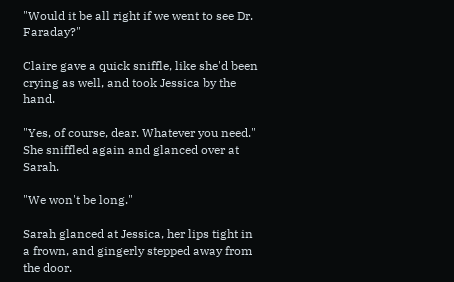"Would it be all right if we went to see Dr. Faraday?"

Claire gave a quick sniffle, like she'd been crying as well, and took Jessica by the hand.

"Yes, of course, dear. Whatever you need." She sniffled again and glanced over at Sarah.

"We won't be long."

Sarah glanced at Jessica, her lips tight in a frown, and gingerly stepped away from the door.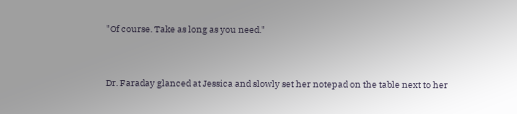"Of course. Take as long as you need."


Dr. Faraday glanced at Jessica and slowly set her notepad on the table next to her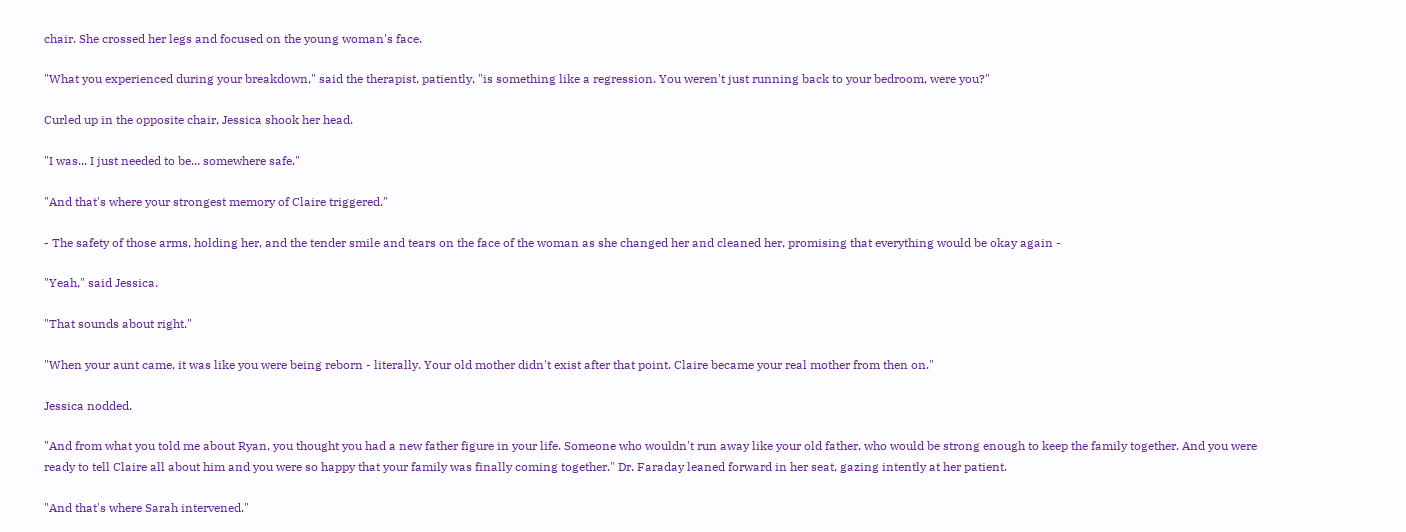chair. She crossed her legs and focused on the young woman's face.

"What you experienced during your breakdown," said the therapist, patiently, "is something like a regression. You weren't just running back to your bedroom, were you?"

Curled up in the opposite chair, Jessica shook her head.

"I was... I just needed to be... somewhere safe."

"And that's where your strongest memory of Claire triggered."

- The safety of those arms, holding her, and the tender smile and tears on the face of the woman as she changed her and cleaned her, promising that everything would be okay again -

"Yeah," said Jessica.

"That sounds about right."

"When your aunt came, it was like you were being reborn - literally. Your old mother didn't exist after that point. Claire became your real mother from then on."

Jessica nodded.

"And from what you told me about Ryan, you thought you had a new father figure in your life. Someone who wouldn't run away like your old father, who would be strong enough to keep the family together. And you were ready to tell Claire all about him and you were so happy that your family was finally coming together." Dr. Faraday leaned forward in her seat, gazing intently at her patient.

"And that's where Sarah intervened."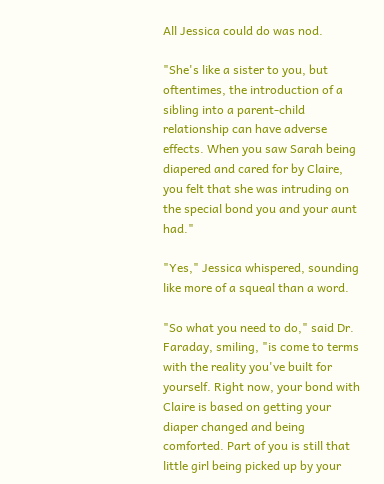All Jessica could do was nod.

"She's like a sister to you, but oftentimes, the introduction of a sibling into a parent-child relationship can have adverse effects. When you saw Sarah being diapered and cared for by Claire, you felt that she was intruding on the special bond you and your aunt had."

"Yes," Jessica whispered, sounding like more of a squeal than a word.

"So what you need to do," said Dr. Faraday, smiling, "is come to terms with the reality you've built for yourself. Right now, your bond with Claire is based on getting your diaper changed and being comforted. Part of you is still that little girl being picked up by your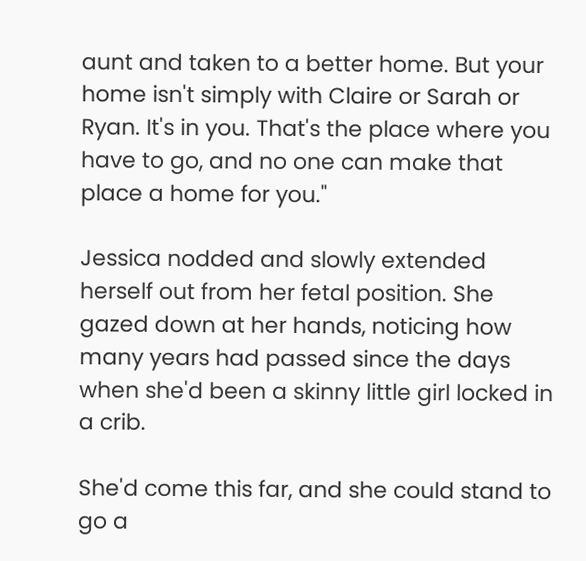aunt and taken to a better home. But your home isn't simply with Claire or Sarah or Ryan. It's in you. That's the place where you have to go, and no one can make that place a home for you."

Jessica nodded and slowly extended herself out from her fetal position. She gazed down at her hands, noticing how many years had passed since the days when she'd been a skinny little girl locked in a crib.

She'd come this far, and she could stand to go a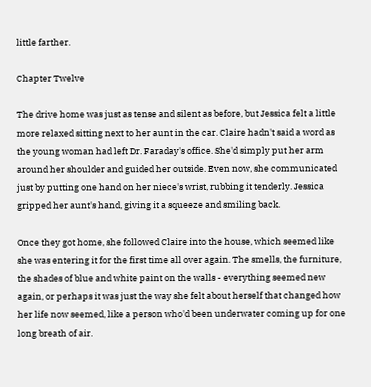little farther.

Chapter Twelve

The drive home was just as tense and silent as before, but Jessica felt a little more relaxed sitting next to her aunt in the car. Claire hadn't said a word as the young woman had left Dr. Faraday's office. She'd simply put her arm around her shoulder and guided her outside. Even now, she communicated just by putting one hand on her niece's wrist, rubbing it tenderly. Jessica gripped her aunt's hand, giving it a squeeze and smiling back.

Once they got home, she followed Claire into the house, which seemed like she was entering it for the first time all over again. The smells, the furniture, the shades of blue and white paint on the walls - everything seemed new again, or perhaps it was just the way she felt about herself that changed how her life now seemed, like a person who'd been underwater coming up for one long breath of air.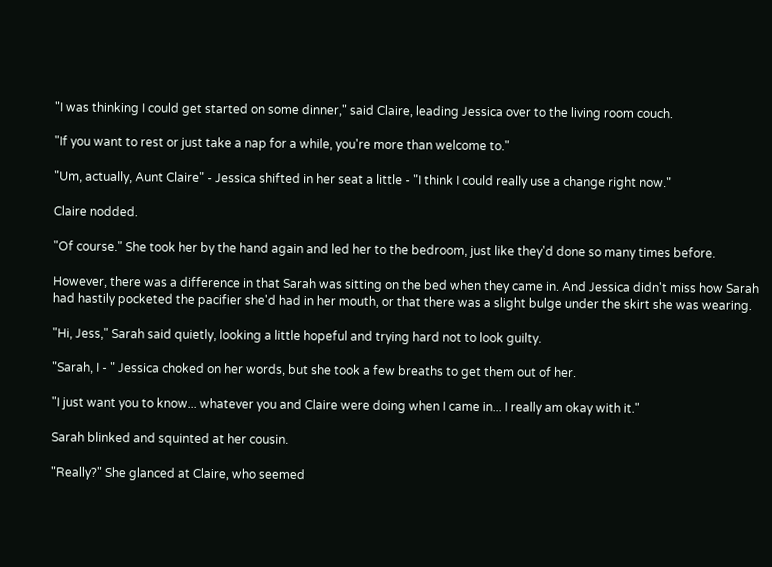"I was thinking I could get started on some dinner," said Claire, leading Jessica over to the living room couch.

"If you want to rest or just take a nap for a while, you're more than welcome to."

"Um, actually, Aunt Claire" - Jessica shifted in her seat a little - "I think I could really use a change right now."

Claire nodded.

"Of course." She took her by the hand again and led her to the bedroom, just like they'd done so many times before.

However, there was a difference in that Sarah was sitting on the bed when they came in. And Jessica didn't miss how Sarah had hastily pocketed the pacifier she'd had in her mouth, or that there was a slight bulge under the skirt she was wearing.

"Hi, Jess," Sarah said quietly, looking a little hopeful and trying hard not to look guilty.

"Sarah, I - " Jessica choked on her words, but she took a few breaths to get them out of her.

"I just want you to know... whatever you and Claire were doing when I came in... I really am okay with it."

Sarah blinked and squinted at her cousin.

"Really?" She glanced at Claire, who seemed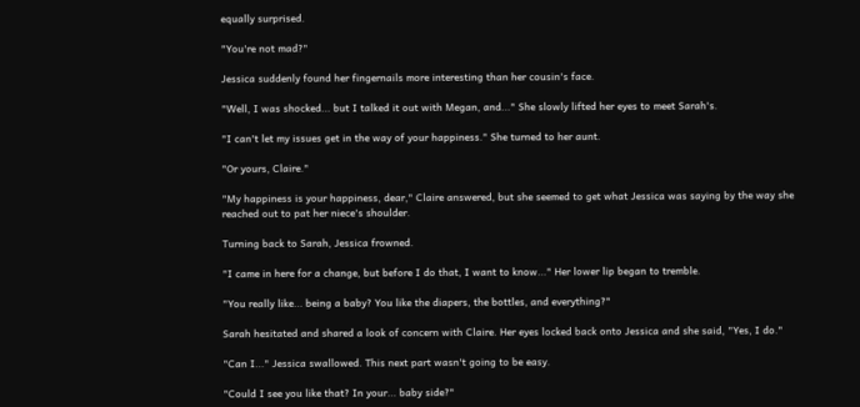equally surprised.

"You're not mad?"

Jessica suddenly found her fingernails more interesting than her cousin's face.

"Well, I was shocked... but I talked it out with Megan, and..." She slowly lifted her eyes to meet Sarah's.

"I can't let my issues get in the way of your happiness." She turned to her aunt.

"Or yours, Claire."

"My happiness is your happiness, dear," Claire answered, but she seemed to get what Jessica was saying by the way she reached out to pat her niece's shoulder.

Turning back to Sarah, Jessica frowned.

"I came in here for a change, but before I do that, I want to know..." Her lower lip began to tremble.

"You really like... being a baby? You like the diapers, the bottles, and everything?"

Sarah hesitated and shared a look of concern with Claire. Her eyes locked back onto Jessica and she said, "Yes, I do."

"Can I..." Jessica swallowed. This next part wasn't going to be easy.

"Could I see you like that? In your... baby side?"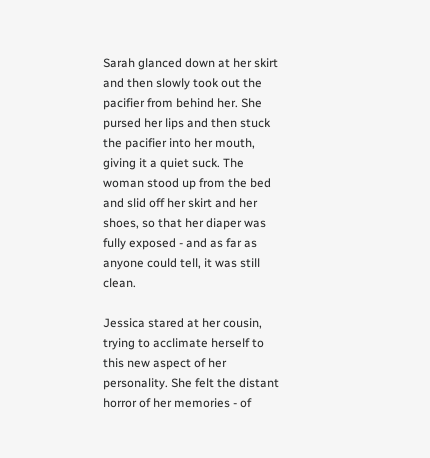Sarah glanced down at her skirt and then slowly took out the pacifier from behind her. She pursed her lips and then stuck the pacifier into her mouth, giving it a quiet suck. The woman stood up from the bed and slid off her skirt and her shoes, so that her diaper was fully exposed - and as far as anyone could tell, it was still clean.

Jessica stared at her cousin, trying to acclimate herself to this new aspect of her personality. She felt the distant horror of her memories - of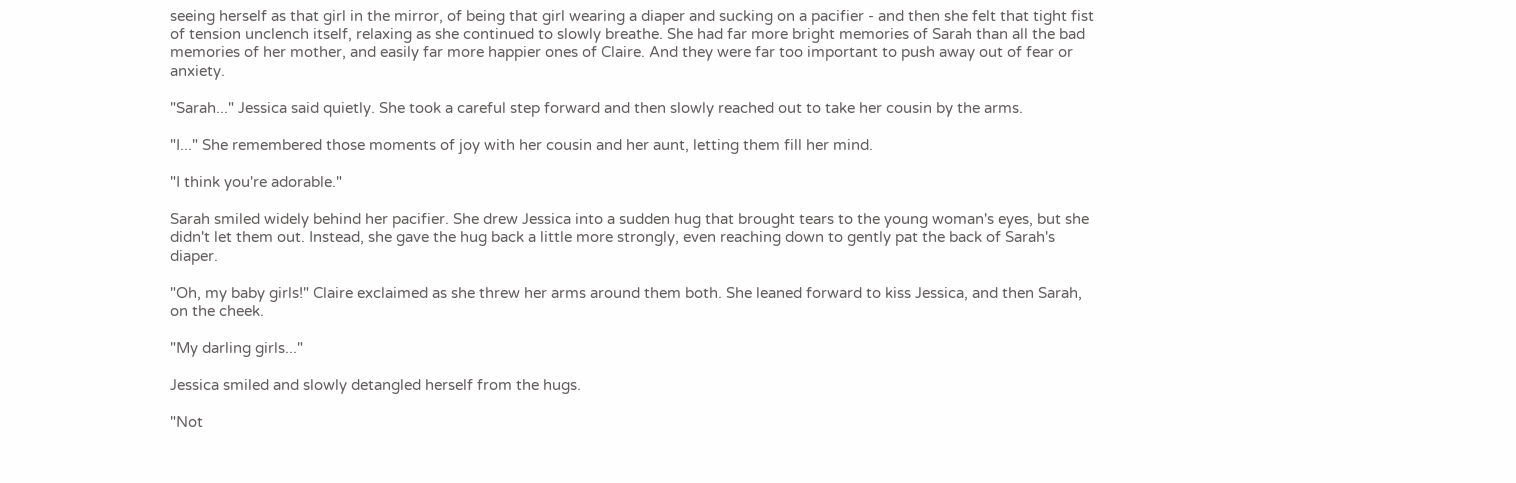seeing herself as that girl in the mirror, of being that girl wearing a diaper and sucking on a pacifier - and then she felt that tight fist of tension unclench itself, relaxing as she continued to slowly breathe. She had far more bright memories of Sarah than all the bad memories of her mother, and easily far more happier ones of Claire. And they were far too important to push away out of fear or anxiety.

"Sarah..." Jessica said quietly. She took a careful step forward and then slowly reached out to take her cousin by the arms.

"I..." She remembered those moments of joy with her cousin and her aunt, letting them fill her mind.

"I think you're adorable."

Sarah smiled widely behind her pacifier. She drew Jessica into a sudden hug that brought tears to the young woman's eyes, but she didn't let them out. Instead, she gave the hug back a little more strongly, even reaching down to gently pat the back of Sarah's diaper.

"Oh, my baby girls!" Claire exclaimed as she threw her arms around them both. She leaned forward to kiss Jessica, and then Sarah, on the cheek.

"My darling girls..."

Jessica smiled and slowly detangled herself from the hugs.

"Not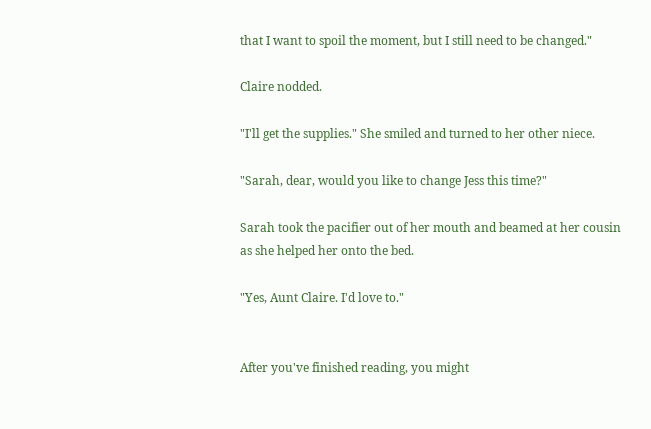that I want to spoil the moment, but I still need to be changed."

Claire nodded.

"I'll get the supplies." She smiled and turned to her other niece.

"Sarah, dear, would you like to change Jess this time?"

Sarah took the pacifier out of her mouth and beamed at her cousin as she helped her onto the bed.

"Yes, Aunt Claire. I'd love to."


After you've finished reading, you might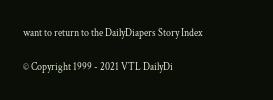want to return to the DailyDiapers Story Index

© Copyright 1999 - 2021 VTL DailyDi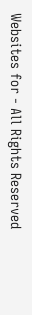Websites for - All Rights Reserved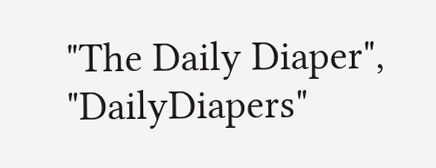"The Daily Diaper", "DailyDiapers"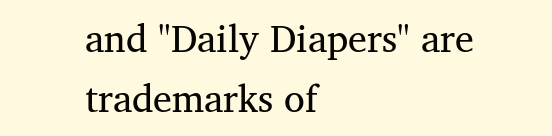and "Daily Diapers" are trademarks of